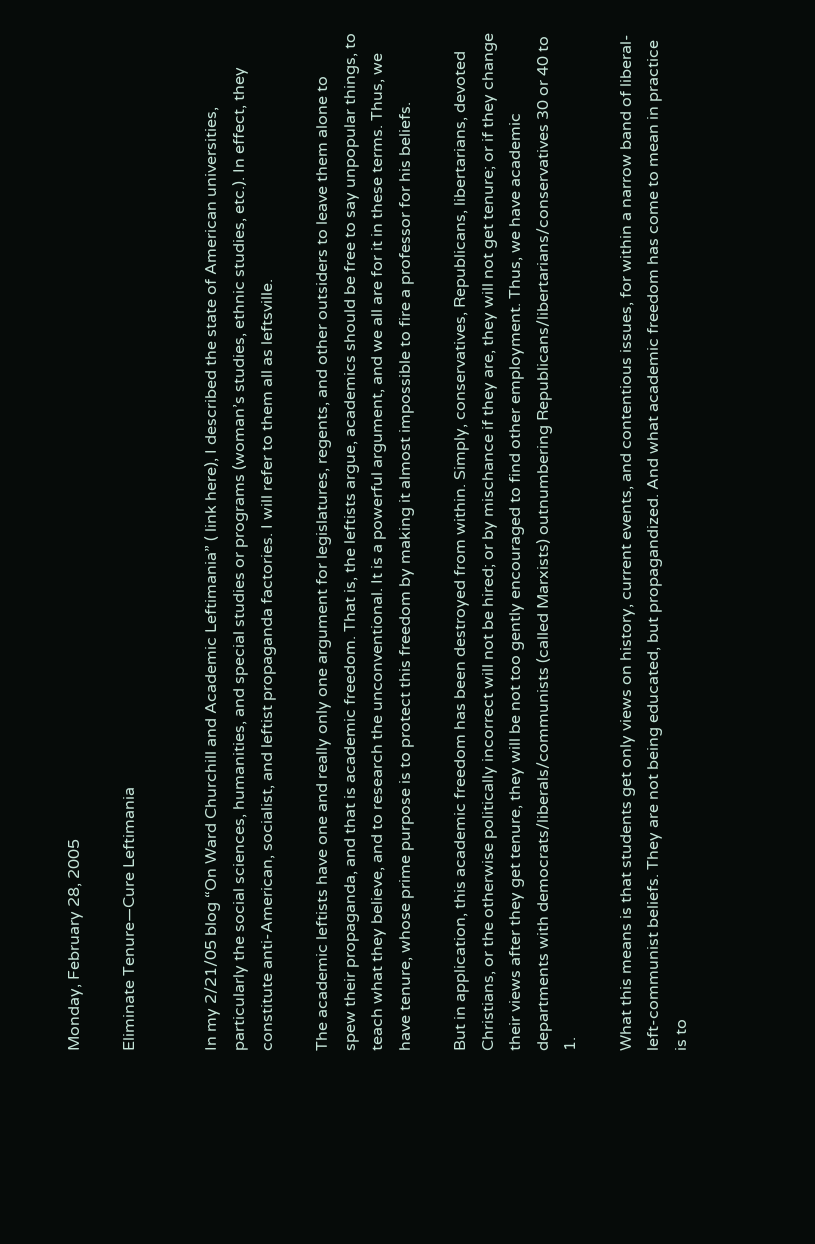Monday, February 28, 2005

Eliminate Tenure—Cure Leftimania


In my 2/21/05 blog “On Ward Churchill and Academic Leftimania” ( link here), I described the state of American universities, particularly the social sciences, humanities, and special studies or programs (woman’s studies, ethnic studies, etc.). In effect, they constitute anti-American, socialist, and leftist propaganda factories. I will refer to them all as leftsville.

The academic leftists have one and really only one argument for legislatures, regents, and other outsiders to leave them alone to spew their propaganda, and that is academic freedom. That is, the leftists argue, academics should be free to say unpopular things, to teach what they believe, and to research the unconventional. It is a powerful argument, and we all are for it in these terms. Thus, we have tenure, whose prime purpose is to protect this freedom by making it almost impossible to fire a professor for his beliefs.

But in application, this academic freedom has been destroyed from within. Simply, conservatives, Republicans, libertarians, devoted Christians, or the otherwise politically incorrect will not be hired; or by mischance if they are, they will not get tenure; or if they change their views after they get tenure, they will be not too gently encouraged to find other employment. Thus, we have academic departments with democrats/liberals/communists (called Marxists) outnumbering Republicans/libertarians/conservatives 30 or 40 to 1.

What this means is that students get only views on history, current events, and contentious issues, for within a narrow band of liberal-left-communist beliefs. They are not being educated, but propagandized. And what academic freedom has come to mean in practice is to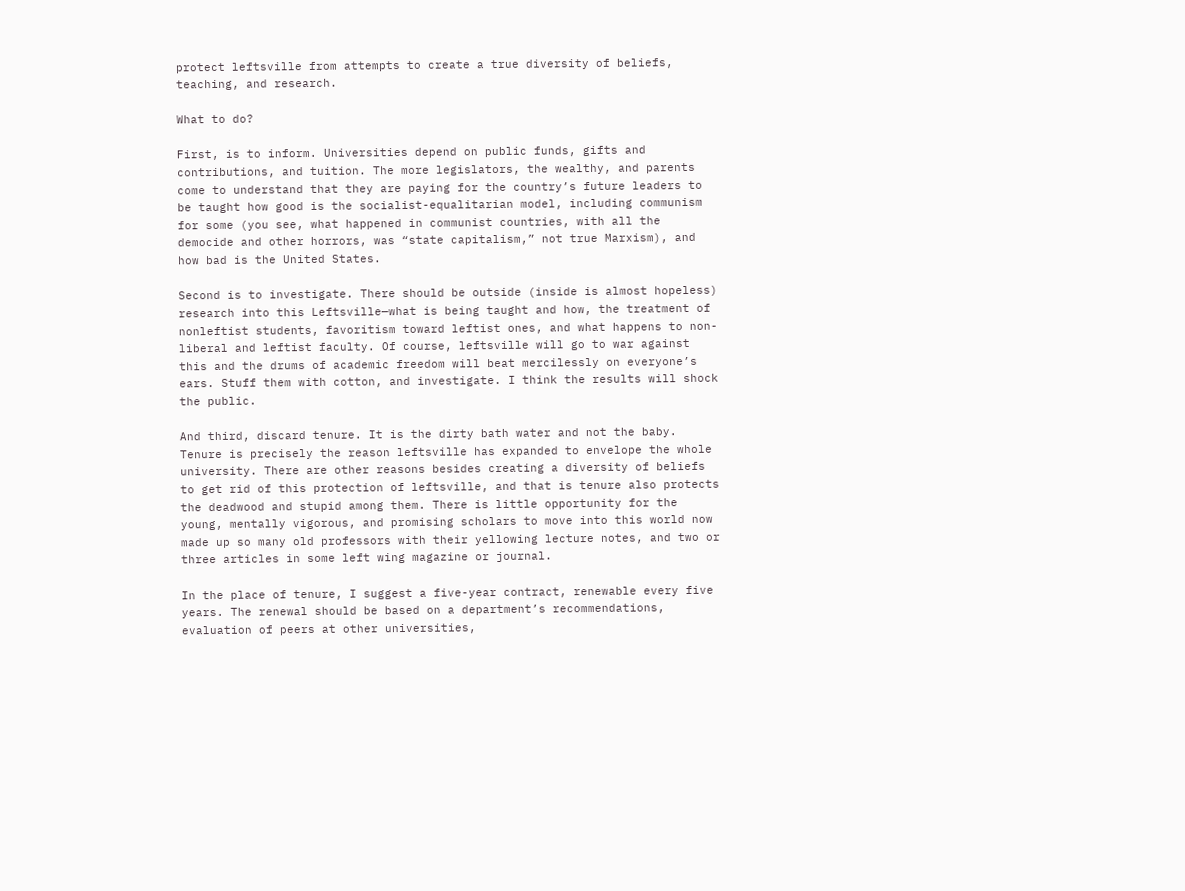protect leftsville from attempts to create a true diversity of beliefs, teaching, and research.

What to do?

First, is to inform. Universities depend on public funds, gifts and contributions, and tuition. The more legislators, the wealthy, and parents come to understand that they are paying for the country’s future leaders to be taught how good is the socialist-equalitarian model, including communism for some (you see, what happened in communist countries, with all the democide and other horrors, was “state capitalism,” not true Marxism), and how bad is the United States.

Second is to investigate. There should be outside (inside is almost hopeless) research into this Leftsville—what is being taught and how, the treatment of nonleftist students, favoritism toward leftist ones, and what happens to non-liberal and leftist faculty. Of course, leftsville will go to war against this and the drums of academic freedom will beat mercilessly on everyone’s ears. Stuff them with cotton, and investigate. I think the results will shock the public.

And third, discard tenure. It is the dirty bath water and not the baby. Tenure is precisely the reason leftsville has expanded to envelope the whole university. There are other reasons besides creating a diversity of beliefs to get rid of this protection of leftsville, and that is tenure also protects the deadwood and stupid among them. There is little opportunity for the young, mentally vigorous, and promising scholars to move into this world now made up so many old professors with their yellowing lecture notes, and two or three articles in some left wing magazine or journal.

In the place of tenure, I suggest a five-year contract, renewable every five years. The renewal should be based on a department’s recommendations, evaluation of peers at other universities,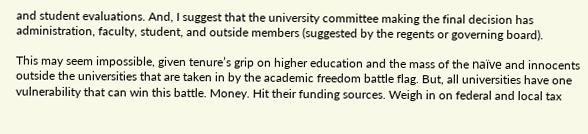and student evaluations. And, I suggest that the university committee making the final decision has administration, faculty, student, and outside members (suggested by the regents or governing board).

This may seem impossible, given tenure’s grip on higher education and the mass of the naïve and innocents outside the universities that are taken in by the academic freedom battle flag. But, all universities have one vulnerability that can win this battle. Money. Hit their funding sources. Weigh in on federal and local tax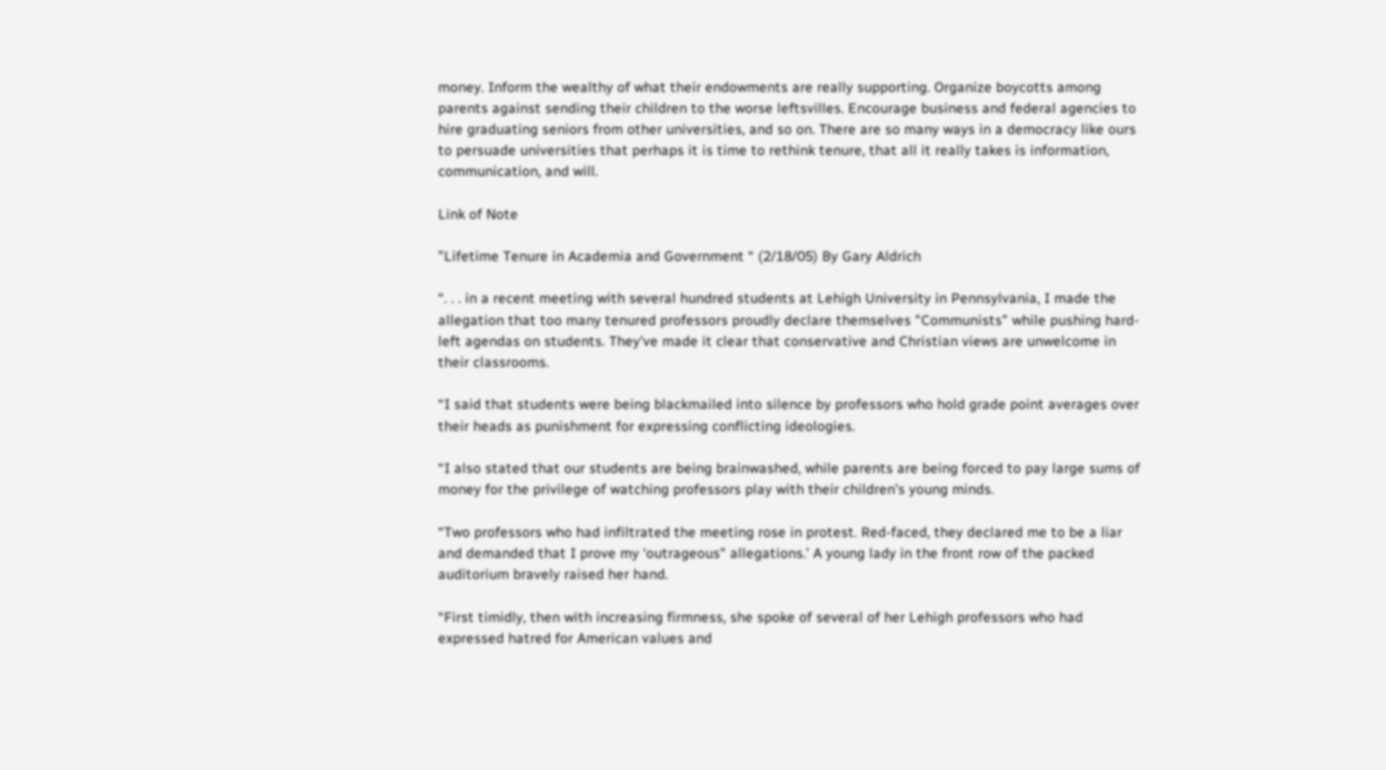money. Inform the wealthy of what their endowments are really supporting. Organize boycotts among parents against sending their children to the worse leftsvilles. Encourage business and federal agencies to hire graduating seniors from other universities, and so on. There are so many ways in a democracy like ours to persuade universities that perhaps it is time to rethink tenure, that all it really takes is information, communication, and will.

Link of Note

”Lifetime Tenure in Academia and Government “ (2/18/05) By Gary Aldrich

“. . . in a recent meeting with several hundred students at Lehigh University in Pennsylvania, I made the allegation that too many tenured professors proudly declare themselves "Communists" while pushing hard-left agendas on students. They've made it clear that conservative and Christian views are unwelcome in their classrooms.

“I said that students were being blackmailed into silence by professors who hold grade point averages over their heads as punishment for expressing conflicting ideologies.

“I also stated that our students are being brainwashed, while parents are being forced to pay large sums of money for the privilege of watching professors play with their children's young minds.

“Two professors who had infiltrated the meeting rose in protest. Red-faced, they declared me to be a liar and demanded that I prove my ‘outrageous" allegations.’ A young lady in the front row of the packed auditorium bravely raised her hand.

“First timidly, then with increasing firmness, she spoke of several of her Lehigh professors who had expressed hatred for American values and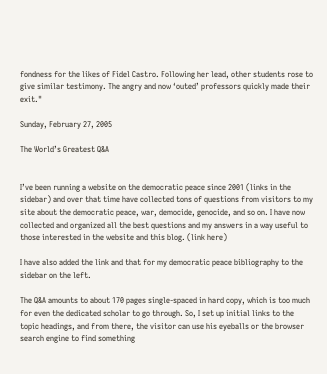fondness for the likes of Fidel Castro. Following her lead, other students rose to give similar testimony. The angry and now ‘outed’ professors quickly made their exit."

Sunday, February 27, 2005

The World’s Greatest Q&A


I’ve been running a website on the democratic peace since 2001 (links in the sidebar) and over that time have collected tons of questions from visitors to my site about the democratic peace, war, democide, genocide, and so on. I have now collected and organized all the best questions and my answers in a way useful to those interested in the website and this blog. (link here)

I have also added the link and that for my democratic peace bibliography to the sidebar on the left.

The Q&A amounts to about 170 pages single-spaced in hard copy, which is too much for even the dedicated scholar to go through. So, I set up initial links to the topic headings, and from there, the visitor can use his eyeballs or the browser search engine to find something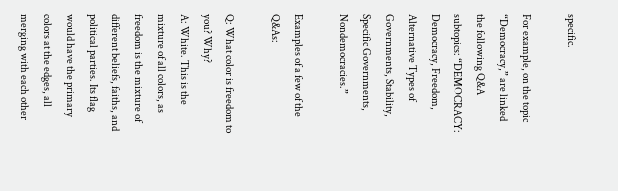specific.

For example, on the topic “Democracy,” are linked the following Q&A subtopics: “DEMOCRACY: Democracy, Freedom, Alternative Types of Governments, Stability, Specific Governments, Nondemocracies.”

Examples of a few of the Q&As:

Q: What color is freedom to you? Why?
A: White. This is the mixture of all colors, as freedom is the mixture of different beliefs, faiths, and political parties. Its flag would have the primary colors at the edges, all merging with each other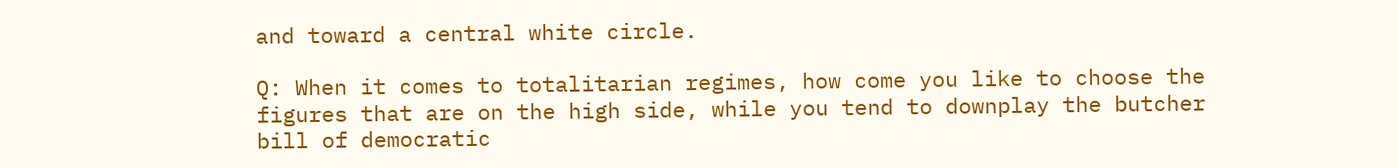and toward a central white circle.

Q: When it comes to totalitarian regimes, how come you like to choose the figures that are on the high side, while you tend to downplay the butcher bill of democratic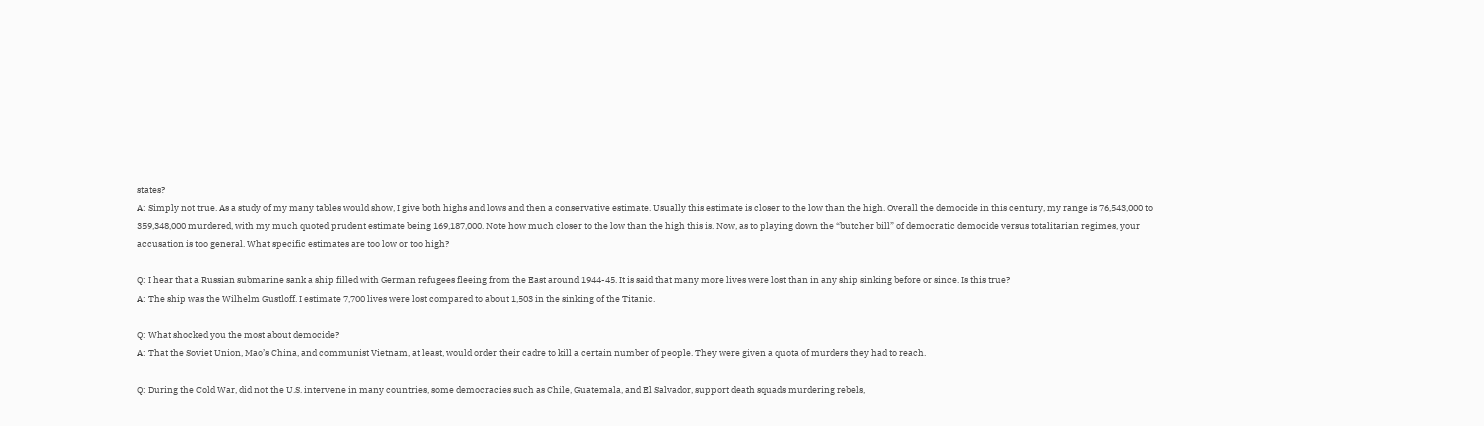states?
A: Simply not true. As a study of my many tables would show, I give both highs and lows and then a conservative estimate. Usually this estimate is closer to the low than the high. Overall the democide in this century, my range is 76,543,000 to 359,348,000 murdered, with my much quoted prudent estimate being 169,187,000. Note how much closer to the low than the high this is. Now, as to playing down the “butcher bill” of democratic democide versus totalitarian regimes, your accusation is too general. What specific estimates are too low or too high?

Q: I hear that a Russian submarine sank a ship filled with German refugees fleeing from the East around 1944-45. It is said that many more lives were lost than in any ship sinking before or since. Is this true?
A: The ship was the Wilhelm Gustloff. I estimate 7,700 lives were lost compared to about 1,503 in the sinking of the Titanic.

Q: What shocked you the most about democide?
A: That the Soviet Union, Mao’s China, and communist Vietnam, at least, would order their cadre to kill a certain number of people. They were given a quota of murders they had to reach.

Q: During the Cold War, did not the U.S. intervene in many countries, some democracies such as Chile, Guatemala, and El Salvador, support death squads murdering rebels,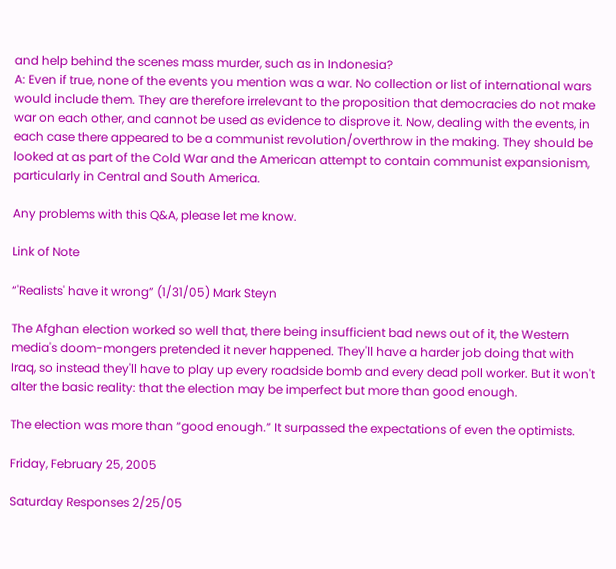and help behind the scenes mass murder, such as in Indonesia?
A: Even if true, none of the events you mention was a war. No collection or list of international wars would include them. They are therefore irrelevant to the proposition that democracies do not make war on each other, and cannot be used as evidence to disprove it. Now, dealing with the events, in each case there appeared to be a communist revolution/overthrow in the making. They should be looked at as part of the Cold War and the American attempt to contain communist expansionism, particularly in Central and South America.

Any problems with this Q&A, please let me know.

Link of Note

“'Realists' have it wrong” (1/31/05) Mark Steyn

The Afghan election worked so well that, there being insufficient bad news out of it, the Western media's doom-mongers pretended it never happened. They'll have a harder job doing that with Iraq, so instead they'll have to play up every roadside bomb and every dead poll worker. But it won't alter the basic reality: that the election may be imperfect but more than good enough.

The election was more than “good enough.” It surpassed the expectations of even the optimists.

Friday, February 25, 2005

Saturday Responses 2/25/05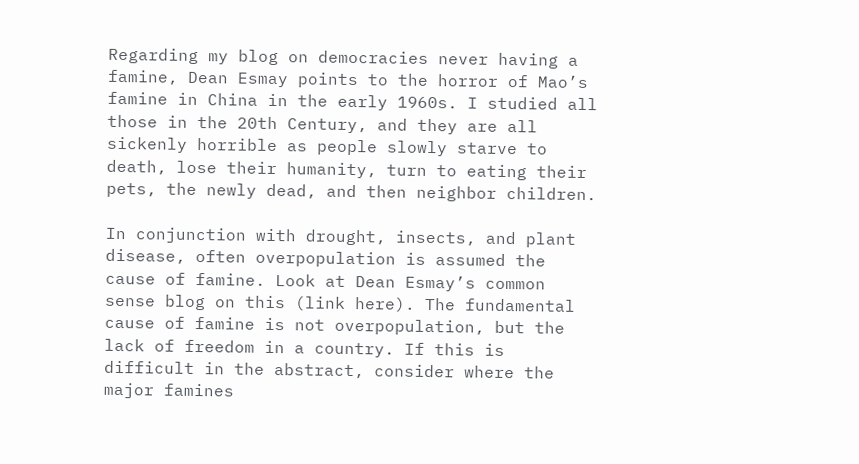Regarding my blog on democracies never having a famine, Dean Esmay points to the horror of Mao’s famine in China in the early 1960s. I studied all those in the 20th Century, and they are all sickenly horrible as people slowly starve to death, lose their humanity, turn to eating their pets, the newly dead, and then neighbor children.

In conjunction with drought, insects, and plant disease, often overpopulation is assumed the cause of famine. Look at Dean Esmay’s common sense blog on this (link here). The fundamental cause of famine is not overpopulation, but the lack of freedom in a country. If this is difficult in the abstract, consider where the major famines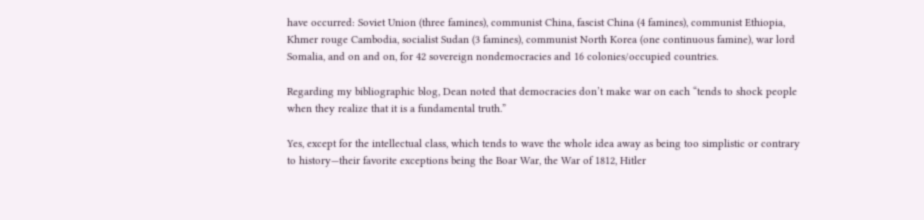have occurred: Soviet Union (three famines), communist China, fascist China (4 famines), communist Ethiopia, Khmer rouge Cambodia, socialist Sudan (3 famines), communist North Korea (one continuous famine), war lord Somalia, and on and on, for 42 sovereign nondemocracies and 16 colonies/occupied countries.

Regarding my bibliographic blog, Dean noted that democracies don’t make war on each “tends to shock people when they realize that it is a fundamental truth.”

Yes, except for the intellectual class, which tends to wave the whole idea away as being too simplistic or contrary to history—their favorite exceptions being the Boar War, the War of 1812, Hitler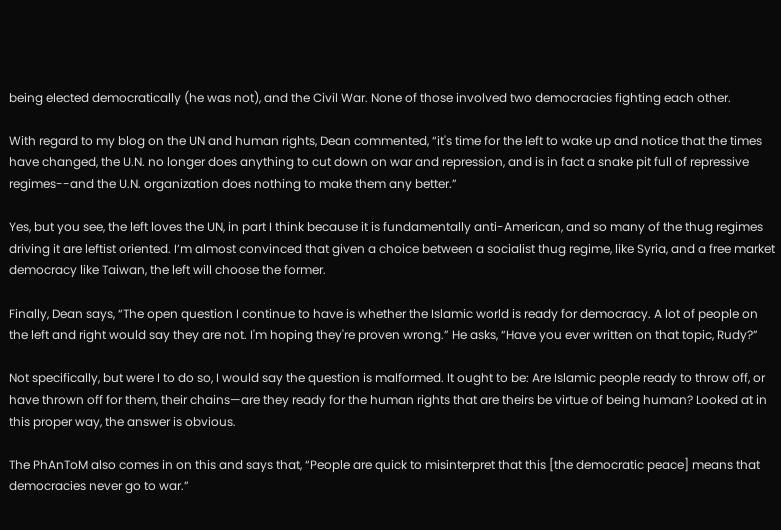being elected democratically (he was not), and the Civil War. None of those involved two democracies fighting each other.

With regard to my blog on the UN and human rights, Dean commented, “it's time for the left to wake up and notice that the times have changed, the U.N. no longer does anything to cut down on war and repression, and is in fact a snake pit full of repressive regimes--and the U.N. organization does nothing to make them any better.”

Yes, but you see, the left loves the UN, in part I think because it is fundamentally anti-American, and so many of the thug regimes driving it are leftist oriented. I’m almost convinced that given a choice between a socialist thug regime, like Syria, and a free market democracy like Taiwan, the left will choose the former.

Finally, Dean says, “The open question I continue to have is whether the Islamic world is ready for democracy. A lot of people on the left and right would say they are not. I'm hoping they're proven wrong.” He asks, “Have you ever written on that topic, Rudy?”

Not specifically, but were I to do so, I would say the question is malformed. It ought to be: Are Islamic people ready to throw off, or have thrown off for them, their chains—are they ready for the human rights that are theirs be virtue of being human? Looked at in this proper way, the answer is obvious.

The PhAnToM also comes in on this and says that, “People are quick to misinterpret that this [the democratic peace] means that democracies never go to war.”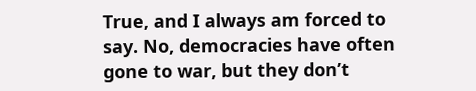True, and I always am forced to say. No, democracies have often gone to war, but they don’t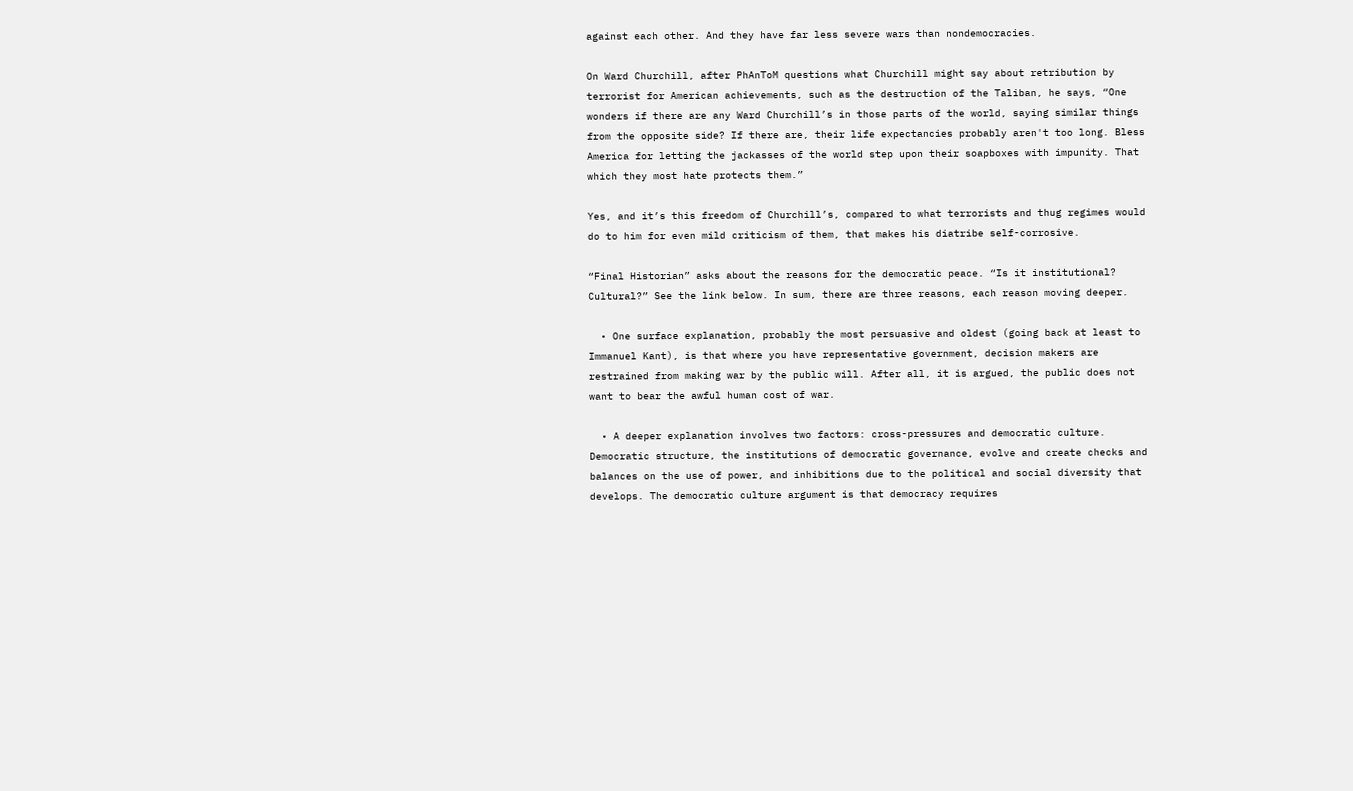against each other. And they have far less severe wars than nondemocracies.

On Ward Churchill, after PhAnToM questions what Churchill might say about retribution by terrorist for American achievements, such as the destruction of the Taliban, he says, “One wonders if there are any Ward Churchill’s in those parts of the world, saying similar things from the opposite side? If there are, their life expectancies probably aren't too long. Bless America for letting the jackasses of the world step upon their soapboxes with impunity. That which they most hate protects them.”

Yes, and it’s this freedom of Churchill’s, compared to what terrorists and thug regimes would do to him for even mild criticism of them, that makes his diatribe self-corrosive.

“Final Historian” asks about the reasons for the democratic peace. “Is it institutional? Cultural?” See the link below. In sum, there are three reasons, each reason moving deeper.

  • One surface explanation, probably the most persuasive and oldest (going back at least to Immanuel Kant), is that where you have representative government, decision makers are restrained from making war by the public will. After all, it is argued, the public does not want to bear the awful human cost of war.

  • A deeper explanation involves two factors: cross-pressures and democratic culture. Democratic structure, the institutions of democratic governance, evolve and create checks and balances on the use of power, and inhibitions due to the political and social diversity that develops. The democratic culture argument is that democracy requires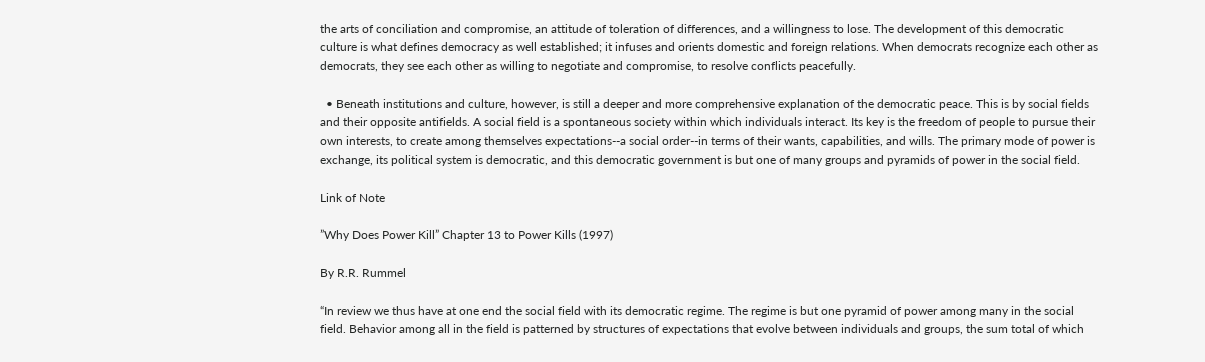the arts of conciliation and compromise, an attitude of toleration of differences, and a willingness to lose. The development of this democratic culture is what defines democracy as well established; it infuses and orients domestic and foreign relations. When democrats recognize each other as democrats, they see each other as willing to negotiate and compromise, to resolve conflicts peacefully.

  • Beneath institutions and culture, however, is still a deeper and more comprehensive explanation of the democratic peace. This is by social fields and their opposite antifields. A social field is a spontaneous society within which individuals interact. Its key is the freedom of people to pursue their own interests, to create among themselves expectations--a social order--in terms of their wants, capabilities, and wills. The primary mode of power is exchange, its political system is democratic, and this democratic government is but one of many groups and pyramids of power in the social field.

Link of Note

”Why Does Power Kill” Chapter 13 to Power Kills (1997)

By R.R. Rummel

“In review we thus have at one end the social field with its democratic regime. The regime is but one pyramid of power among many in the social field. Behavior among all in the field is patterned by structures of expectations that evolve between individuals and groups, the sum total of which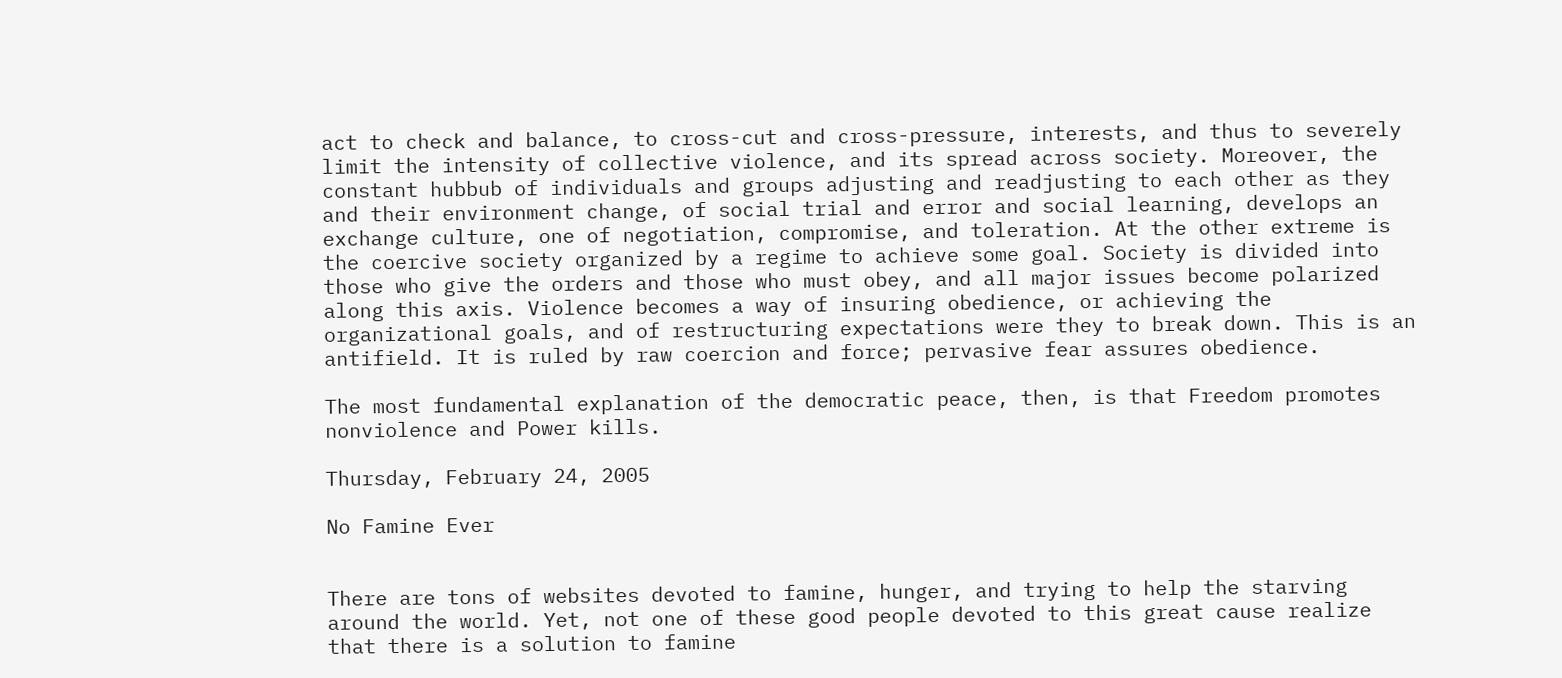act to check and balance, to cross-cut and cross-pressure, interests, and thus to severely limit the intensity of collective violence, and its spread across society. Moreover, the constant hubbub of individuals and groups adjusting and readjusting to each other as they and their environment change, of social trial and error and social learning, develops an exchange culture, one of negotiation, compromise, and toleration. At the other extreme is the coercive society organized by a regime to achieve some goal. Society is divided into those who give the orders and those who must obey, and all major issues become polarized along this axis. Violence becomes a way of insuring obedience, or achieving the organizational goals, and of restructuring expectations were they to break down. This is an antifield. It is ruled by raw coercion and force; pervasive fear assures obedience.

The most fundamental explanation of the democratic peace, then, is that Freedom promotes nonviolence and Power kills.

Thursday, February 24, 2005

No Famine Ever


There are tons of websites devoted to famine, hunger, and trying to help the starving around the world. Yet, not one of these good people devoted to this great cause realize that there is a solution to famine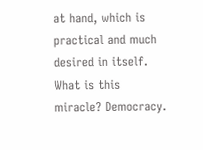at hand, which is practical and much desired in itself. What is this miracle? Democracy.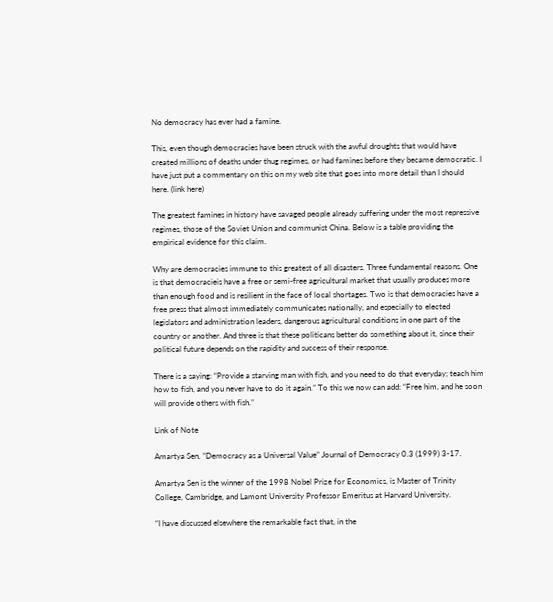No democracy has ever had a famine.

This, even though democracies have been struck with the awful droughts that would have created millions of deaths under thug regimes, or had famines before they became democratic. I have just put a commentary on this on my web site that goes into more detail than I should here. (link here)

The greatest famines in history have savaged people already suffering under the most repressive regimes, those of the Soviet Union and communist China. Below is a table providing the empirical evidence for this claim.

Why are democracies immune to this greatest of all disasters. Three fundamental reasons. One is that democracieis have a free or semi-free agricultural market that usually produces more than enough food and is resilient in the face of local shortages. Two is that democracies have a free press that almost immediately communicates nationally, and especially to elected legislators and administration leaders, dangerous agricultural conditions in one part of the country or another. And three is that these politicans better do something about it, since their political future depends on the rapidity and success of their response.

There is a saying: “Provide a starving man with fish, and you need to do that everyday; teach him how to fish, and you never have to do it again.” To this we now can add: “Free him, and he soon will provide others with fish.”

Link of Note

Amartya Sen, ”Democracy as a Universal Value” Journal of Democracy 0.3 (1999) 3-17.

Amartya Sen is the winner of the 1998 Nobel Prize for Economics, is Master of Trinity College, Cambridge, and Lamont University Professor Emeritus at Harvard University.

“I have discussed elsewhere the remarkable fact that, in the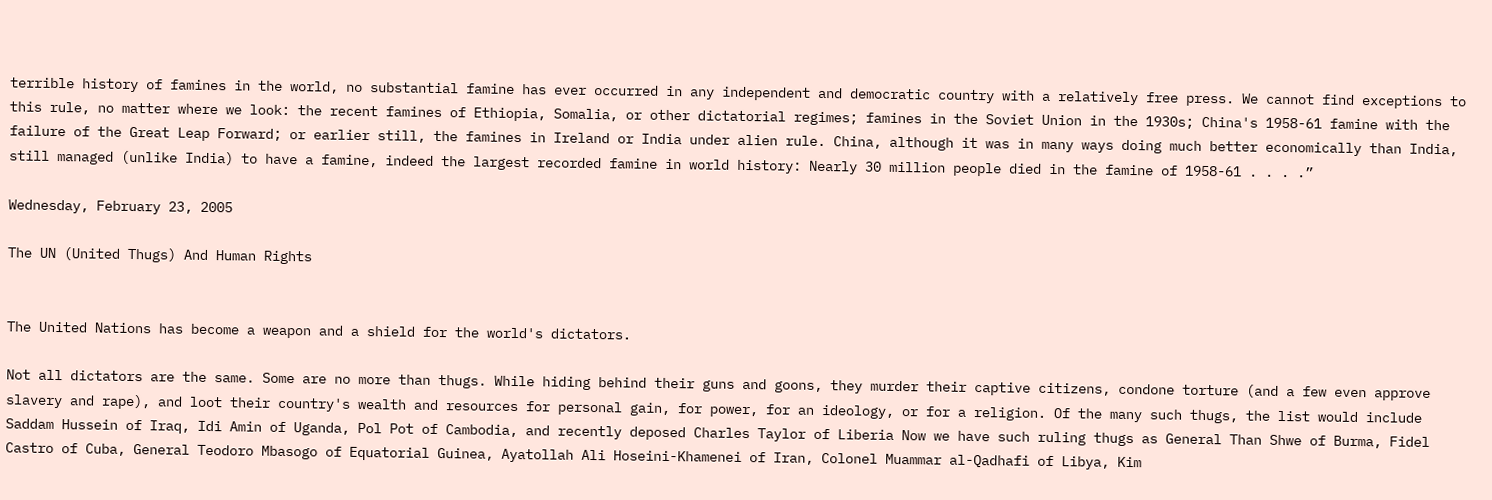terrible history of famines in the world, no substantial famine has ever occurred in any independent and democratic country with a relatively free press. We cannot find exceptions to this rule, no matter where we look: the recent famines of Ethiopia, Somalia, or other dictatorial regimes; famines in the Soviet Union in the 1930s; China's 1958-61 famine with the failure of the Great Leap Forward; or earlier still, the famines in Ireland or India under alien rule. China, although it was in many ways doing much better economically than India, still managed (unlike India) to have a famine, indeed the largest recorded famine in world history: Nearly 30 million people died in the famine of 1958-61 . . . .”

Wednesday, February 23, 2005

The UN (United Thugs) And Human Rights


The United Nations has become a weapon and a shield for the world's dictators.

Not all dictators are the same. Some are no more than thugs. While hiding behind their guns and goons, they murder their captive citizens, condone torture (and a few even approve slavery and rape), and loot their country's wealth and resources for personal gain, for power, for an ideology, or for a religion. Of the many such thugs, the list would include Saddam Hussein of Iraq, Idi Amin of Uganda, Pol Pot of Cambodia, and recently deposed Charles Taylor of Liberia Now we have such ruling thugs as General Than Shwe of Burma, Fidel Castro of Cuba, General Teodoro Mbasogo of Equatorial Guinea, Ayatollah Ali Hoseini-Khamenei of Iran, Colonel Muammar al-Qadhafi of Libya, Kim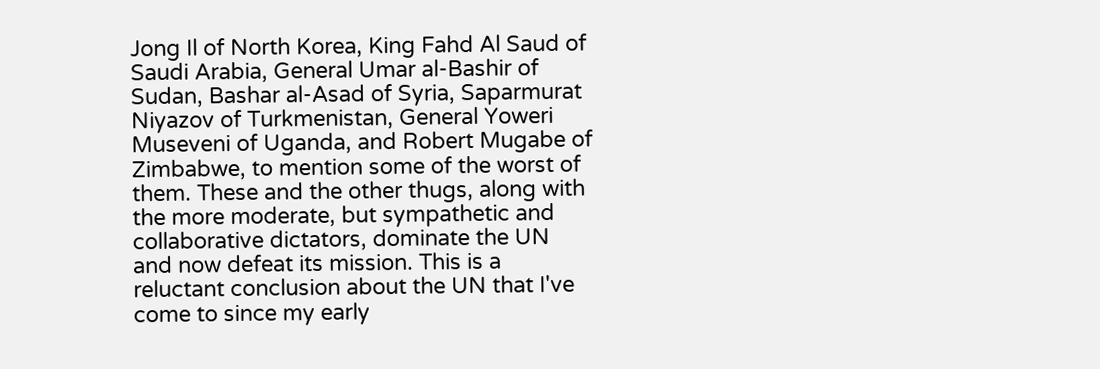Jong Il of North Korea, King Fahd Al Saud of Saudi Arabia, General Umar al-Bashir of Sudan, Bashar al-Asad of Syria, Saparmurat Niyazov of Turkmenistan, General Yoweri Museveni of Uganda, and Robert Mugabe of Zimbabwe, to mention some of the worst of them. These and the other thugs, along with the more moderate, but sympathetic and collaborative dictators, dominate the UN and now defeat its mission. This is a reluctant conclusion about the UN that I've come to since my early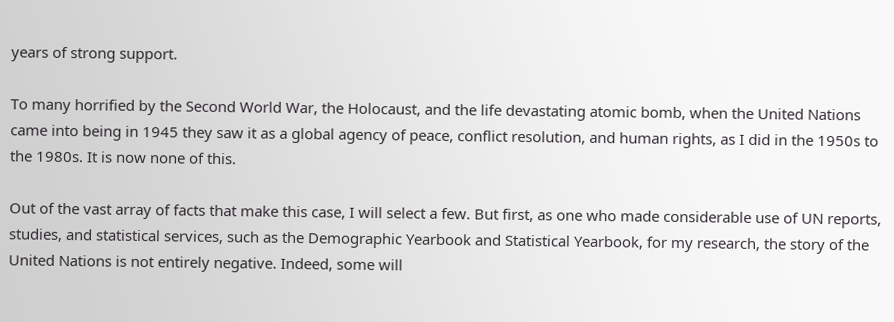years of strong support.

To many horrified by the Second World War, the Holocaust, and the life devastating atomic bomb, when the United Nations came into being in 1945 they saw it as a global agency of peace, conflict resolution, and human rights, as I did in the 1950s to the 1980s. It is now none of this.

Out of the vast array of facts that make this case, I will select a few. But first, as one who made considerable use of UN reports, studies, and statistical services, such as the Demographic Yearbook and Statistical Yearbook, for my research, the story of the United Nations is not entirely negative. Indeed, some will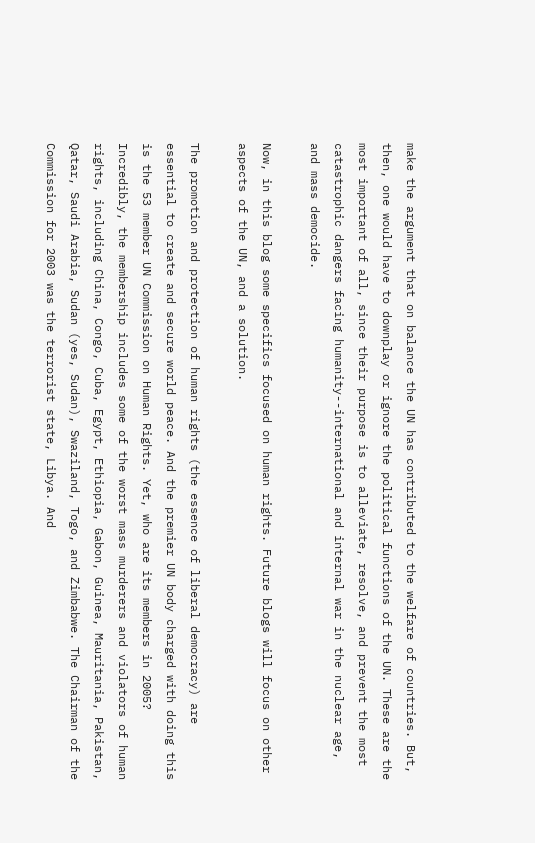make the argument that on balance the UN has contributed to the welfare of countries. But, then, one would have to downplay or ignore the political functions of the UN. These are the most important of all, since their purpose is to alleviate, resolve, and prevent the most catastrophic dangers facing humanity--international and internal war in the nuclear age, and mass democide.

Now, in this blog some specifics focused on human rights. Future blogs will focus on other aspects of the UN, and a solution.

The promotion and protection of human rights (the essence of liberal democracy) are essential to create and secure world peace. And the premier UN body charged with doing this is the 53 member UN Commission on Human Rights. Yet, who are its members in 2005? Incredibly, the membership includes some of the worst mass murderers and violators of human rights, including China, Congo, Cuba, Egypt, Ethiopia, Gabon, Guinea, Mauritania, Pakistan, Qatar, Saudi Arabia, Sudan (yes, Sudan), Swaziland, Togo, and Zimbabwe. The Chairman of the Commission for 2003 was the terrorist state, Libya. And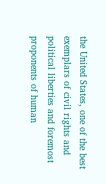the United States, one of the best exemplars of civil rights and political liberties and foremost proponents of human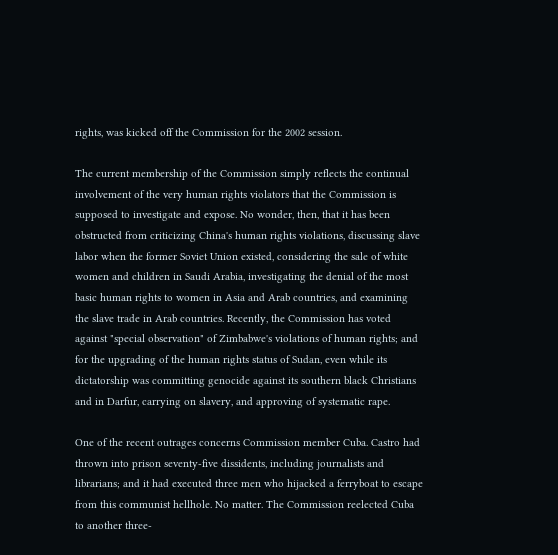rights, was kicked off the Commission for the 2002 session.

The current membership of the Commission simply reflects the continual involvement of the very human rights violators that the Commission is supposed to investigate and expose. No wonder, then, that it has been obstructed from criticizing China's human rights violations, discussing slave labor when the former Soviet Union existed, considering the sale of white women and children in Saudi Arabia, investigating the denial of the most basic human rights to women in Asia and Arab countries, and examining the slave trade in Arab countries. Recently, the Commission has voted against "special observation" of Zimbabwe's violations of human rights; and for the upgrading of the human rights status of Sudan, even while its dictatorship was committing genocide against its southern black Christians and in Darfur, carrying on slavery, and approving of systematic rape.

One of the recent outrages concerns Commission member Cuba. Castro had thrown into prison seventy-five dissidents, including journalists and librarians; and it had executed three men who hijacked a ferryboat to escape from this communist hellhole. No matter. The Commission reelected Cuba to another three-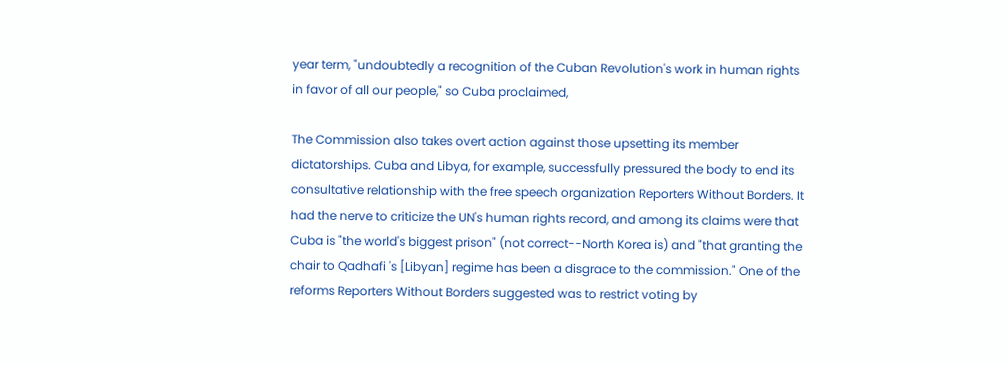year term, "undoubtedly a recognition of the Cuban Revolution's work in human rights in favor of all our people," so Cuba proclaimed,

The Commission also takes overt action against those upsetting its member dictatorships. Cuba and Libya, for example, successfully pressured the body to end its consultative relationship with the free speech organization Reporters Without Borders. It had the nerve to criticize the UN's human rights record, and among its claims were that Cuba is "the world's biggest prison" (not correct--North Korea is) and "that granting the chair to Qadhafi 's [Libyan] regime has been a disgrace to the commission." One of the reforms Reporters Without Borders suggested was to restrict voting by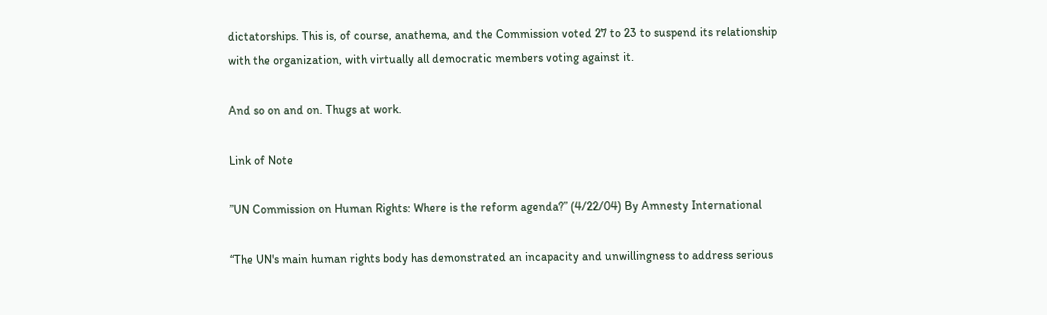dictatorships. This is, of course, anathema, and the Commission voted 27 to 23 to suspend its relationship with the organization, with virtually all democratic members voting against it.

And so on and on. Thugs at work.

Link of Note

”UN Commission on Human Rights: Where is the reform agenda?” (4/22/04) By Amnesty International

“The UN's main human rights body has demonstrated an incapacity and unwillingness to address serious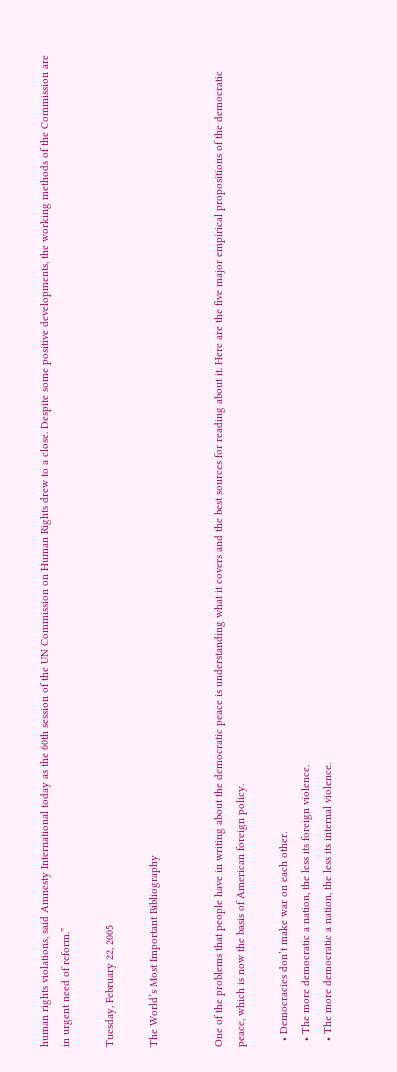human rights violations, said Amnesty International today as the 60th session of the UN Commission on Human Rights drew to a close. Despite some positive developments, the working methods of the Commission are in urgent need of reform.”

Tuesday, February 22, 2005

The World’s Most Important Bibliography


One of the problems that people have in writing about the democratic peace is understanding what it covers and the best sources for reading about it. Here are the five major empirical propositions of the democratic peace, which is now the basis of American foreign policy.

  • Democracies don’t make war on each other.
  • The more democratic a nation, the less its foreign violence.
  • The more democratic a nation, the less its internal violence.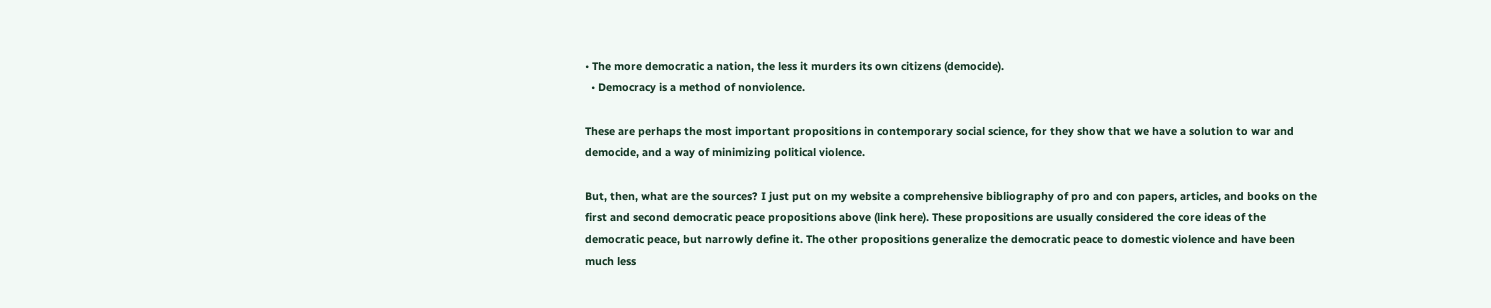• The more democratic a nation, the less it murders its own citizens (democide).
  • Democracy is a method of nonviolence.

These are perhaps the most important propositions in contemporary social science, for they show that we have a solution to war and democide, and a way of minimizing political violence.

But, then, what are the sources? I just put on my website a comprehensive bibliography of pro and con papers, articles, and books on the first and second democratic peace propositions above (link here). These propositions are usually considered the core ideas of the democratic peace, but narrowly define it. The other propositions generalize the democratic peace to domestic violence and have been much less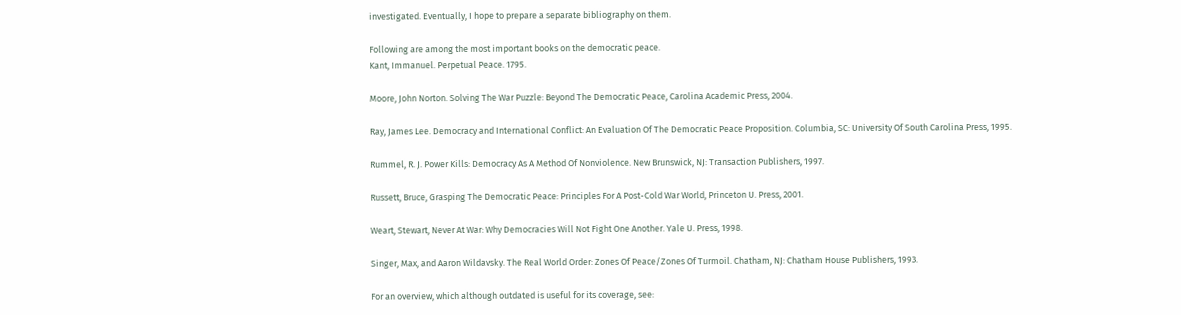investigated. Eventually, I hope to prepare a separate bibliography on them.

Following are among the most important books on the democratic peace.
Kant, Immanuel. Perpetual Peace. 1795.

Moore, John Norton. Solving The War Puzzle: Beyond The Democratic Peace, Carolina Academic Press, 2004.

Ray, James Lee. Democracy and International Conflict: An Evaluation Of The Democratic Peace Proposition. Columbia, SC: University Of South Carolina Press, 1995.

Rummel, R. J. Power Kills: Democracy As A Method Of Nonviolence. New Brunswick, NJ: Transaction Publishers, 1997.

Russett, Bruce, Grasping The Democratic Peace: Principles For A Post-Cold War World, Princeton U. Press, 2001.

Weart, Stewart, Never At War: Why Democracies Will Not Fight One Another. Yale U. Press, 1998.

Singer, Max, and Aaron Wildavsky. The Real World Order: Zones Of Peace/Zones Of Turmoil. Chatham, NJ: Chatham House Publishers, 1993.

For an overview, which although outdated is useful for its coverage, see: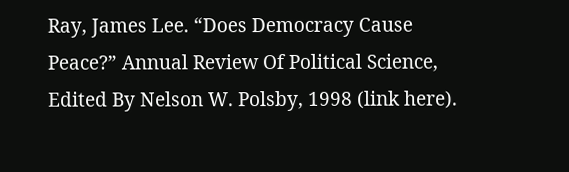Ray, James Lee. “Does Democracy Cause Peace?” Annual Review Of Political Science, Edited By Nelson W. Polsby, 1998 (link here).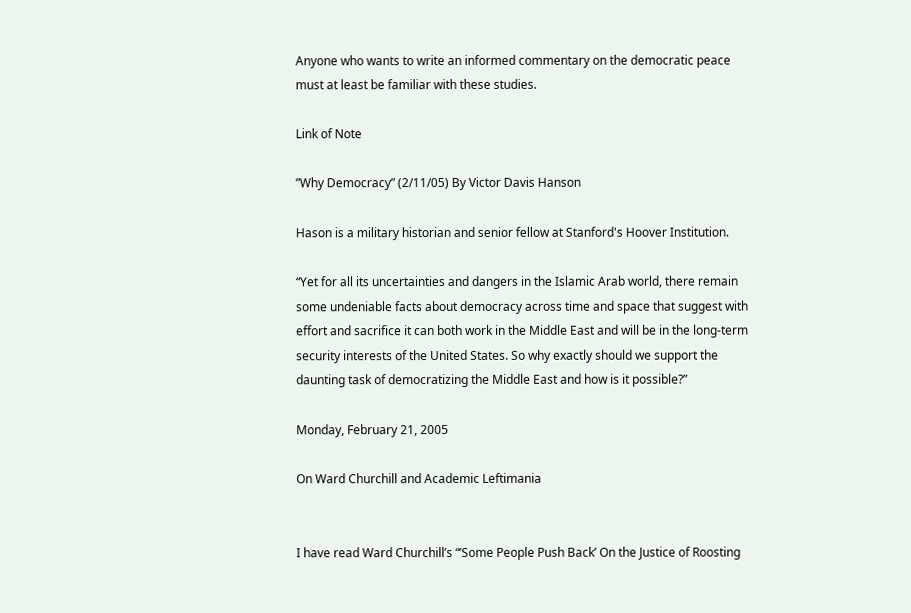Anyone who wants to write an informed commentary on the democratic peace must at least be familiar with these studies.

Link of Note

”Why Democracy” (2/11/05) By Victor Davis Hanson

Hason is a military historian and senior fellow at Stanford's Hoover Institution.

“Yet for all its uncertainties and dangers in the Islamic Arab world, there remain some undeniable facts about democracy across time and space that suggest with effort and sacrifice it can both work in the Middle East and will be in the long-term security interests of the United States. So why exactly should we support the daunting task of democratizing the Middle East and how is it possible?”

Monday, February 21, 2005

On Ward Churchill and Academic Leftimania


I have read Ward Churchill’s “’Some People Push Back’ On the Justice of Roosting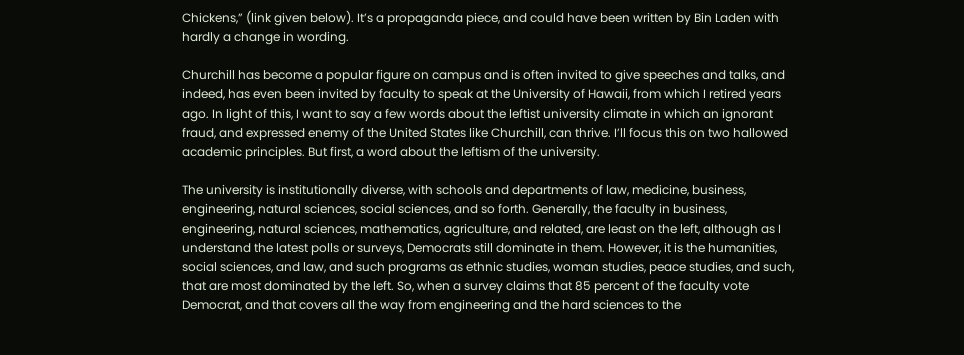Chickens,” (link given below). It’s a propaganda piece, and could have been written by Bin Laden with hardly a change in wording.

Churchill has become a popular figure on campus and is often invited to give speeches and talks, and indeed, has even been invited by faculty to speak at the University of Hawaii, from which I retired years ago. In light of this, I want to say a few words about the leftist university climate in which an ignorant fraud, and expressed enemy of the United States like Churchill, can thrive. I’ll focus this on two hallowed academic principles. But first, a word about the leftism of the university.

The university is institutionally diverse, with schools and departments of law, medicine, business, engineering, natural sciences, social sciences, and so forth. Generally, the faculty in business, engineering, natural sciences, mathematics, agriculture, and related, are least on the left, although as I understand the latest polls or surveys, Democrats still dominate in them. However, it is the humanities, social sciences, and law, and such programs as ethnic studies, woman studies, peace studies, and such, that are most dominated by the left. So, when a survey claims that 85 percent of the faculty vote Democrat, and that covers all the way from engineering and the hard sciences to the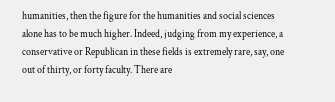humanities, then the figure for the humanities and social sciences alone has to be much higher. Indeed, judging from my experience, a conservative or Republican in these fields is extremely rare, say, one out of thirty, or forty faculty. There are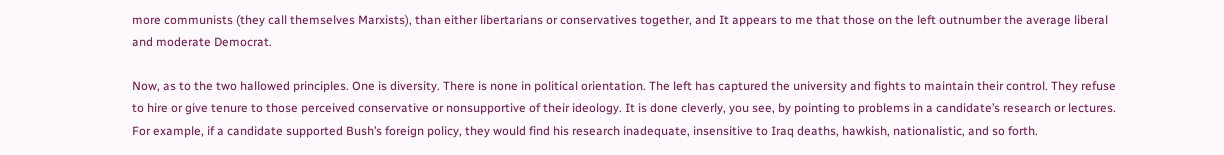more communists (they call themselves Marxists), than either libertarians or conservatives together, and It appears to me that those on the left outnumber the average liberal and moderate Democrat.

Now, as to the two hallowed principles. One is diversity. There is none in political orientation. The left has captured the university and fights to maintain their control. They refuse to hire or give tenure to those perceived conservative or nonsupportive of their ideology. It is done cleverly, you see, by pointing to problems in a candidate’s research or lectures. For example, if a candidate supported Bush’s foreign policy, they would find his research inadequate, insensitive to Iraq deaths, hawkish, nationalistic, and so forth.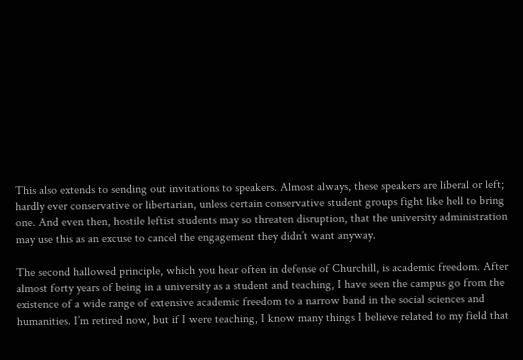This also extends to sending out invitations to speakers. Almost always, these speakers are liberal or left; hardly ever conservative or libertarian, unless certain conservative student groups fight like hell to bring one. And even then, hostile leftist students may so threaten disruption, that the university administration may use this as an excuse to cancel the engagement they didn’t want anyway.

The second hallowed principle, which you hear often in defense of Churchill, is academic freedom. After almost forty years of being in a university as a student and teaching, I have seen the campus go from the existence of a wide range of extensive academic freedom to a narrow band in the social sciences and humanities. I’m retired now, but if I were teaching, I know many things I believe related to my field that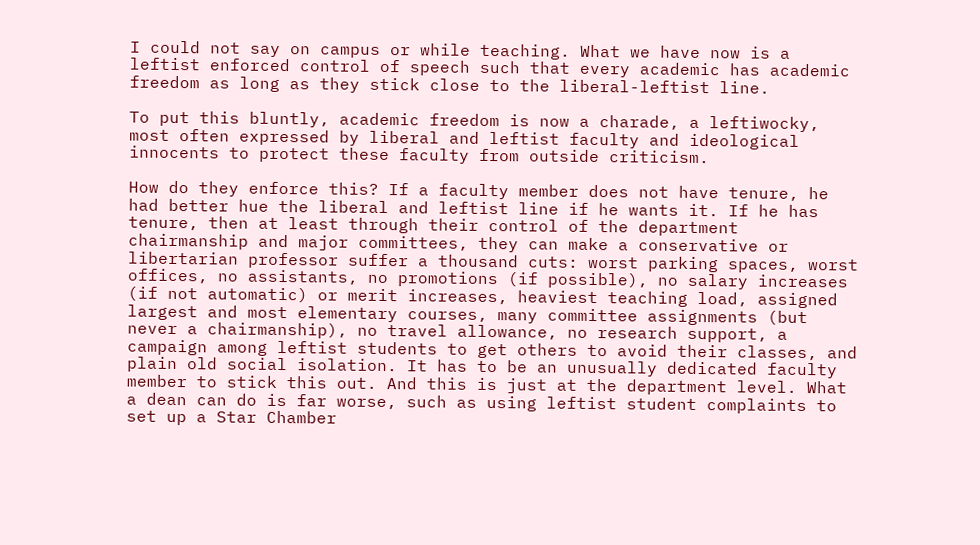I could not say on campus or while teaching. What we have now is a leftist enforced control of speech such that every academic has academic freedom as long as they stick close to the liberal-leftist line.

To put this bluntly, academic freedom is now a charade, a leftiwocky, most often expressed by liberal and leftist faculty and ideological innocents to protect these faculty from outside criticism.

How do they enforce this? If a faculty member does not have tenure, he had better hue the liberal and leftist line if he wants it. If he has tenure, then at least through their control of the department chairmanship and major committees, they can make a conservative or libertarian professor suffer a thousand cuts: worst parking spaces, worst offices, no assistants, no promotions (if possible), no salary increases (if not automatic) or merit increases, heaviest teaching load, assigned largest and most elementary courses, many committee assignments (but never a chairmanship), no travel allowance, no research support, a campaign among leftist students to get others to avoid their classes, and plain old social isolation. It has to be an unusually dedicated faculty member to stick this out. And this is just at the department level. What a dean can do is far worse, such as using leftist student complaints to set up a Star Chamber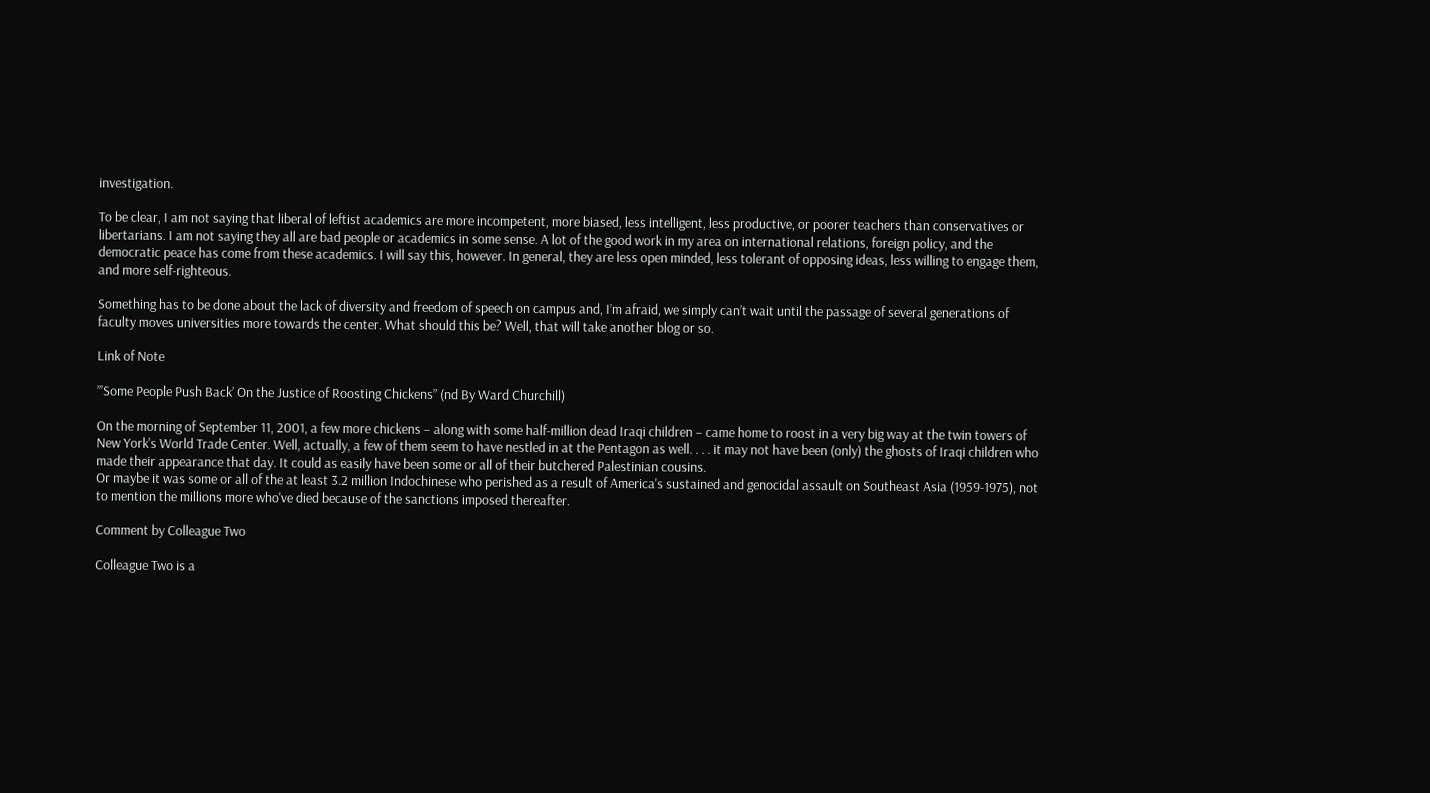investigation.

To be clear, I am not saying that liberal of leftist academics are more incompetent, more biased, less intelligent, less productive, or poorer teachers than conservatives or libertarians. I am not saying they all are bad people or academics in some sense. A lot of the good work in my area on international relations, foreign policy, and the democratic peace has come from these academics. I will say this, however. In general, they are less open minded, less tolerant of opposing ideas, less willing to engage them, and more self-righteous.

Something has to be done about the lack of diversity and freedom of speech on campus and, I’m afraid, we simply can’t wait until the passage of several generations of faculty moves universities more towards the center. What should this be? Well, that will take another blog or so.

Link of Note

”’Some People Push Back’ On the Justice of Roosting Chickens” (nd By Ward Churchill)

On the morning of September 11, 2001, a few more chickens – along with some half-million dead Iraqi children – came home to roost in a very big way at the twin towers of New York's World Trade Center. Well, actually, a few of them seem to have nestled in at the Pentagon as well. . . . it may not have been (only) the ghosts of Iraqi children who made their appearance that day. It could as easily have been some or all of their butchered Palestinian cousins.
Or maybe it was some or all of the at least 3.2 million Indochinese who perished as a result of America's sustained and genocidal assault on Southeast Asia (1959-1975), not to mention the millions more who've died because of the sanctions imposed thereafter.

Comment by Colleague Two

Colleague Two is a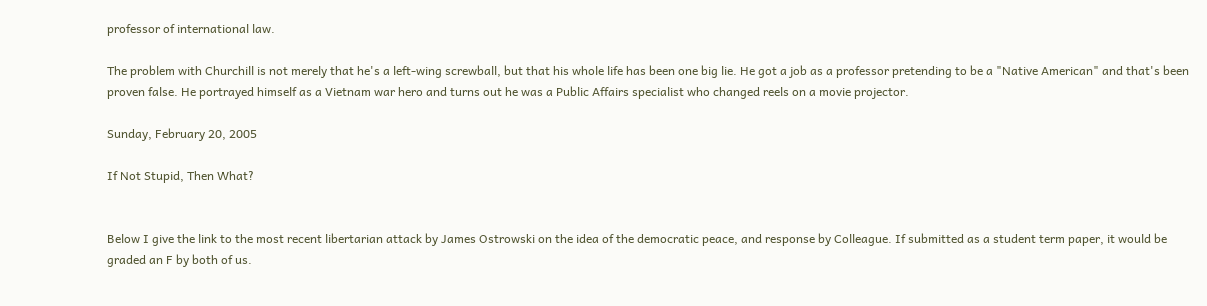professor of international law.

The problem with Churchill is not merely that he's a left-wing screwball, but that his whole life has been one big lie. He got a job as a professor pretending to be a "Native American" and that's been proven false. He portrayed himself as a Vietnam war hero and turns out he was a Public Affairs specialist who changed reels on a movie projector.

Sunday, February 20, 2005

If Not Stupid, Then What?


Below I give the link to the most recent libertarian attack by James Ostrowski on the idea of the democratic peace, and response by Colleague. If submitted as a student term paper, it would be graded an F by both of us.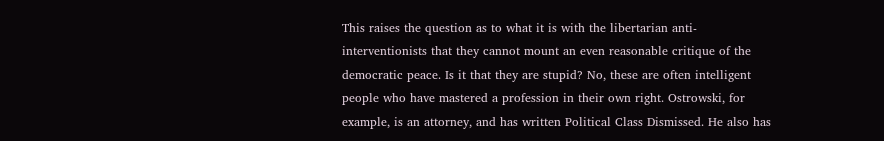This raises the question as to what it is with the libertarian anti-interventionists that they cannot mount an even reasonable critique of the democratic peace. Is it that they are stupid? No, these are often intelligent people who have mastered a profession in their own right. Ostrowski, for example, is an attorney, and has written Political Class Dismissed. He also has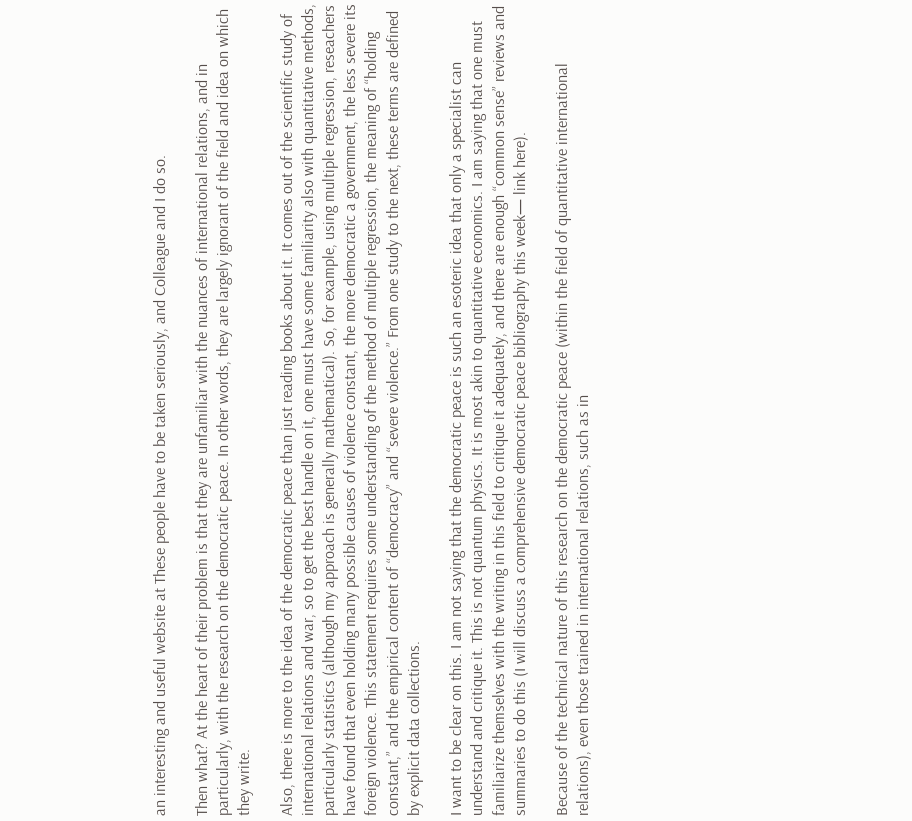an interesting and useful website at These people have to be taken seriously, and Colleague and I do so.

Then what? At the heart of their problem is that they are unfamiliar with the nuances of international relations, and in particularly, with the research on the democratic peace. In other words, they are largely ignorant of the field and idea on which they write.

Also, there is more to the idea of the democratic peace than just reading books about it. It comes out of the scientific study of international relations and war, so to get the best handle on it, one must have some familiarity also with quantitative methods, particularly statistics (although my approach is generally mathematical). So, for example, using multiple regression, reseachers have found that even holding many possible causes of violence constant, the more democratic a government, the less severe its foreign violence. This statement requires some understanding of the method of multiple regression, the meaning of “holding constant,” and the empirical content of “democracy” and “severe violence.” From one study to the next, these terms are defined by explicit data collections.

I want to be clear on this. I am not saying that the democratic peace is such an esoteric idea that only a specialist can understand and critique it. This is not quantum physics. It is most akin to quantitative economics. I am saying that one must familiarize themselves with the writing in this field to critique it adequately, and there are enough “common sense” reviews and summaries to do this (I will discuss a comprehensive democratic peace bibliography this week— link here).

Because of the technical nature of this research on the democratic peace (within the field of quantitative international relations), even those trained in international relations, such as in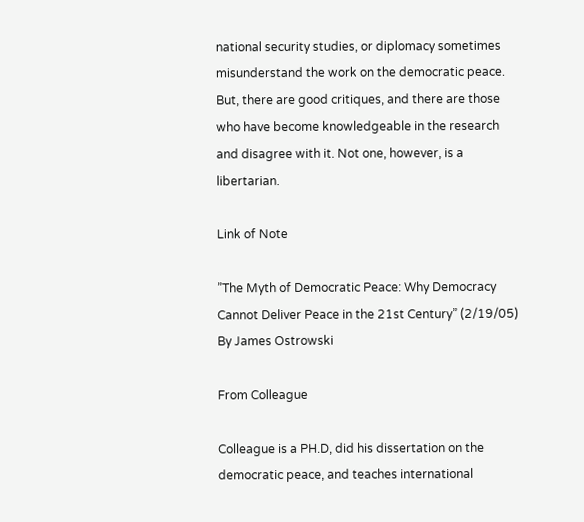national security studies, or diplomacy sometimes misunderstand the work on the democratic peace. But, there are good critiques, and there are those who have become knowledgeable in the research and disagree with it. Not one, however, is a libertarian.

Link of Note

”The Myth of Democratic Peace: Why Democracy Cannot Deliver Peace in the 21st Century” (2/19/05) By James Ostrowski

From Colleague

Colleague is a PH.D, did his dissertation on the democratic peace, and teaches international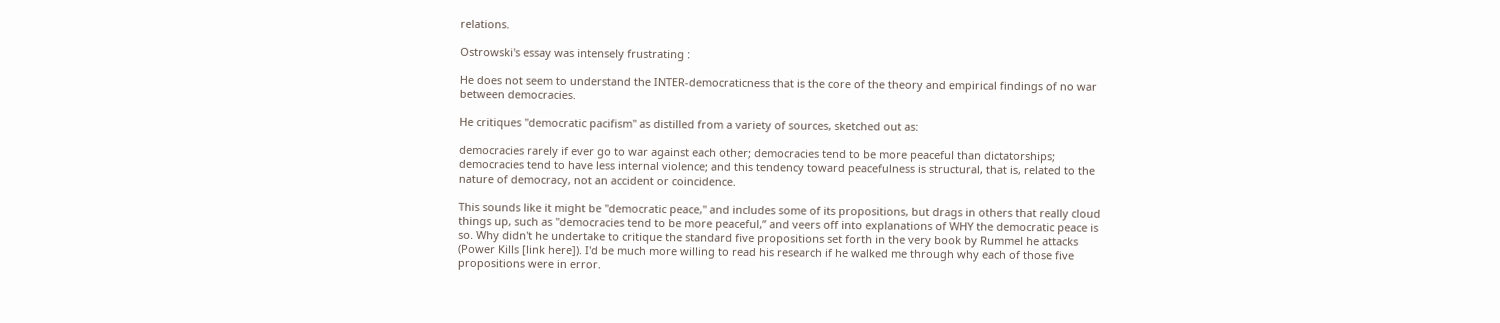relations.

Ostrowski's essay was intensely frustrating :

He does not seem to understand the INTER-democraticness that is the core of the theory and empirical findings of no war between democracies.

He critiques "democratic pacifism" as distilled from a variety of sources, sketched out as:

democracies rarely if ever go to war against each other; democracies tend to be more peaceful than dictatorships; democracies tend to have less internal violence; and this tendency toward peacefulness is structural, that is, related to the nature of democracy, not an accident or coincidence.

This sounds like it might be "democratic peace," and includes some of its propositions, but drags in others that really cloud things up, such as "democracies tend to be more peaceful,” and veers off into explanations of WHY the democratic peace is so. Why didn't he undertake to critique the standard five propositions set forth in the very book by Rummel he attacks (Power Kills [link here]). I'd be much more willing to read his research if he walked me through why each of those five propositions were in error.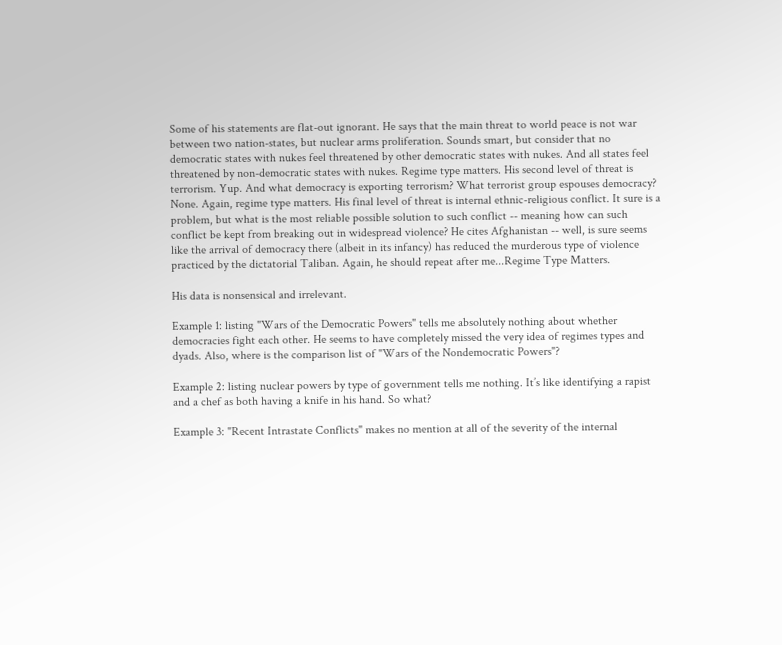Some of his statements are flat-out ignorant. He says that the main threat to world peace is not war between two nation-states, but nuclear arms proliferation. Sounds smart, but consider that no democratic states with nukes feel threatened by other democratic states with nukes. And all states feel threatened by non-democratic states with nukes. Regime type matters. His second level of threat is terrorism. Yup. And what democracy is exporting terrorism? What terrorist group espouses democracy? None. Again, regime type matters. His final level of threat is internal ethnic-religious conflict. It sure is a problem, but what is the most reliable possible solution to such conflict -- meaning how can such conflict be kept from breaking out in widespread violence? He cites Afghanistan -- well, is sure seems like the arrival of democracy there (albeit in its infancy) has reduced the murderous type of violence practiced by the dictatorial Taliban. Again, he should repeat after me...Regime Type Matters.

His data is nonsensical and irrelevant.

Example 1: listing "Wars of the Democratic Powers" tells me absolutely nothing about whether democracies fight each other. He seems to have completely missed the very idea of regimes types and dyads. Also, where is the comparison list of "Wars of the Nondemocratic Powers"?

Example 2: listing nuclear powers by type of government tells me nothing. It’s like identifying a rapist and a chef as both having a knife in his hand. So what?

Example 3: "Recent Intrastate Conflicts" makes no mention at all of the severity of the internal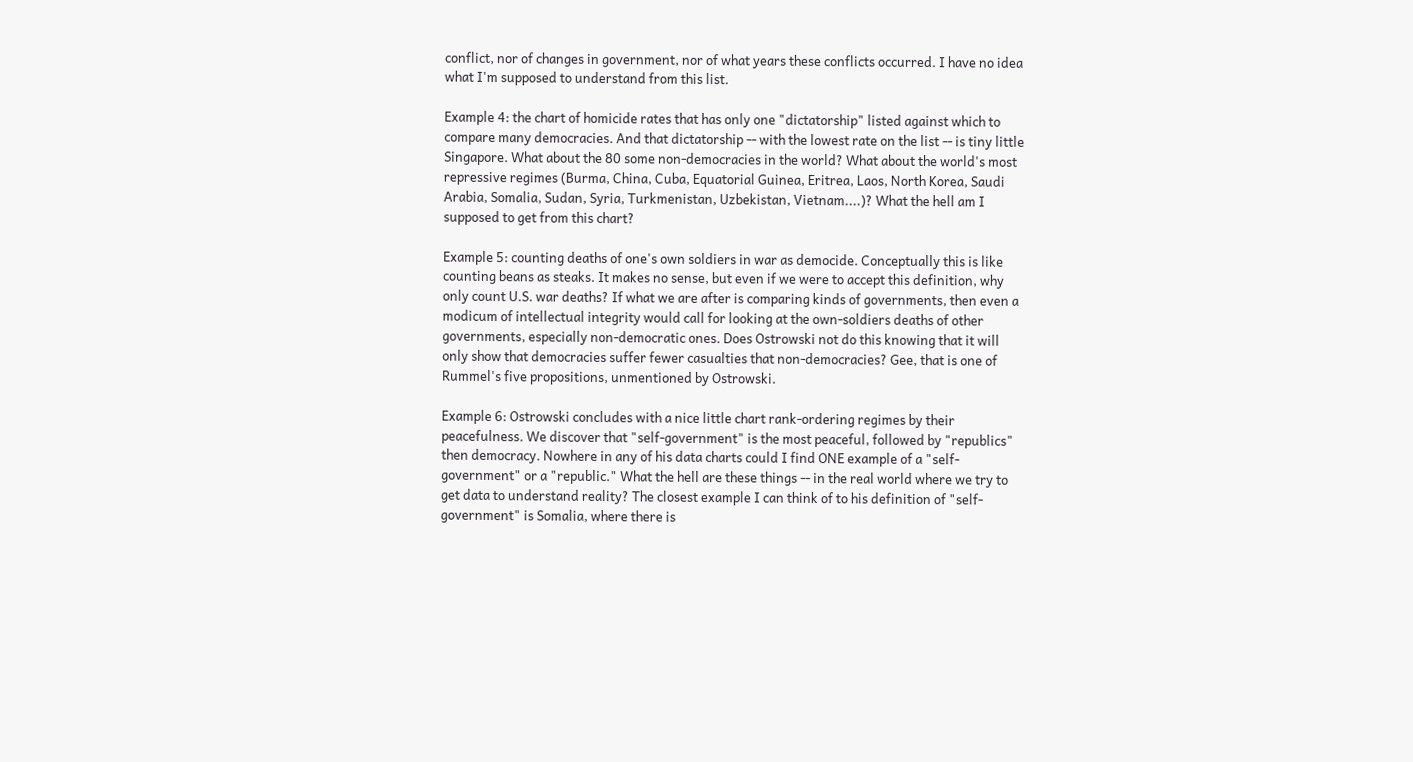conflict, nor of changes in government, nor of what years these conflicts occurred. I have no idea what I'm supposed to understand from this list.

Example 4: the chart of homicide rates that has only one "dictatorship" listed against which to compare many democracies. And that dictatorship -- with the lowest rate on the list -- is tiny little Singapore. What about the 80 some non-democracies in the world? What about the world's most repressive regimes (Burma, China, Cuba, Equatorial Guinea, Eritrea, Laos, North Korea, Saudi Arabia, Somalia, Sudan, Syria, Turkmenistan, Uzbekistan, Vietnam....)? What the hell am I supposed to get from this chart?

Example 5: counting deaths of one's own soldiers in war as democide. Conceptually this is like counting beans as steaks. It makes no sense, but even if we were to accept this definition, why only count U.S. war deaths? If what we are after is comparing kinds of governments, then even a modicum of intellectual integrity would call for looking at the own-soldiers deaths of other governments, especially non-democratic ones. Does Ostrowski not do this knowing that it will only show that democracies suffer fewer casualties that non-democracies? Gee, that is one of Rummel's five propositions, unmentioned by Ostrowski.

Example 6: Ostrowski concludes with a nice little chart rank-ordering regimes by their peacefulness. We discover that "self-government" is the most peaceful, followed by "republics" then democracy. Nowhere in any of his data charts could I find ONE example of a "self-government" or a "republic." What the hell are these things -- in the real world where we try to get data to understand reality? The closest example I can think of to his definition of "self-government" is Somalia, where there is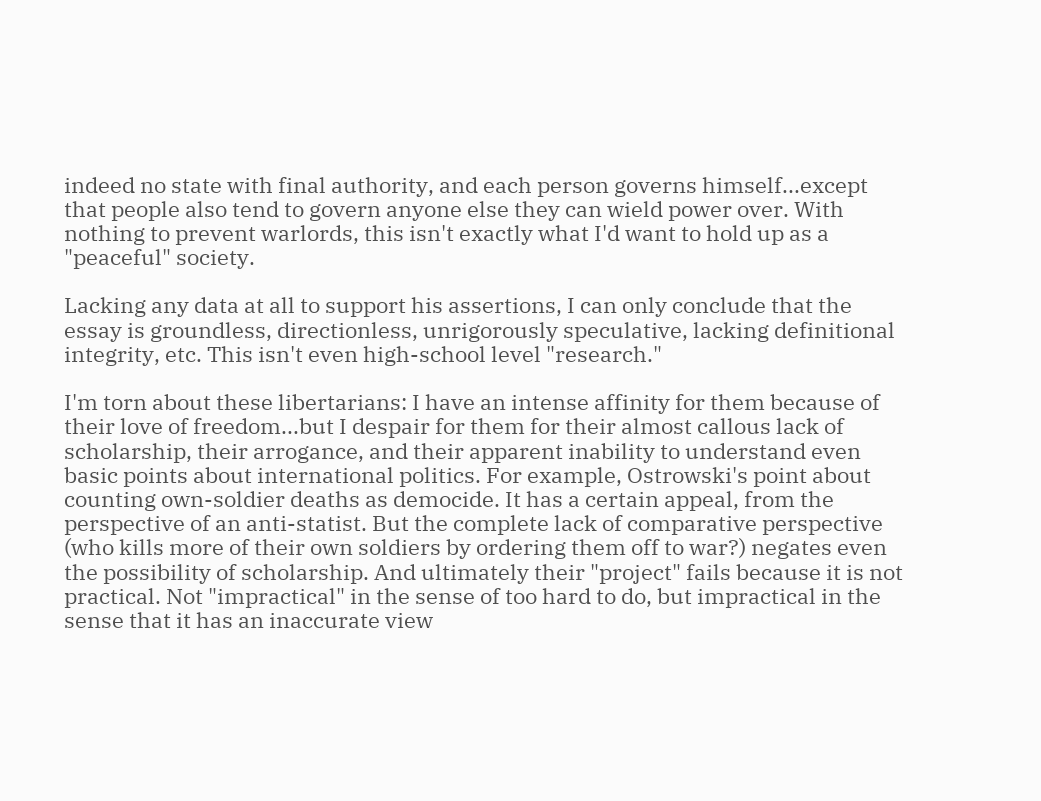indeed no state with final authority, and each person governs himself...except that people also tend to govern anyone else they can wield power over. With nothing to prevent warlords, this isn't exactly what I'd want to hold up as a "peaceful" society.

Lacking any data at all to support his assertions, I can only conclude that the essay is groundless, directionless, unrigorously speculative, lacking definitional integrity, etc. This isn't even high-school level "research."

I'm torn about these libertarians: I have an intense affinity for them because of their love of freedom...but I despair for them for their almost callous lack of scholarship, their arrogance, and their apparent inability to understand even basic points about international politics. For example, Ostrowski's point about counting own-soldier deaths as democide. It has a certain appeal, from the perspective of an anti-statist. But the complete lack of comparative perspective (who kills more of their own soldiers by ordering them off to war?) negates even the possibility of scholarship. And ultimately their "project" fails because it is not practical. Not "impractical" in the sense of too hard to do, but impractical in the sense that it has an inaccurate view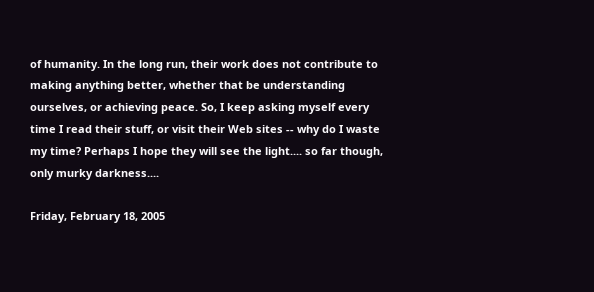of humanity. In the long run, their work does not contribute to making anything better, whether that be understanding ourselves, or achieving peace. So, I keep asking myself every time I read their stuff, or visit their Web sites -- why do I waste my time? Perhaps I hope they will see the light.... so far though, only murky darkness....

Friday, February 18, 2005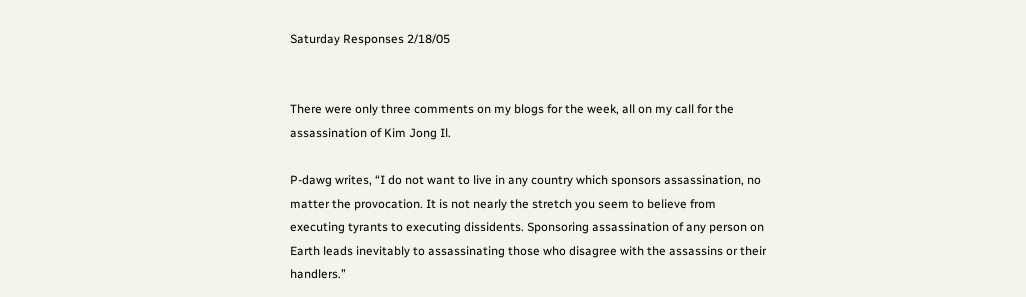Saturday Responses 2/18/05


There were only three comments on my blogs for the week, all on my call for the assassination of Kim Jong Il.

P-dawg writes, “I do not want to live in any country which sponsors assassination, no matter the provocation. It is not nearly the stretch you seem to believe from executing tyrants to executing dissidents. Sponsoring assassination of any person on Earth leads inevitably to assassinating those who disagree with the assassins or their handlers.”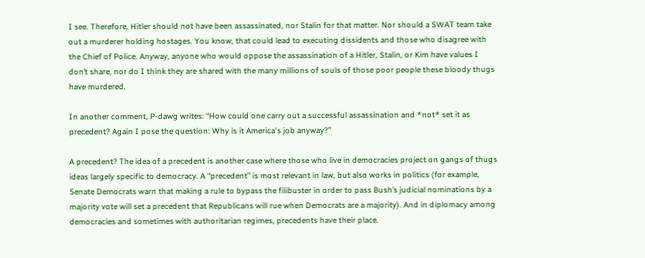I see. Therefore, Hitler should not have been assassinated, nor Stalin for that matter. Nor should a SWAT team take out a murderer holding hostages. You know, that could lead to executing dissidents and those who disagree with the Chief of Police. Anyway, anyone who would oppose the assassination of a Hitler, Stalin, or Kim have values I don’t share, nor do I think they are shared with the many millions of souls of those poor people these bloody thugs have murdered.

In another comment, P-dawg writes: “How could one carry out a successful assassination and *not* set it as precedent? Again I pose the question: Why is it America's job anyway?”

A precedent? The idea of a precedent is another case where those who live in democracies project on gangs of thugs ideas largely specific to democracy. A “precedent” is most relevant in law, but also works in politics (for example, Senate Democrats warn that making a rule to bypass the filibuster in order to pass Bush’s judicial nominations by a majority vote will set a precedent that Republicans will rue when Democrats are a majority). And in diplomacy among democracies and sometimes with authoritarian regimes, precedents have their place.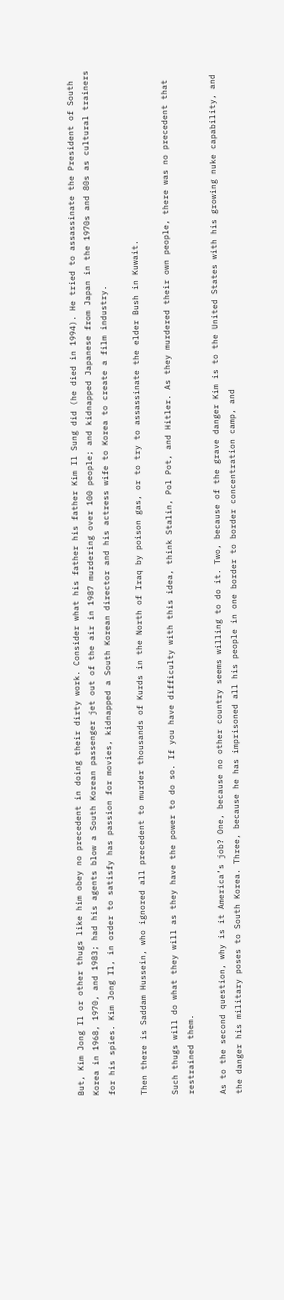But, Kim Jong Il or other thugs like him obey no precedent in doing their dirty work. Consider what his father his father Kim Il Sung did (he died in 1994). He tried to assassinate the President of South Korea in 1968, 1970, and 1983; had his agents blow a South Korean passenger jet out of the air in 1987 murdering over 100 people; and kidnapped Japanese from Japan in the 1970s and 80s as cultural trainers for his spies. Kim Jong Il, in order to satisfy has passion for movies, kidnapped a South Korean director and his actress wife to Korea to create a film industry.

Then there is Saddam Hussein, who ignored all precedent to murder thousands of Kurds in the North of Iraq by poison gas, or to try to assassinate the elder Bush in Kuwait.

Such thugs will do what they will as they have the power to do so. If you have difficulty with this idea, think Stalin, Pol Pot, and Hitler. As they murdered their own people, there was no precedent that restrained them.

As to the second question, why is it America’s job? One, because no other country seems willing to do it. Two, because of the grave danger Kim is to the United States with his growing nuke capability, and the danger his military poses to South Korea. Three, because he has imprisoned all his people in one border to border concentration camp, and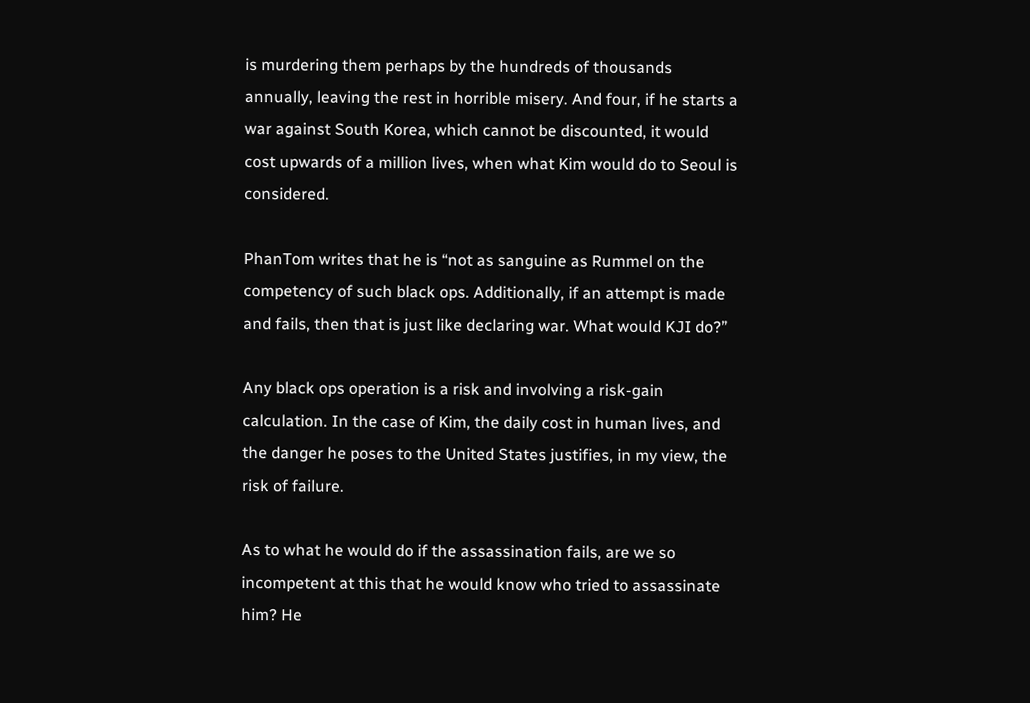is murdering them perhaps by the hundreds of thousands annually, leaving the rest in horrible misery. And four, if he starts a war against South Korea, which cannot be discounted, it would cost upwards of a million lives, when what Kim would do to Seoul is considered.

PhanTom writes that he is “not as sanguine as Rummel on the competency of such black ops. Additionally, if an attempt is made and fails, then that is just like declaring war. What would KJI do?”

Any black ops operation is a risk and involving a risk-gain calculation. In the case of Kim, the daily cost in human lives, and the danger he poses to the United States justifies, in my view, the risk of failure.

As to what he would do if the assassination fails, are we so incompetent at this that he would know who tried to assassinate him? He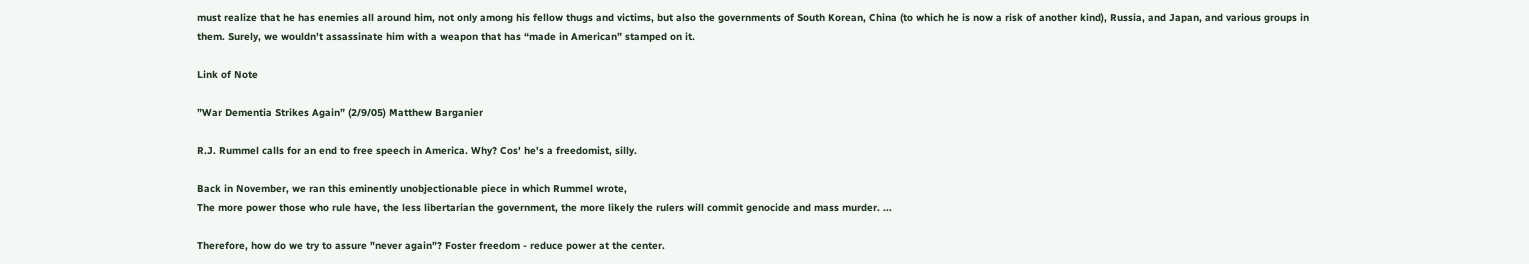must realize that he has enemies all around him, not only among his fellow thugs and victims, but also the governments of South Korean, China (to which he is now a risk of another kind), Russia, and Japan, and various groups in them. Surely, we wouldn’t assassinate him with a weapon that has “made in American” stamped on it.

Link of Note

”War Dementia Strikes Again” (2/9/05) Matthew Barganier

R.J. Rummel calls for an end to free speech in America. Why? Cos' he's a freedomist, silly.

Back in November, we ran this eminently unobjectionable piece in which Rummel wrote,
The more power those who rule have, the less libertarian the government, the more likely the rulers will commit genocide and mass murder. ...

Therefore, how do we try to assure "never again"? Foster freedom - reduce power at the center.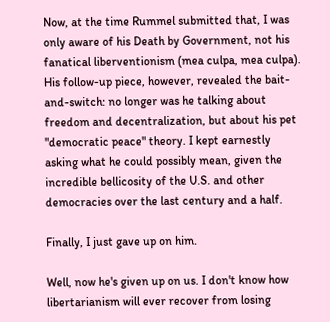Now, at the time Rummel submitted that, I was only aware of his Death by Government, not his fanatical liberventionism (mea culpa, mea culpa). His follow-up piece, however, revealed the bait-and-switch: no longer was he talking about freedom and decentralization, but about his pet "democratic peace" theory. I kept earnestly asking what he could possibly mean, given the incredible bellicosity of the U.S. and other democracies over the last century and a half.

Finally, I just gave up on him.

Well, now he's given up on us. I don't know how libertarianism will ever recover from losing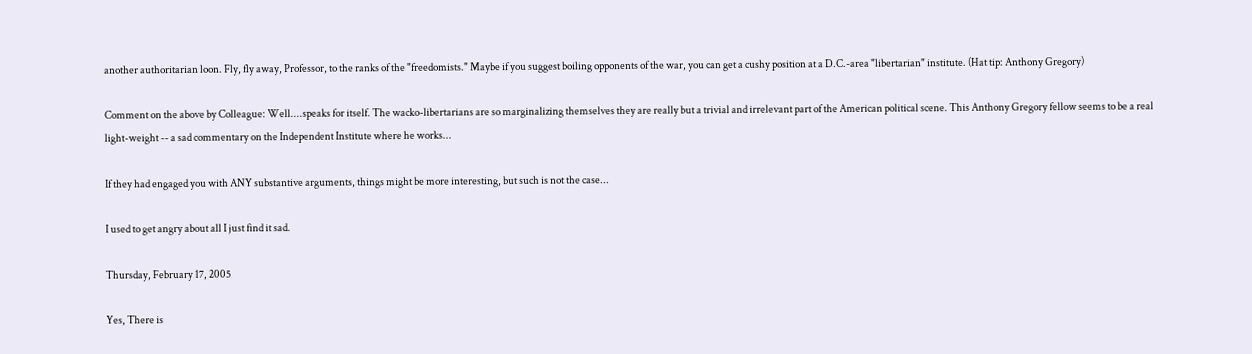another authoritarian loon. Fly, fly away, Professor, to the ranks of the "freedomists." Maybe if you suggest boiling opponents of the war, you can get a cushy position at a D.C.-area "libertarian" institute. (Hat tip: Anthony Gregory)

Comment on the above by Colleague: Well....speaks for itself. The wacko-libertarians are so marginalizing themselves they are really but a trivial and irrelevant part of the American political scene. This Anthony Gregory fellow seems to be a real light-weight -- a sad commentary on the Independent Institute where he works...

If they had engaged you with ANY substantive arguments, things might be more interesting, but such is not the case...

I used to get angry about all I just find it sad.

Thursday, February 17, 2005

Yes, There is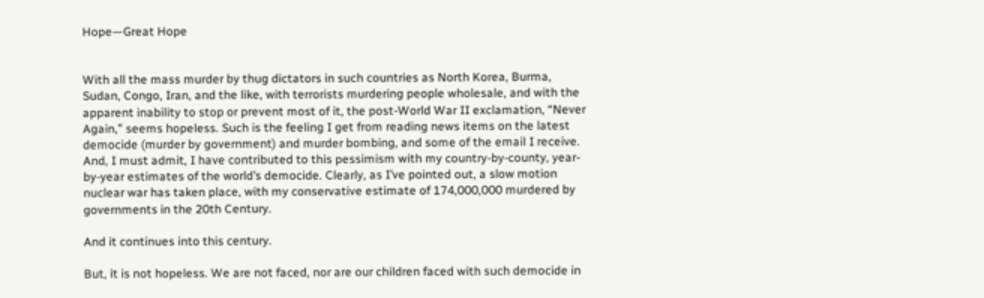Hope—Great Hope


With all the mass murder by thug dictators in such countries as North Korea, Burma, Sudan, Congo, Iran, and the like, with terrorists murdering people wholesale, and with the apparent inability to stop or prevent most of it, the post-World War II exclamation, “Never Again,” seems hopeless. Such is the feeling I get from reading news items on the latest democide (murder by government) and murder bombing, and some of the email I receive. And, I must admit, I have contributed to this pessimism with my country-by-county, year-by-year estimates of the world’s democide. Clearly, as I’ve pointed out, a slow motion nuclear war has taken place, with my conservative estimate of 174,000,000 murdered by governments in the 20th Century.

And it continues into this century.

But, it is not hopeless. We are not faced, nor are our children faced with such democide in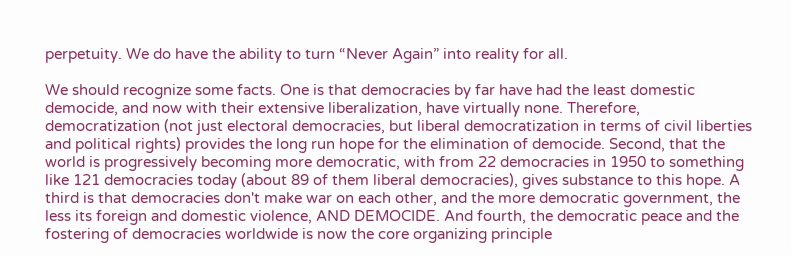perpetuity. We do have the ability to turn “Never Again” into reality for all.

We should recognize some facts. One is that democracies by far have had the least domestic democide, and now with their extensive liberalization, have virtually none. Therefore, democratization (not just electoral democracies, but liberal democratization in terms of civil liberties and political rights) provides the long run hope for the elimination of democide. Second, that the world is progressively becoming more democratic, with from 22 democracies in 1950 to something like 121 democracies today (about 89 of them liberal democracies), gives substance to this hope. A third is that democracies don't make war on each other, and the more democratic government, the less its foreign and domestic violence, AND DEMOCIDE. And fourth, the democratic peace and the fostering of democracies worldwide is now the core organizing principle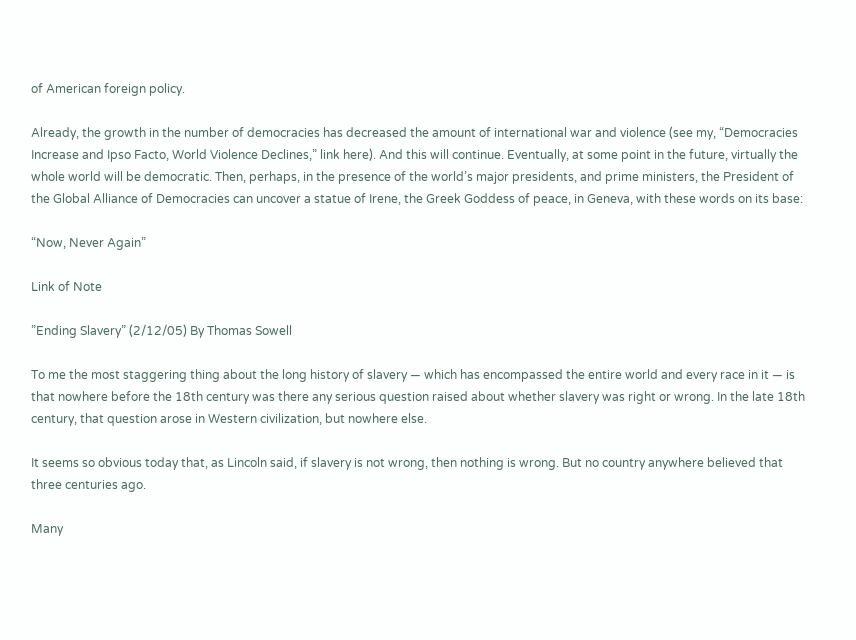of American foreign policy.

Already, the growth in the number of democracies has decreased the amount of international war and violence (see my, “Democracies Increase and Ipso Facto, World Violence Declines,” link here). And this will continue. Eventually, at some point in the future, virtually the whole world will be democratic. Then, perhaps, in the presence of the world’s major presidents, and prime ministers, the President of the Global Alliance of Democracies can uncover a statue of Irene, the Greek Goddess of peace, in Geneva, with these words on its base:

“Now, Never Again”

Link of Note

”Ending Slavery” (2/12/05) By Thomas Sowell

To me the most staggering thing about the long history of slavery — which has encompassed the entire world and every race in it — is that nowhere before the 18th century was there any serious question raised about whether slavery was right or wrong. In the late 18th century, that question arose in Western civilization, but nowhere else.

It seems so obvious today that, as Lincoln said, if slavery is not wrong, then nothing is wrong. But no country anywhere believed that three centuries ago.

Many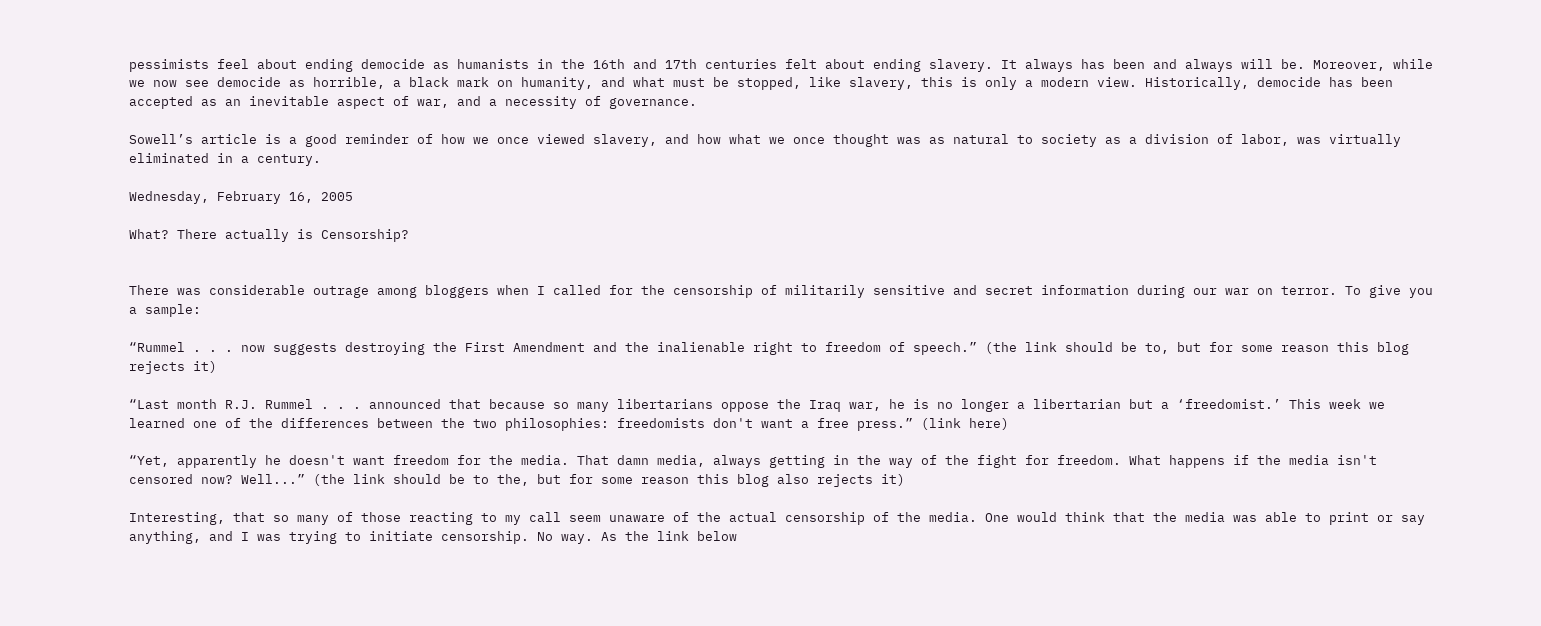pessimists feel about ending democide as humanists in the 16th and 17th centuries felt about ending slavery. It always has been and always will be. Moreover, while we now see democide as horrible, a black mark on humanity, and what must be stopped, like slavery, this is only a modern view. Historically, democide has been accepted as an inevitable aspect of war, and a necessity of governance.

Sowell’s article is a good reminder of how we once viewed slavery, and how what we once thought was as natural to society as a division of labor, was virtually eliminated in a century.

Wednesday, February 16, 2005

What? There actually is Censorship?


There was considerable outrage among bloggers when I called for the censorship of militarily sensitive and secret information during our war on terror. To give you a sample:

“Rummel . . . now suggests destroying the First Amendment and the inalienable right to freedom of speech.” (the link should be to, but for some reason this blog rejects it)

“Last month R.J. Rummel . . . announced that because so many libertarians oppose the Iraq war, he is no longer a libertarian but a ‘freedomist.’ This week we learned one of the differences between the two philosophies: freedomists don't want a free press.” (link here)

“Yet, apparently he doesn't want freedom for the media. That damn media, always getting in the way of the fight for freedom. What happens if the media isn't censored now? Well...” (the link should be to the, but for some reason this blog also rejects it)

Interesting, that so many of those reacting to my call seem unaware of the actual censorship of the media. One would think that the media was able to print or say anything, and I was trying to initiate censorship. No way. As the link below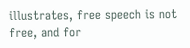illustrates, free speech is not free, and for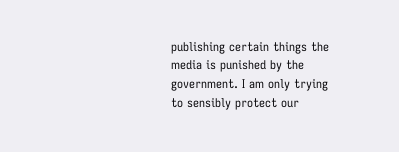publishing certain things the media is punished by the government. I am only trying to sensibly protect our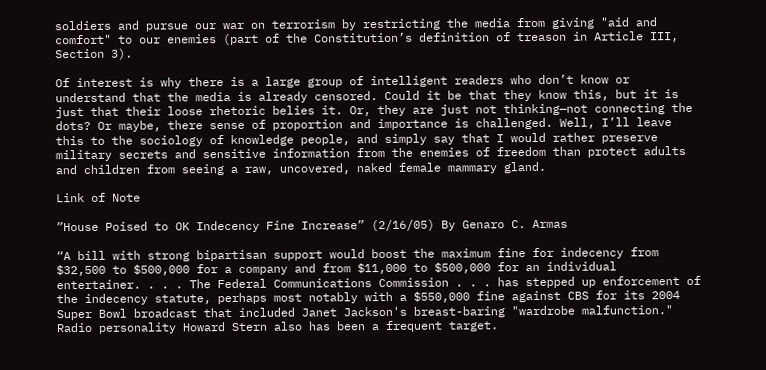soldiers and pursue our war on terrorism by restricting the media from giving "aid and comfort" to our enemies (part of the Constitution’s definition of treason in Article III, Section 3).

Of interest is why there is a large group of intelligent readers who don’t know or understand that the media is already censored. Could it be that they know this, but it is just that their loose rhetoric belies it. Or, they are just not thinking—not connecting the dots? Or maybe, there sense of proportion and importance is challenged. Well, I’ll leave this to the sociology of knowledge people, and simply say that I would rather preserve military secrets and sensitive information from the enemies of freedom than protect adults and children from seeing a raw, uncovered, naked female mammary gland.

Link of Note

”House Poised to OK Indecency Fine Increase” (2/16/05) By Genaro C. Armas

“A bill with strong bipartisan support would boost the maximum fine for indecency from $32,500 to $500,000 for a company and from $11,000 to $500,000 for an individual entertainer. . . . The Federal Communications Commission . . . has stepped up enforcement of the indecency statute, perhaps most notably with a $550,000 fine against CBS for its 2004 Super Bowl broadcast that included Janet Jackson's breast-baring "wardrobe malfunction." Radio personality Howard Stern also has been a frequent target.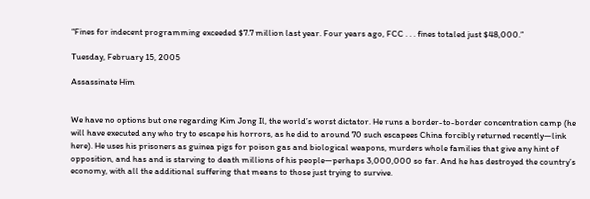“Fines for indecent programming exceeded $7.7 million last year. Four years ago, FCC . . . fines totaled just $48,000.”

Tuesday, February 15, 2005

Assassinate Him


We have no options but one regarding Kim Jong Il, the world’s worst dictator. He runs a border-to-border concentration camp (he will have executed any who try to escape his horrors, as he did to around 70 such escapees China forcibly returned recently—link here). He uses his prisoners as guinea pigs for poison gas and biological weapons, murders whole families that give any hint of opposition, and has and is starving to death millions of his people—perhaps 3,000,000 so far. And he has destroyed the country’s economy, with all the additional suffering that means to those just trying to survive.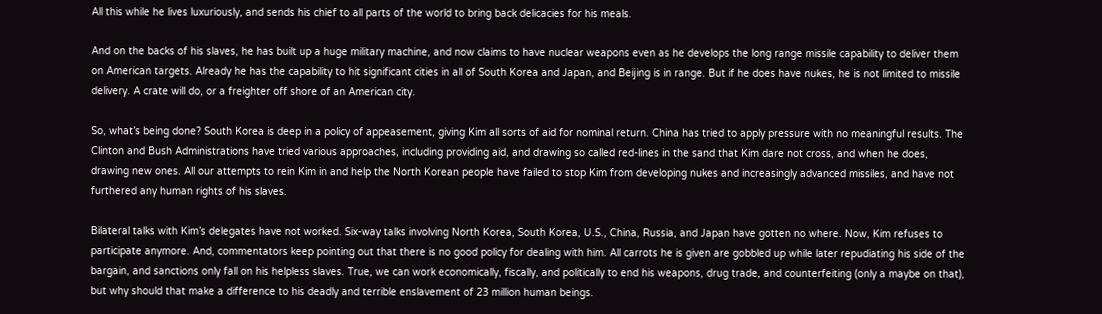All this while he lives luxuriously, and sends his chief to all parts of the world to bring back delicacies for his meals.

And on the backs of his slaves, he has built up a huge military machine, and now claims to have nuclear weapons even as he develops the long range missile capability to deliver them on American targets. Already he has the capability to hit significant cities in all of South Korea and Japan, and Beijing is in range. But if he does have nukes, he is not limited to missile delivery. A crate will do, or a freighter off shore of an American city.

So, what’s being done? South Korea is deep in a policy of appeasement, giving Kim all sorts of aid for nominal return. China has tried to apply pressure with no meaningful results. The Clinton and Bush Administrations have tried various approaches, including providing aid, and drawing so called red-lines in the sand that Kim dare not cross, and when he does, drawing new ones. All our attempts to rein Kim in and help the North Korean people have failed to stop Kim from developing nukes and increasingly advanced missiles, and have not furthered any human rights of his slaves.

Bilateral talks with Kim’s delegates have not worked. Six-way talks involving North Korea, South Korea, U.S., China, Russia, and Japan have gotten no where. Now, Kim refuses to participate anymore. And, commentators keep pointing out that there is no good policy for dealing with him. All carrots he is given are gobbled up while later repudiating his side of the bargain, and sanctions only fall on his helpless slaves. True, we can work economically, fiscally, and politically to end his weapons, drug trade, and counterfeiting (only a maybe on that), but why should that make a difference to his deadly and terrible enslavement of 23 million human beings.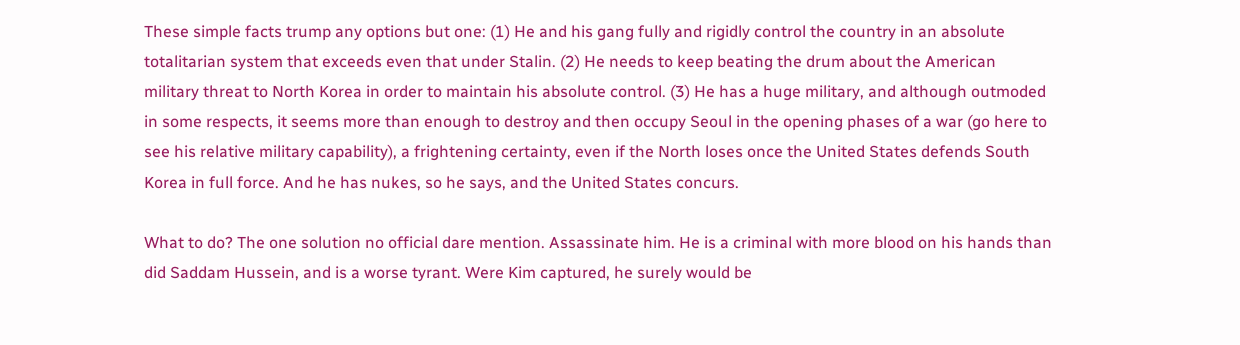These simple facts trump any options but one: (1) He and his gang fully and rigidly control the country in an absolute totalitarian system that exceeds even that under Stalin. (2) He needs to keep beating the drum about the American military threat to North Korea in order to maintain his absolute control. (3) He has a huge military, and although outmoded in some respects, it seems more than enough to destroy and then occupy Seoul in the opening phases of a war (go here to see his relative military capability), a frightening certainty, even if the North loses once the United States defends South Korea in full force. And he has nukes, so he says, and the United States concurs.

What to do? The one solution no official dare mention. Assassinate him. He is a criminal with more blood on his hands than did Saddam Hussein, and is a worse tyrant. Were Kim captured, he surely would be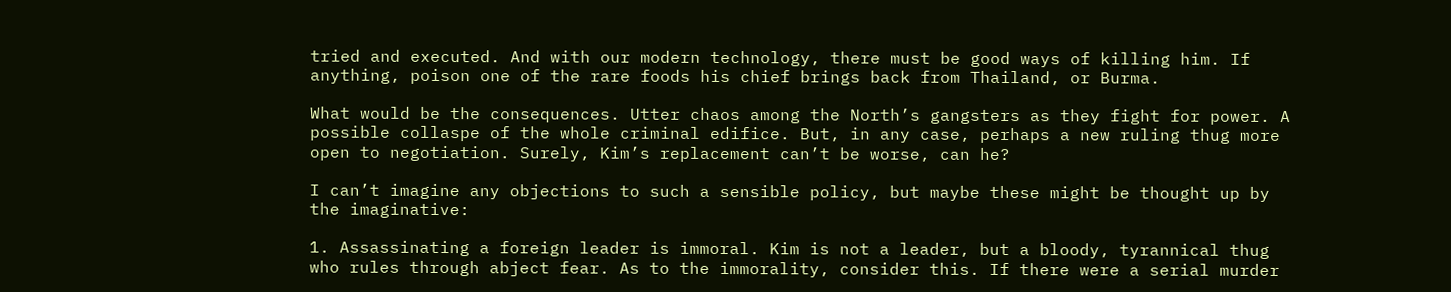tried and executed. And with our modern technology, there must be good ways of killing him. If anything, poison one of the rare foods his chief brings back from Thailand, or Burma.

What would be the consequences. Utter chaos among the North’s gangsters as they fight for power. A possible collaspe of the whole criminal edifice. But, in any case, perhaps a new ruling thug more open to negotiation. Surely, Kim’s replacement can’t be worse, can he?

I can’t imagine any objections to such a sensible policy, but maybe these might be thought up by the imaginative:

1. Assassinating a foreign leader is immoral. Kim is not a leader, but a bloody, tyrannical thug who rules through abject fear. As to the immorality, consider this. If there were a serial murder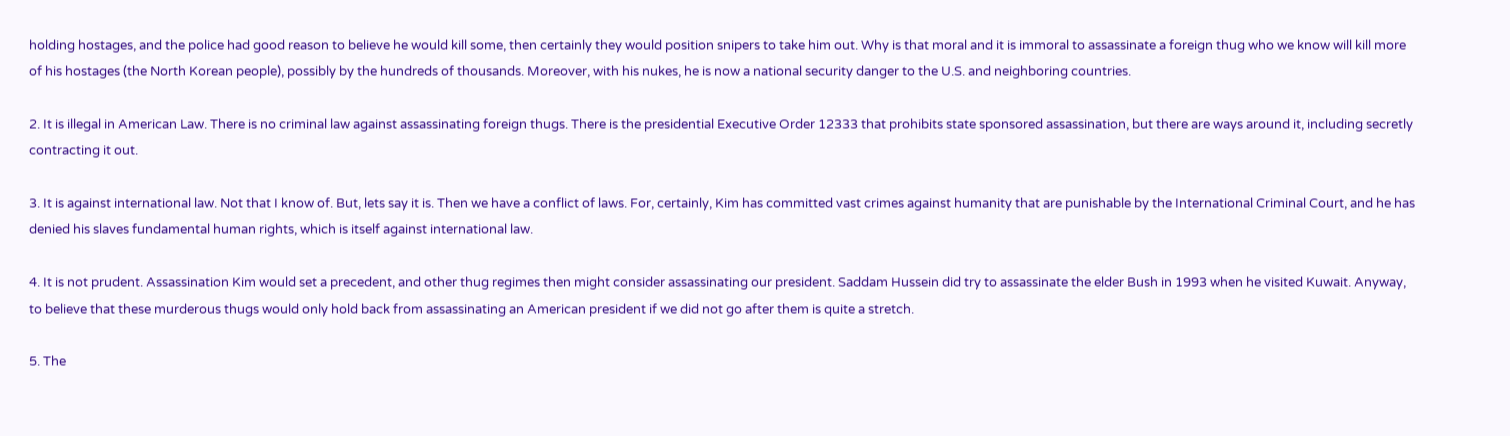holding hostages, and the police had good reason to believe he would kill some, then certainly they would position snipers to take him out. Why is that moral and it is immoral to assassinate a foreign thug who we know will kill more of his hostages (the North Korean people), possibly by the hundreds of thousands. Moreover, with his nukes, he is now a national security danger to the U.S. and neighboring countries.

2. It is illegal in American Law. There is no criminal law against assassinating foreign thugs. There is the presidential Executive Order 12333 that prohibits state sponsored assassination, but there are ways around it, including secretly contracting it out.

3. It is against international law. Not that I know of. But, lets say it is. Then we have a conflict of laws. For, certainly, Kim has committed vast crimes against humanity that are punishable by the International Criminal Court, and he has denied his slaves fundamental human rights, which is itself against international law.

4. It is not prudent. Assassination Kim would set a precedent, and other thug regimes then might consider assassinating our president. Saddam Hussein did try to assassinate the elder Bush in 1993 when he visited Kuwait. Anyway, to believe that these murderous thugs would only hold back from assassinating an American president if we did not go after them is quite a stretch.

5. The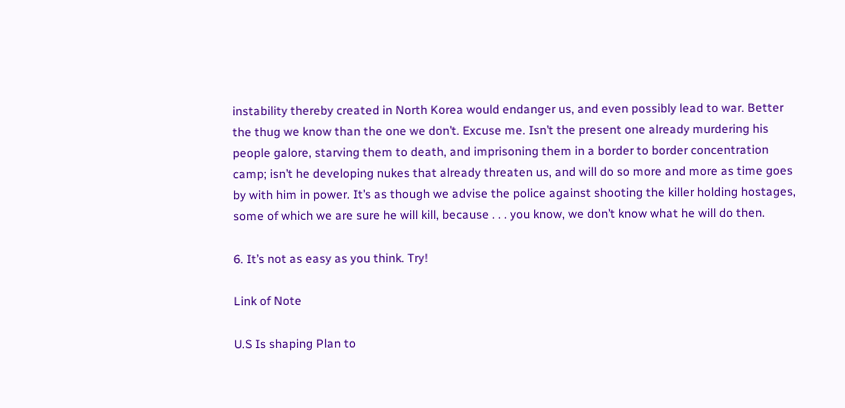instability thereby created in North Korea would endanger us, and even possibly lead to war. Better the thug we know than the one we don’t. Excuse me. Isn’t the present one already murdering his people galore, starving them to death, and imprisoning them in a border to border concentration camp; isn’t he developing nukes that already threaten us, and will do so more and more as time goes by with him in power. It’s as though we advise the police against shooting the killer holding hostages, some of which we are sure he will kill, because . . . you know, we don’t know what he will do then.

6. It’s not as easy as you think. Try!

Link of Note

U.S Is shaping Plan to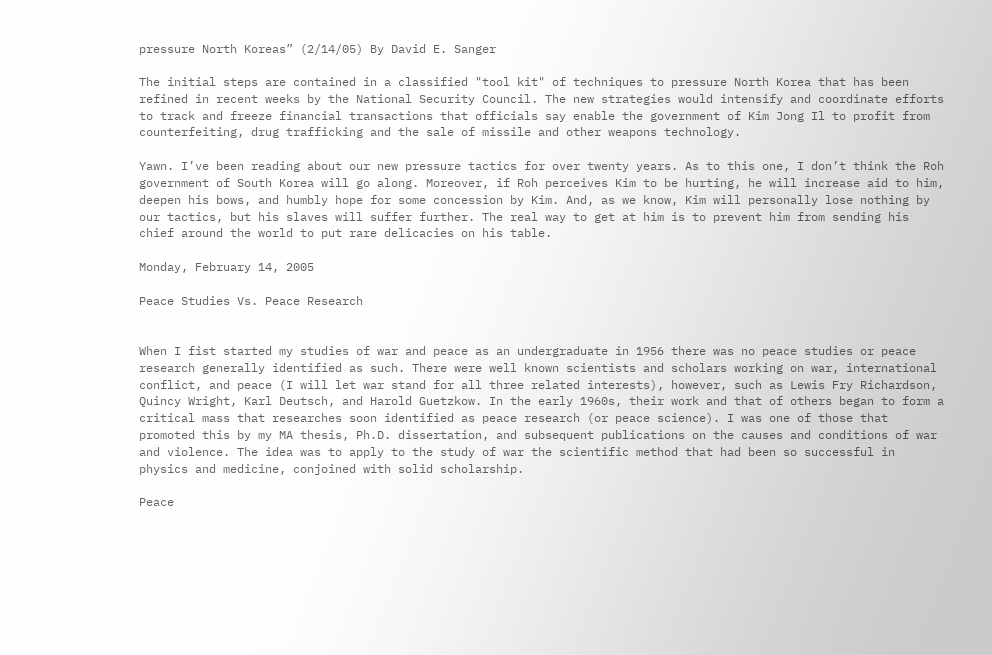pressure North Koreas” (2/14/05) By David E. Sanger

The initial steps are contained in a classified "tool kit" of techniques to pressure North Korea that has been refined in recent weeks by the National Security Council. The new strategies would intensify and coordinate efforts to track and freeze financial transactions that officials say enable the government of Kim Jong Il to profit from counterfeiting, drug trafficking and the sale of missile and other weapons technology.

Yawn. I’ve been reading about our new pressure tactics for over twenty years. As to this one, I don’t think the Roh government of South Korea will go along. Moreover, if Roh perceives Kim to be hurting, he will increase aid to him, deepen his bows, and humbly hope for some concession by Kim. And, as we know, Kim will personally lose nothing by our tactics, but his slaves will suffer further. The real way to get at him is to prevent him from sending his chief around the world to put rare delicacies on his table.

Monday, February 14, 2005

Peace Studies Vs. Peace Research


When I fist started my studies of war and peace as an undergraduate in 1956 there was no peace studies or peace research generally identified as such. There were well known scientists and scholars working on war, international conflict, and peace (I will let war stand for all three related interests), however, such as Lewis Fry Richardson, Quincy Wright, Karl Deutsch, and Harold Guetzkow. In the early 1960s, their work and that of others began to form a critical mass that researches soon identified as peace research (or peace science). I was one of those that promoted this by my MA thesis, Ph.D. dissertation, and subsequent publications on the causes and conditions of war and violence. The idea was to apply to the study of war the scientific method that had been so successful in physics and medicine, conjoined with solid scholarship.

Peace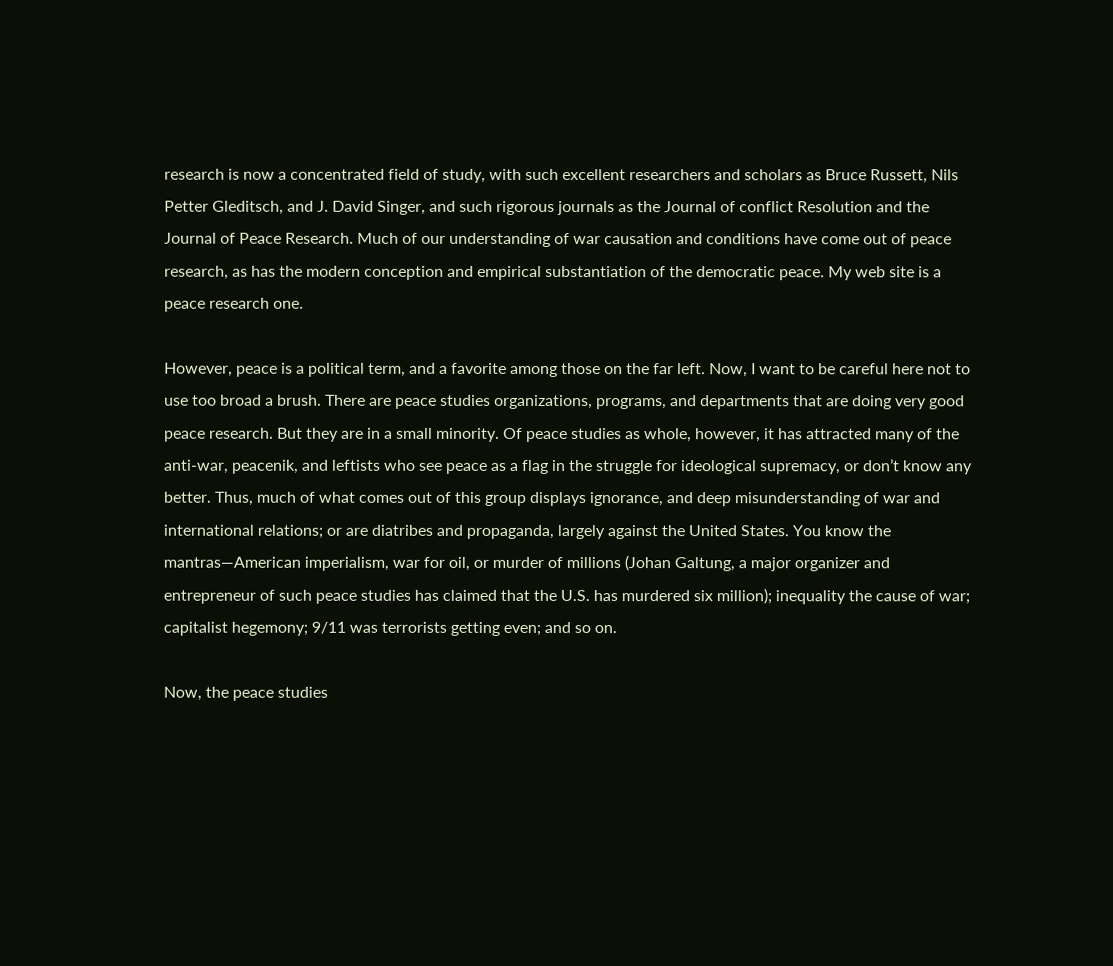research is now a concentrated field of study, with such excellent researchers and scholars as Bruce Russett, Nils Petter Gleditsch, and J. David Singer, and such rigorous journals as the Journal of conflict Resolution and the Journal of Peace Research. Much of our understanding of war causation and conditions have come out of peace research, as has the modern conception and empirical substantiation of the democratic peace. My web site is a peace research one.

However, peace is a political term, and a favorite among those on the far left. Now, I want to be careful here not to use too broad a brush. There are peace studies organizations, programs, and departments that are doing very good peace research. But they are in a small minority. Of peace studies as whole, however, it has attracted many of the anti-war, peacenik, and leftists who see peace as a flag in the struggle for ideological supremacy, or don’t know any better. Thus, much of what comes out of this group displays ignorance, and deep misunderstanding of war and international relations; or are diatribes and propaganda, largely against the United States. You know the mantras—American imperialism, war for oil, or murder of millions (Johan Galtung, a major organizer and entrepreneur of such peace studies has claimed that the U.S. has murdered six million); inequality the cause of war; capitalist hegemony; 9/11 was terrorists getting even; and so on.

Now, the peace studies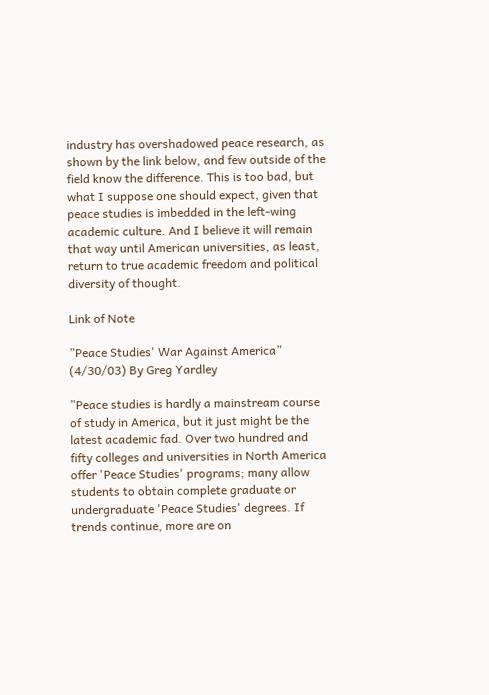industry has overshadowed peace research, as shown by the link below, and few outside of the field know the difference. This is too bad, but what I suppose one should expect, given that peace studies is imbedded in the left-wing academic culture. And I believe it will remain that way until American universities, as least, return to true academic freedom and political diversity of thought.

Link of Note

”Peace Studies' War Against America” (4/30/03) By Greg Yardley

”Peace studies is hardly a mainstream course of study in America, but it just might be the latest academic fad. Over two hundred and fifty colleges and universities in North America offer 'Peace Studies' programs; many allow students to obtain complete graduate or undergraduate 'Peace Studies' degrees. If trends continue, more are on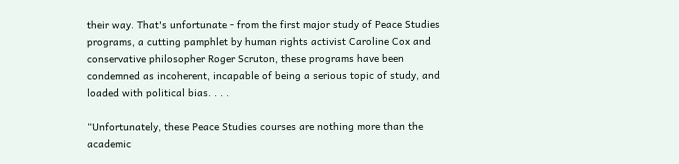their way. That's unfortunate - from the first major study of Peace Studies programs, a cutting pamphlet by human rights activist Caroline Cox and conservative philosopher Roger Scruton, these programs have been condemned as incoherent, incapable of being a serious topic of study, and loaded with political bias. . . .

“Unfortunately, these Peace Studies courses are nothing more than the academic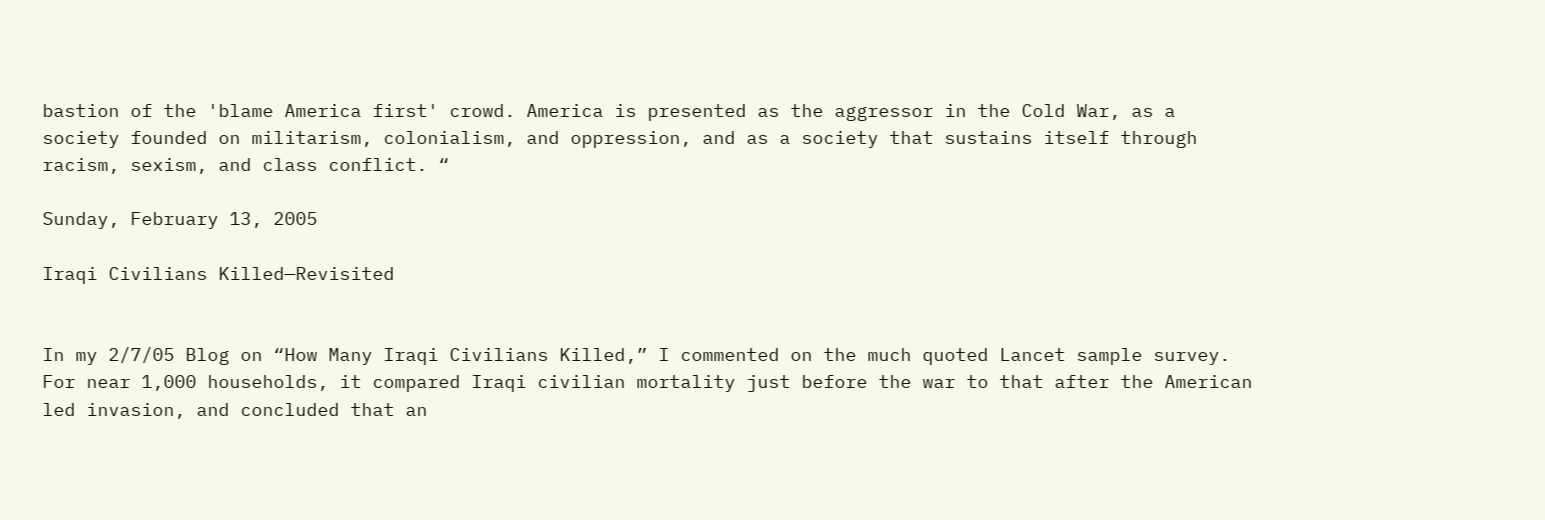bastion of the 'blame America first' crowd. America is presented as the aggressor in the Cold War, as a society founded on militarism, colonialism, and oppression, and as a society that sustains itself through racism, sexism, and class conflict. “

Sunday, February 13, 2005

Iraqi Civilians Killed—Revisited


In my 2/7/05 Blog on “How Many Iraqi Civilians Killed,” I commented on the much quoted Lancet sample survey. For near 1,000 households, it compared Iraqi civilian mortality just before the war to that after the American led invasion, and concluded that an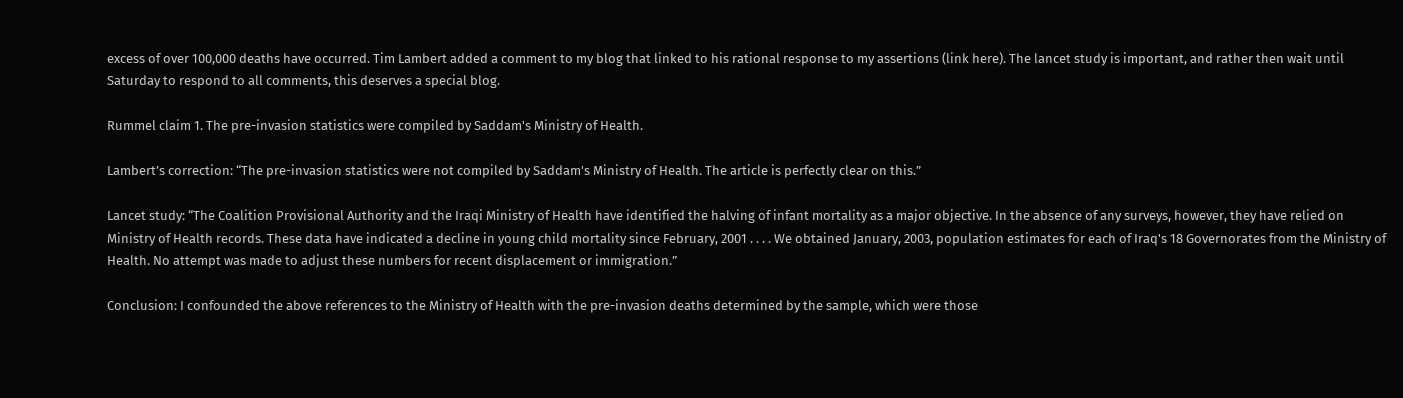excess of over 100,000 deaths have occurred. Tim Lambert added a comment to my blog that linked to his rational response to my assertions (link here). The lancet study is important, and rather then wait until Saturday to respond to all comments, this deserves a special blog.

Rummel claim 1. The pre-invasion statistics were compiled by Saddam's Ministry of Health.

Lambert’s correction: “The pre-invasion statistics were not compiled by Saddam's Ministry of Health. The article is perfectly clear on this.”

Lancet study: “The Coalition Provisional Authority and the Iraqi Ministry of Health have identified the halving of infant mortality as a major objective. In the absence of any surveys, however, they have relied on Ministry of Health records. These data have indicated a decline in young child mortality since February, 2001 . . . . We obtained January, 2003, population estimates for each of Iraq's 18 Governorates from the Ministry of Health. No attempt was made to adjust these numbers for recent displacement or immigration.”

Conclusion: I confounded the above references to the Ministry of Health with the pre-invasion deaths determined by the sample, which were those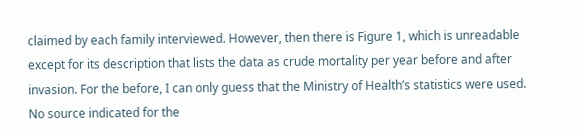claimed by each family interviewed. However, then there is Figure 1, which is unreadable except for its description that lists the data as crude mortality per year before and after invasion. For the before, I can only guess that the Ministry of Health’s statistics were used. No source indicated for the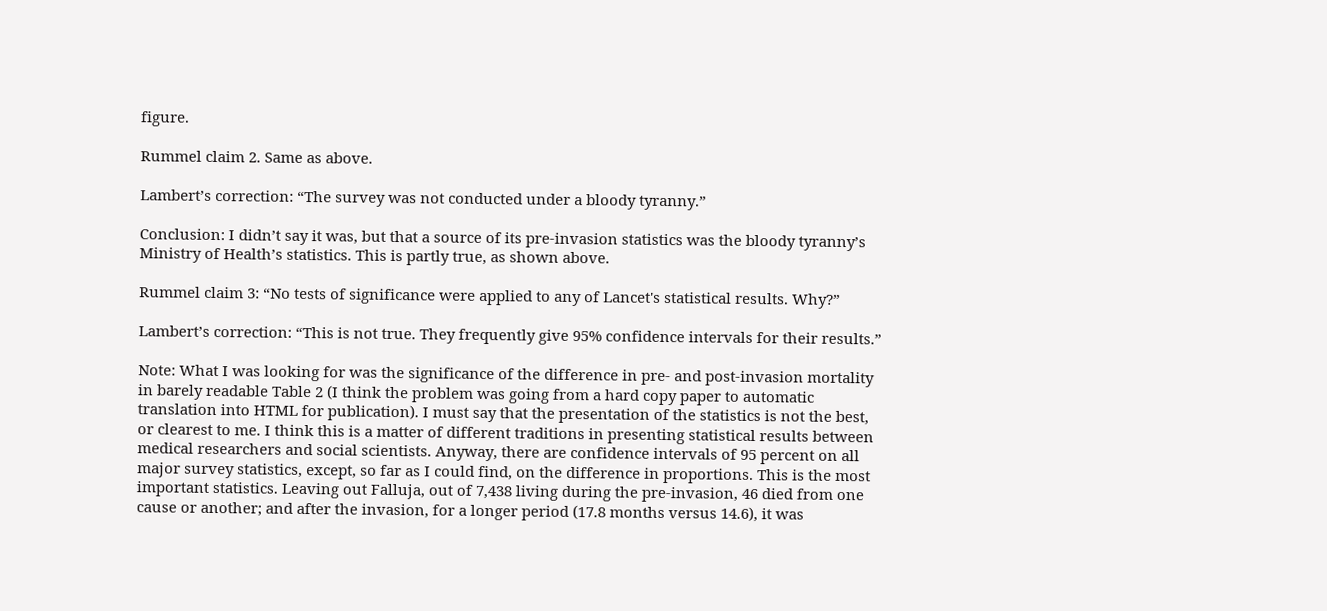figure.

Rummel claim 2. Same as above.

Lambert’s correction: “The survey was not conducted under a bloody tyranny.”

Conclusion: I didn’t say it was, but that a source of its pre-invasion statistics was the bloody tyranny’s Ministry of Health’s statistics. This is partly true, as shown above.

Rummel claim 3: “No tests of significance were applied to any of Lancet's statistical results. Why?”

Lambert’s correction: “This is not true. They frequently give 95% confidence intervals for their results.”

Note: What I was looking for was the significance of the difference in pre- and post-invasion mortality in barely readable Table 2 (I think the problem was going from a hard copy paper to automatic translation into HTML for publication). I must say that the presentation of the statistics is not the best, or clearest to me. I think this is a matter of different traditions in presenting statistical results between medical researchers and social scientists. Anyway, there are confidence intervals of 95 percent on all major survey statistics, except, so far as I could find, on the difference in proportions. This is the most important statistics. Leaving out Falluja, out of 7,438 living during the pre-invasion, 46 died from one cause or another; and after the invasion, for a longer period (17.8 months versus 14.6), it was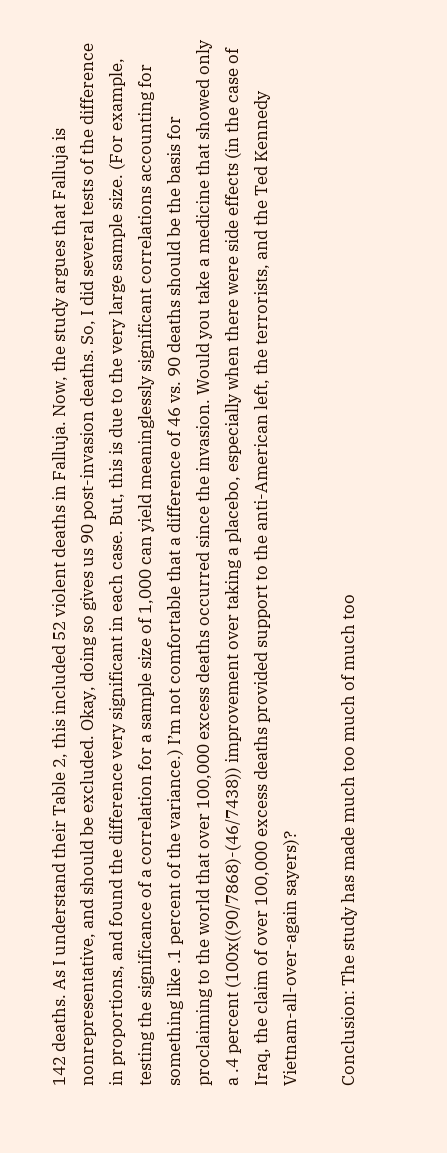142 deaths. As I understand their Table 2, this included 52 violent deaths in Falluja. Now, the study argues that Falluja is nonrepresentative, and should be excluded. Okay, doing so gives us 90 post-invasion deaths. So, I did several tests of the difference in proportions, and found the difference very significant in each case. But, this is due to the very large sample size. (For example, testing the significance of a correlation for a sample size of 1,000 can yield meaninglessly significant correlations accounting for something like .1 percent of the variance.) I’m not comfortable that a difference of 46 vs. 90 deaths should be the basis for proclaiming to the world that over 100,000 excess deaths occurred since the invasion. Would you take a medicine that showed only a .4 percent (100x((90/7868)-(46/7438)) improvement over taking a placebo, especially when there were side effects (in the case of Iraq, the claim of over 100,000 excess deaths provided support to the anti-American left, the terrorists, and the Ted Kennedy Vietnam-all-over-again sayers)?

Conclusion: The study has made much too much of much too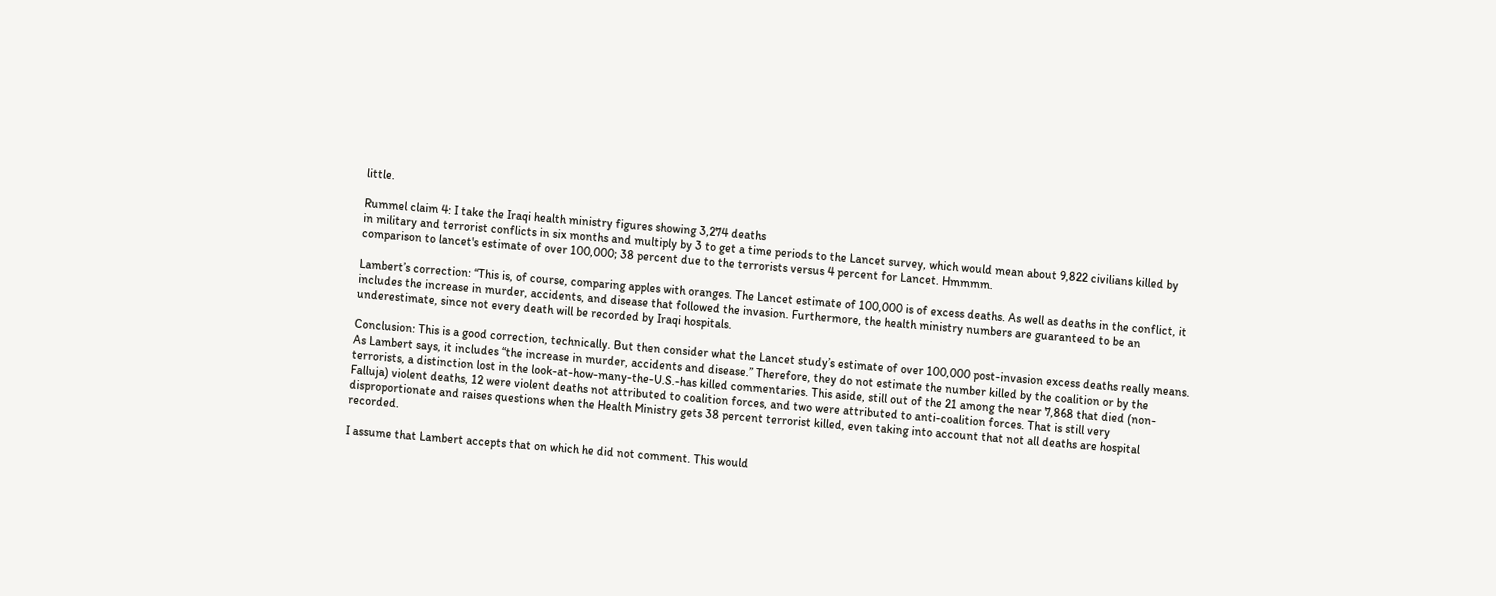little.

Rummel claim 4: I take the Iraqi health ministry figures showing 3,274 deaths
in military and terrorist conflicts in six months and multiply by 3 to get a time periods to the Lancet survey, which would mean about 9,822 civilians killed by comparison to lancet's estimate of over 100,000; 38 percent due to the terrorists versus 4 percent for Lancet. Hmmmm.

Lambert’s correction: “This is, of course, comparing apples with oranges. The Lancet estimate of 100,000 is of excess deaths. As well as deaths in the conflict, it includes the increase in murder, accidents, and disease that followed the invasion. Furthermore, the health ministry numbers are guaranteed to be an underestimate, since not every death will be recorded by Iraqi hospitals.

Conclusion: This is a good correction, technically. But then consider what the Lancet study’s estimate of over 100,000 post-invasion excess deaths really means. As Lambert says, it includes “the increase in murder, accidents and disease.” Therefore, they do not estimate the number killed by the coalition or by the terrorists, a distinction lost in the look-at-how-many-the-U.S.-has killed commentaries. This aside, still out of the 21 among the near 7,868 that died (non-Falluja) violent deaths, 12 were violent deaths not attributed to coalition forces, and two were attributed to anti-coalition forces. That is still very disproportionate and raises questions when the Health Ministry gets 38 percent terrorist killed, even taking into account that not all deaths are hospital recorded.

I assume that Lambert accepts that on which he did not comment. This would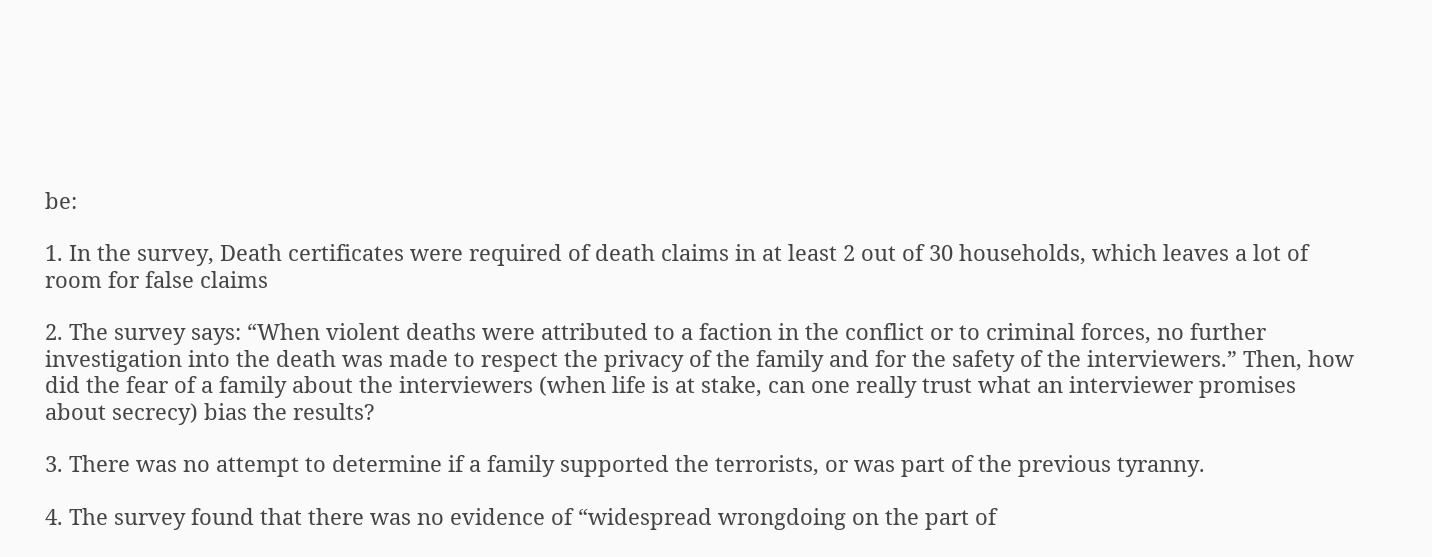be:

1. In the survey, Death certificates were required of death claims in at least 2 out of 30 households, which leaves a lot of room for false claims

2. The survey says: “When violent deaths were attributed to a faction in the conflict or to criminal forces, no further investigation into the death was made to respect the privacy of the family and for the safety of the interviewers.” Then, how did the fear of a family about the interviewers (when life is at stake, can one really trust what an interviewer promises about secrecy) bias the results?

3. There was no attempt to determine if a family supported the terrorists, or was part of the previous tyranny.

4. The survey found that there was no evidence of “widespread wrongdoing on the part of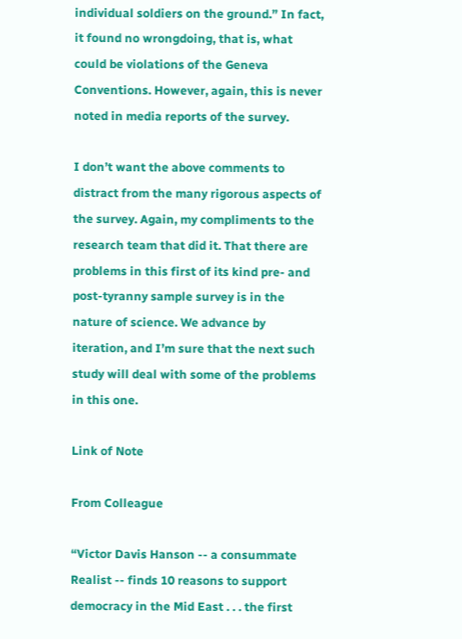individual soldiers on the ground.” In fact, it found no wrongdoing, that is, what could be violations of the Geneva Conventions. However, again, this is never noted in media reports of the survey.

I don’t want the above comments to distract from the many rigorous aspects of the survey. Again, my compliments to the research team that did it. That there are problems in this first of its kind pre- and post-tyranny sample survey is in the nature of science. We advance by iteration, and I’m sure that the next such study will deal with some of the problems in this one.

Link of Note

From Colleague

“Victor Davis Hanson -- a consummate Realist -- finds 10 reasons to support democracy in the Mid East . . . the first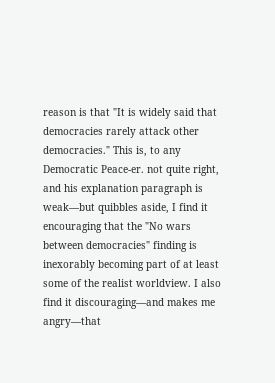reason is that "It is widely said that democracies rarely attack other democracies." This is, to any Democratic Peace-er. not quite right, and his explanation paragraph is weak—but quibbles aside, I find it encouraging that the "No wars between democracies" finding is inexorably becoming part of at least some of the realist worldview. I also find it discouraging—and makes me angry—that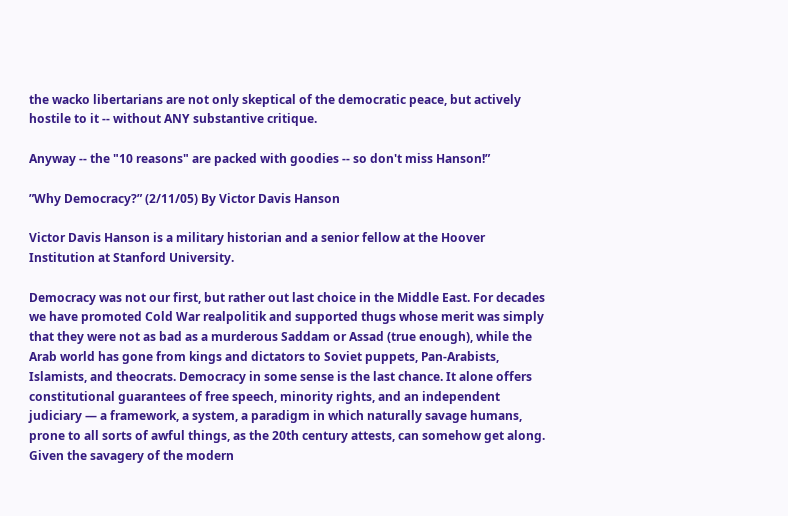the wacko libertarians are not only skeptical of the democratic peace, but actively hostile to it -- without ANY substantive critique.

Anyway -- the "10 reasons" are packed with goodies -- so don't miss Hanson!”

”Why Democracy?” (2/11/05) By Victor Davis Hanson

Victor Davis Hanson is a military historian and a senior fellow at the Hoover Institution at Stanford University.

Democracy was not our first, but rather out last choice in the Middle East. For decades we have promoted Cold War realpolitik and supported thugs whose merit was simply that they were not as bad as a murderous Saddam or Assad (true enough), while the Arab world has gone from kings and dictators to Soviet puppets, Pan-Arabists, Islamists, and theocrats. Democracy in some sense is the last chance. It alone offers constitutional guarantees of free speech, minority rights, and an independent judiciary — a framework, a system, a paradigm in which naturally savage humans, prone to all sorts of awful things, as the 20th century attests, can somehow get along. Given the savagery of the modern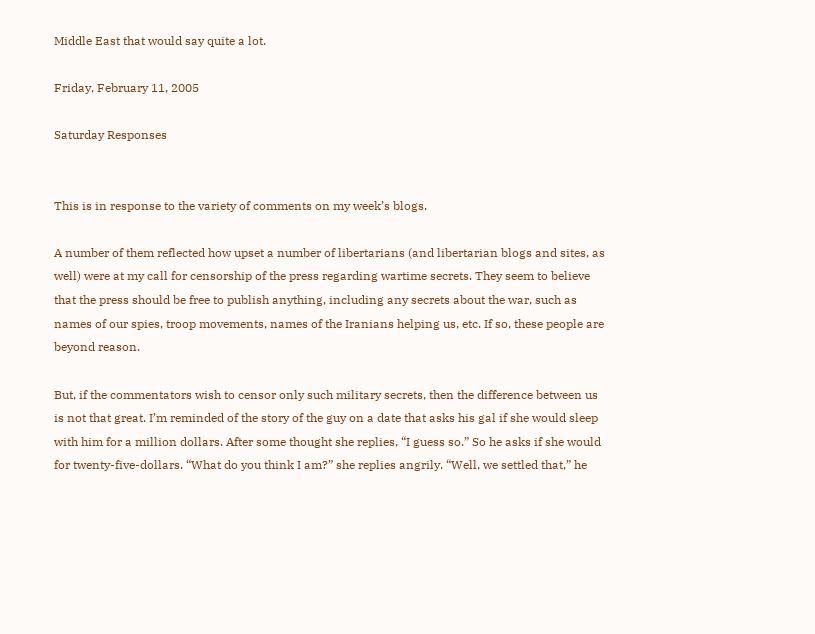Middle East that would say quite a lot.

Friday, February 11, 2005

Saturday Responses


This is in response to the variety of comments on my week’s blogs.

A number of them reflected how upset a number of libertarians (and libertarian blogs and sites, as well) were at my call for censorship of the press regarding wartime secrets. They seem to believe that the press should be free to publish anything, including any secrets about the war, such as names of our spies, troop movements, names of the Iranians helping us, etc. If so, these people are beyond reason.

But, if the commentators wish to censor only such military secrets, then the difference between us is not that great. I’m reminded of the story of the guy on a date that asks his gal if she would sleep with him for a million dollars. After some thought she replies, “I guess so.” So he asks if she would for twenty-five-dollars. “What do you think I am?” she replies angrily. “Well, we settled that,” he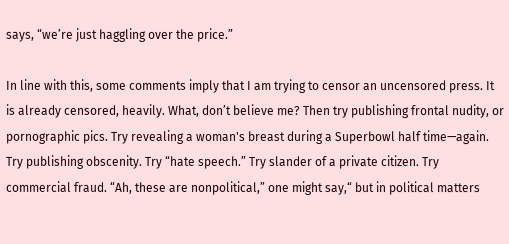says, “we’re just haggling over the price.”

In line with this, some comments imply that I am trying to censor an uncensored press. It is already censored, heavily. What, don’t believe me? Then try publishing frontal nudity, or pornographic pics. Try revealing a woman's breast during a Superbowl half time—again. Try publishing obscenity. Try “hate speech.” Try slander of a private citizen. Try commercial fraud. “Ah, these are nonpolitical,” one might say,“ but in political matters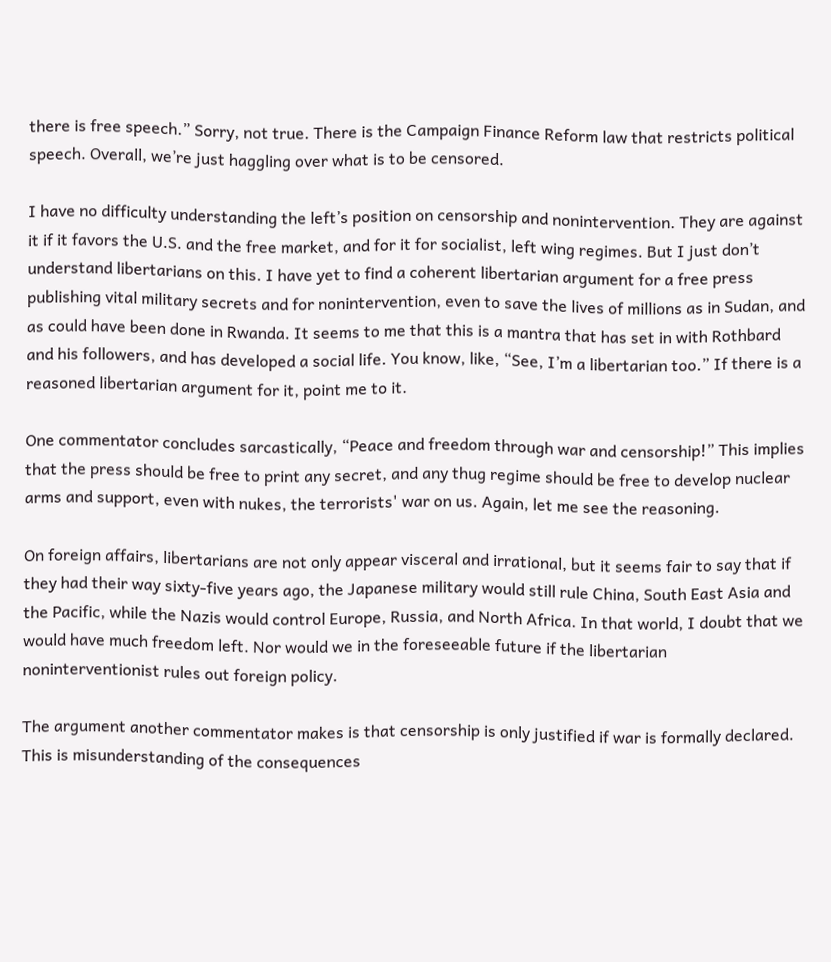there is free speech.” Sorry, not true. There is the Campaign Finance Reform law that restricts political speech. Overall, we’re just haggling over what is to be censored.

I have no difficulty understanding the left’s position on censorship and nonintervention. They are against it if it favors the U.S. and the free market, and for it for socialist, left wing regimes. But I just don’t understand libertarians on this. I have yet to find a coherent libertarian argument for a free press publishing vital military secrets and for nonintervention, even to save the lives of millions as in Sudan, and as could have been done in Rwanda. It seems to me that this is a mantra that has set in with Rothbard and his followers, and has developed a social life. You know, like, “See, I’m a libertarian too.” If there is a reasoned libertarian argument for it, point me to it.

One commentator concludes sarcastically, “Peace and freedom through war and censorship!” This implies that the press should be free to print any secret, and any thug regime should be free to develop nuclear arms and support, even with nukes, the terrorists' war on us. Again, let me see the reasoning.

On foreign affairs, libertarians are not only appear visceral and irrational, but it seems fair to say that if they had their way sixty-five years ago, the Japanese military would still rule China, South East Asia and the Pacific, while the Nazis would control Europe, Russia, and North Africa. In that world, I doubt that we would have much freedom left. Nor would we in the foreseeable future if the libertarian noninterventionist rules out foreign policy.

The argument another commentator makes is that censorship is only justified if war is formally declared. This is misunderstanding of the consequences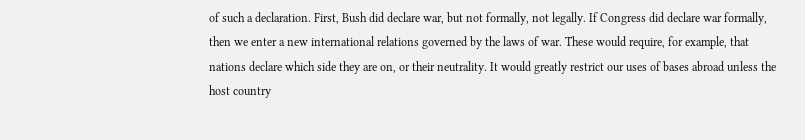of such a declaration. First, Bush did declare war, but not formally, not legally. If Congress did declare war formally, then we enter a new international relations governed by the laws of war. These would require, for example, that nations declare which side they are on, or their neutrality. It would greatly restrict our uses of bases abroad unless the host country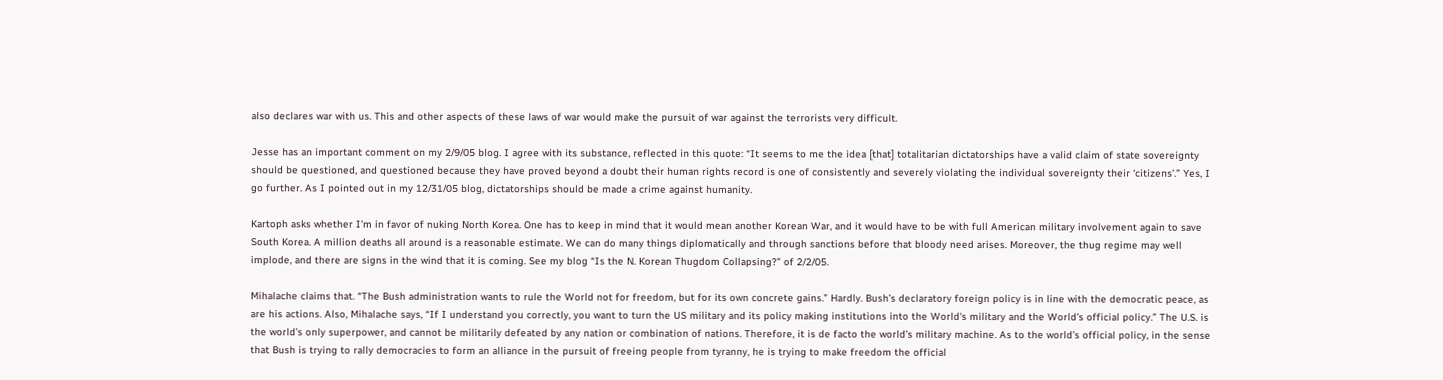also declares war with us. This and other aspects of these laws of war would make the pursuit of war against the terrorists very difficult.

Jesse has an important comment on my 2/9/05 blog. I agree with its substance, reflected in this quote: “It seems to me the idea [that] totalitarian dictatorships have a valid claim of state sovereignty should be questioned, and questioned because they have proved beyond a doubt their human rights record is one of consistently and severely violating the individual sovereignty their ‘citizens’.” Yes, I go further. As I pointed out in my 12/31/05 blog, dictatorships should be made a crime against humanity.

Kartoph asks whether I’m in favor of nuking North Korea. One has to keep in mind that it would mean another Korean War, and it would have to be with full American military involvement again to save South Korea. A million deaths all around is a reasonable estimate. We can do many things diplomatically and through sanctions before that bloody need arises. Moreover, the thug regime may well implode, and there are signs in the wind that it is coming. See my blog “Is the N. Korean Thugdom Collapsing?” of 2/2/05.

Mihalache claims that. “The Bush administration wants to rule the World not for freedom, but for its own concrete gains.” Hardly. Bush’s declaratory foreign policy is in line with the democratic peace, as are his actions. Also, Mihalache says, “If I understand you correctly, you want to turn the US military and its policy making institutions into the World's military and the World's official policy.” The U.S. is the world’s only superpower, and cannot be militarily defeated by any nation or combination of nations. Therefore, it is de facto the world’s military machine. As to the world’s official policy, in the sense that Bush is trying to rally democracies to form an alliance in the pursuit of freeing people from tyranny, he is trying to make freedom the official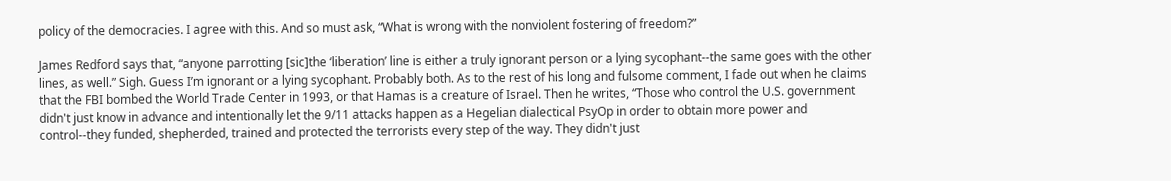policy of the democracies. I agree with this. And so must ask, “What is wrong with the nonviolent fostering of freedom?”

James Redford says that, “anyone parrotting [sic]the ‘liberation’ line is either a truly ignorant person or a lying sycophant--the same goes with the other lines, as well.” Sigh. Guess I’m ignorant or a lying sycophant. Probably both. As to the rest of his long and fulsome comment, I fade out when he claims that the FBI bombed the World Trade Center in 1993, or that Hamas is a creature of Israel. Then he writes, “Those who control the U.S. government didn't just know in advance and intentionally let the 9/11 attacks happen as a Hegelian dialectical PsyOp in order to obtain more power and control--they funded, shepherded, trained and protected the terrorists every step of the way. They didn't just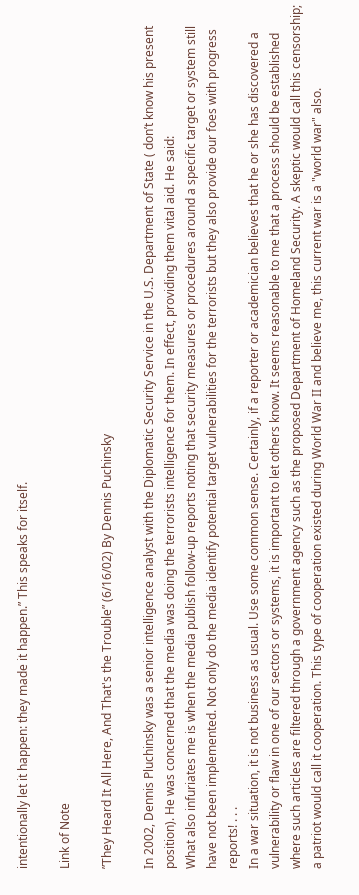intentionally let it happen: they made it happen.” This speaks for itself.

Link of Note

”They Heard It All Here, And That's the Trouble” (6/16/02) By Dennis Puchinsky

In 2002, Dennis Pluchinsky was a senior intelligence analyst with the Diplomatic Security Service in the U.S. Department of State ( don’t know his present position). He was concerned that the media was doing the terrorists intelligence for them. In effect, providing them vital aid. He said:
What also infuriates me is when the media publish follow-up reports noting that security measures or procedures around a specific target or system still have not been implemented. Not only do the media identify potential target vulnerabilities for the terrorists but they also provide our foes with progress reports! . . .
In a war situation, it is not business as usual. Use some common sense. Certainly, if a reporter or academician believes that he or she has discovered a vulnerability or flaw in one of our sectors or systems, it is important to let others know. It seems reasonable to me that a process should be established where such articles are filtered through a government agency such as the proposed Department of Homeland Security. A skeptic would call this censorship; a patriot would call it cooperation. This type of cooperation existed during World War II and believe me, this current war is a "world war" also.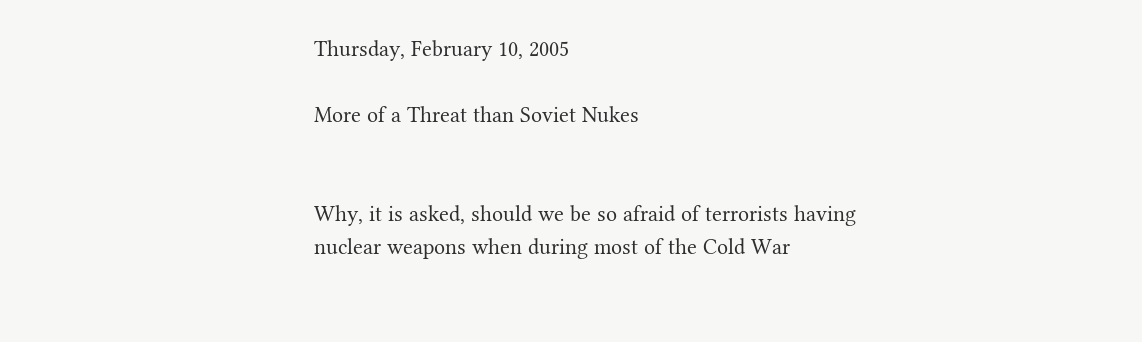Thursday, February 10, 2005

More of a Threat than Soviet Nukes


Why, it is asked, should we be so afraid of terrorists having nuclear weapons when during most of the Cold War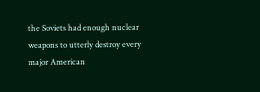the Soviets had enough nuclear weapons to utterly destroy every major American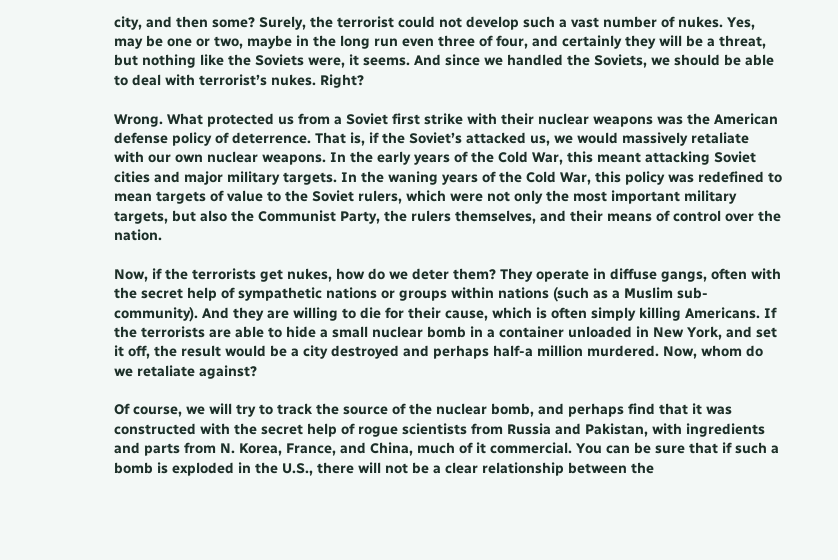city, and then some? Surely, the terrorist could not develop such a vast number of nukes. Yes, may be one or two, maybe in the long run even three of four, and certainly they will be a threat, but nothing like the Soviets were, it seems. And since we handled the Soviets, we should be able to deal with terrorist’s nukes. Right?

Wrong. What protected us from a Soviet first strike with their nuclear weapons was the American defense policy of deterrence. That is, if the Soviet’s attacked us, we would massively retaliate with our own nuclear weapons. In the early years of the Cold War, this meant attacking Soviet cities and major military targets. In the waning years of the Cold War, this policy was redefined to mean targets of value to the Soviet rulers, which were not only the most important military targets, but also the Communist Party, the rulers themselves, and their means of control over the nation.

Now, if the terrorists get nukes, how do we deter them? They operate in diffuse gangs, often with the secret help of sympathetic nations or groups within nations (such as a Muslim sub-community). And they are willing to die for their cause, which is often simply killing Americans. If the terrorists are able to hide a small nuclear bomb in a container unloaded in New York, and set it off, the result would be a city destroyed and perhaps half-a million murdered. Now, whom do we retaliate against?

Of course, we will try to track the source of the nuclear bomb, and perhaps find that it was constructed with the secret help of rogue scientists from Russia and Pakistan, with ingredients and parts from N. Korea, France, and China, much of it commercial. You can be sure that if such a bomb is exploded in the U.S., there will not be a clear relationship between the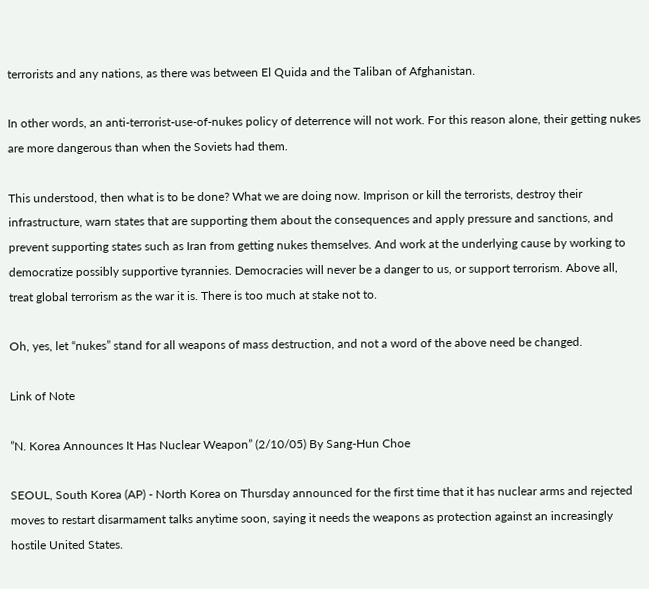terrorists and any nations, as there was between El Quida and the Taliban of Afghanistan.

In other words, an anti-terrorist-use-of-nukes policy of deterrence will not work. For this reason alone, their getting nukes are more dangerous than when the Soviets had them.

This understood, then what is to be done? What we are doing now. Imprison or kill the terrorists, destroy their infrastructure, warn states that are supporting them about the consequences and apply pressure and sanctions, and prevent supporting states such as Iran from getting nukes themselves. And work at the underlying cause by working to democratize possibly supportive tyrannies. Democracies will never be a danger to us, or support terrorism. Above all, treat global terrorism as the war it is. There is too much at stake not to.

Oh, yes, let “nukes” stand for all weapons of mass destruction, and not a word of the above need be changed.

Link of Note

”N. Korea Announces It Has Nuclear Weapon” (2/10/05) By Sang-Hun Choe

SEOUL, South Korea (AP) - North Korea on Thursday announced for the first time that it has nuclear arms and rejected moves to restart disarmament talks anytime soon, saying it needs the weapons as protection against an increasingly hostile United States.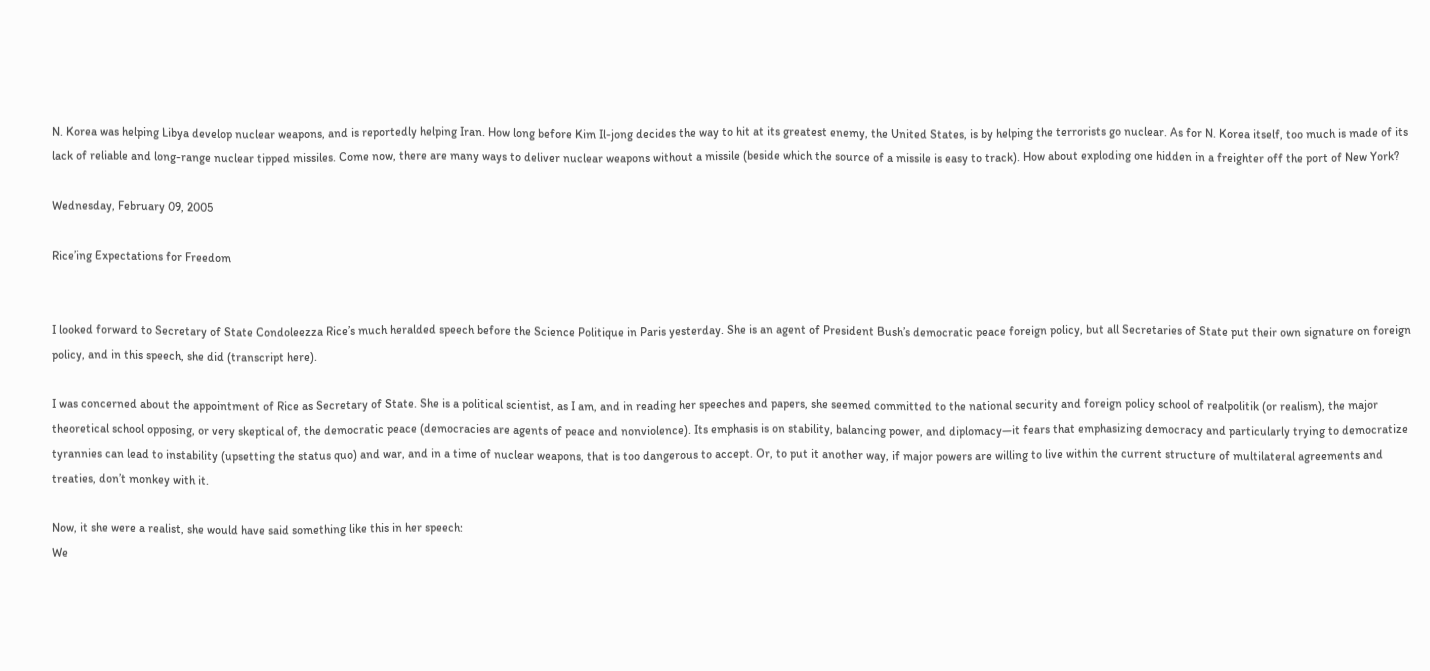N. Korea was helping Libya develop nuclear weapons, and is reportedly helping Iran. How long before Kim Il-jong decides the way to hit at its greatest enemy, the United States, is by helping the terrorists go nuclear. As for N. Korea itself, too much is made of its lack of reliable and long-range nuclear tipped missiles. Come now, there are many ways to deliver nuclear weapons without a missile (beside which the source of a missile is easy to track). How about exploding one hidden in a freighter off the port of New York?

Wednesday, February 09, 2005

Rice’ing Expectations for Freedom


I looked forward to Secretary of State Condoleezza Rice’s much heralded speech before the Science Politique in Paris yesterday. She is an agent of President Bush’s democratic peace foreign policy, but all Secretaries of State put their own signature on foreign policy, and in this speech, she did (transcript here).

I was concerned about the appointment of Rice as Secretary of State. She is a political scientist, as I am, and in reading her speeches and papers, she seemed committed to the national security and foreign policy school of realpolitik (or realism), the major theoretical school opposing, or very skeptical of, the democratic peace (democracies are agents of peace and nonviolence). Its emphasis is on stability, balancing power, and diplomacy—it fears that emphasizing democracy and particularly trying to democratize tyrannies can lead to instability (upsetting the status quo) and war, and in a time of nuclear weapons, that is too dangerous to accept. Or, to put it another way, if major powers are willing to live within the current structure of multilateral agreements and treaties, don’t monkey with it.

Now, it she were a realist, she would have said something like this in her speech:
We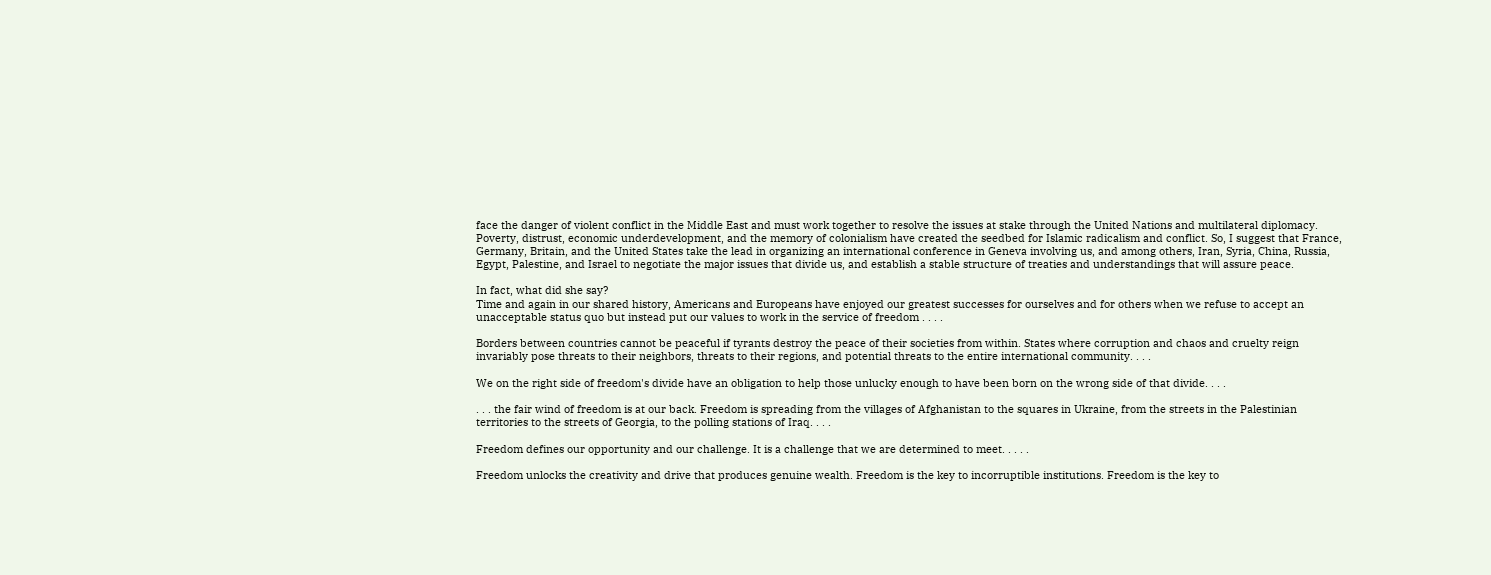face the danger of violent conflict in the Middle East and must work together to resolve the issues at stake through the United Nations and multilateral diplomacy. Poverty, distrust, economic underdevelopment, and the memory of colonialism have created the seedbed for Islamic radicalism and conflict. So, I suggest that France, Germany, Britain, and the United States take the lead in organizing an international conference in Geneva involving us, and among others, Iran, Syria, China, Russia, Egypt, Palestine, and Israel to negotiate the major issues that divide us, and establish a stable structure of treaties and understandings that will assure peace.

In fact, what did she say?
Time and again in our shared history, Americans and Europeans have enjoyed our greatest successes for ourselves and for others when we refuse to accept an unacceptable status quo but instead put our values to work in the service of freedom . . . .

Borders between countries cannot be peaceful if tyrants destroy the peace of their societies from within. States where corruption and chaos and cruelty reign invariably pose threats to their neighbors, threats to their regions, and potential threats to the entire international community. . . .

We on the right side of freedom's divide have an obligation to help those unlucky enough to have been born on the wrong side of that divide. . . .

. . . the fair wind of freedom is at our back. Freedom is spreading from the villages of Afghanistan to the squares in Ukraine, from the streets in the Palestinian territories to the streets of Georgia, to the polling stations of Iraq. . . .

Freedom defines our opportunity and our challenge. It is a challenge that we are determined to meet. . . . .

Freedom unlocks the creativity and drive that produces genuine wealth. Freedom is the key to incorruptible institutions. Freedom is the key to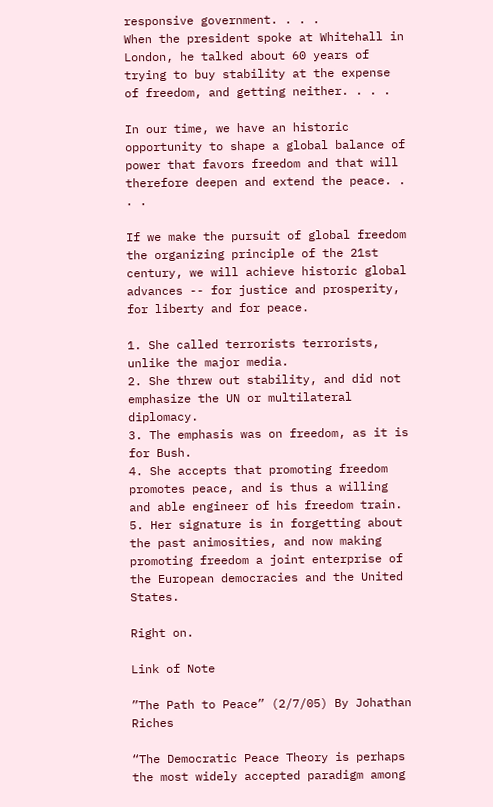responsive government. . . .
When the president spoke at Whitehall in London, he talked about 60 years of trying to buy stability at the expense of freedom, and getting neither. . . .

In our time, we have an historic opportunity to shape a global balance of power that favors freedom and that will therefore deepen and extend the peace. . . .

If we make the pursuit of global freedom the organizing principle of the 21st century, we will achieve historic global advances -- for justice and prosperity, for liberty and for peace.

1. She called terrorists terrorists, unlike the major media.
2. She threw out stability, and did not emphasize the UN or multilateral diplomacy.
3. The emphasis was on freedom, as it is for Bush.
4. She accepts that promoting freedom promotes peace, and is thus a willing and able engineer of his freedom train.
5. Her signature is in forgetting about the past animosities, and now making promoting freedom a joint enterprise of the European democracies and the United States.

Right on.

Link of Note

”The Path to Peace” (2/7/05) By Johathan Riches

“The Democratic Peace Theory is perhaps the most widely accepted paradigm among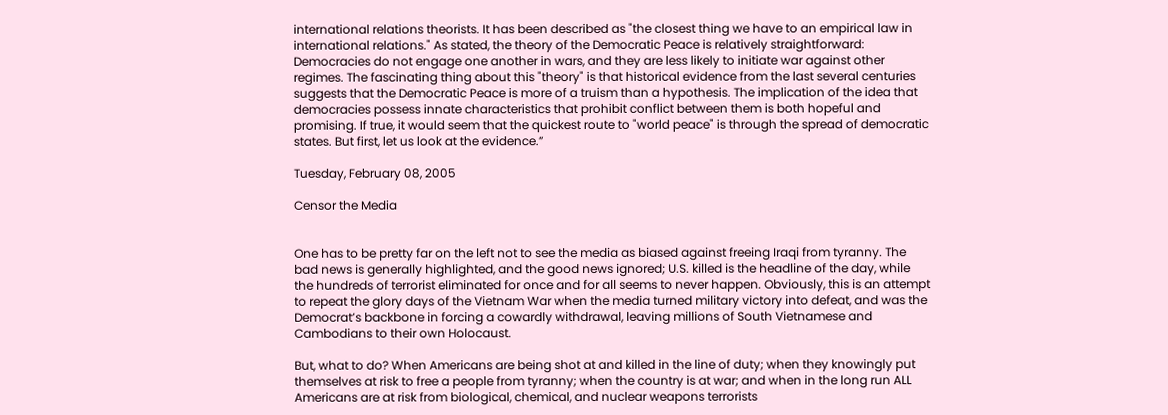international relations theorists. It has been described as "the closest thing we have to an empirical law in international relations." As stated, the theory of the Democratic Peace is relatively straightforward: Democracies do not engage one another in wars, and they are less likely to initiate war against other regimes. The fascinating thing about this "theory" is that historical evidence from the last several centuries suggests that the Democratic Peace is more of a truism than a hypothesis. The implication of the idea that democracies possess innate characteristics that prohibit conflict between them is both hopeful and promising. If true, it would seem that the quickest route to "world peace" is through the spread of democratic states. But first, let us look at the evidence.”

Tuesday, February 08, 2005

Censor the Media


One has to be pretty far on the left not to see the media as biased against freeing Iraqi from tyranny. The bad news is generally highlighted, and the good news ignored; U.S. killed is the headline of the day, while the hundreds of terrorist eliminated for once and for all seems to never happen. Obviously, this is an attempt to repeat the glory days of the Vietnam War when the media turned military victory into defeat, and was the Democrat’s backbone in forcing a cowardly withdrawal, leaving millions of South Vietnamese and Cambodians to their own Holocaust.

But, what to do? When Americans are being shot at and killed in the line of duty; when they knowingly put themselves at risk to free a people from tyranny; when the country is at war; and when in the long run ALL Americans are at risk from biological, chemical, and nuclear weapons terrorists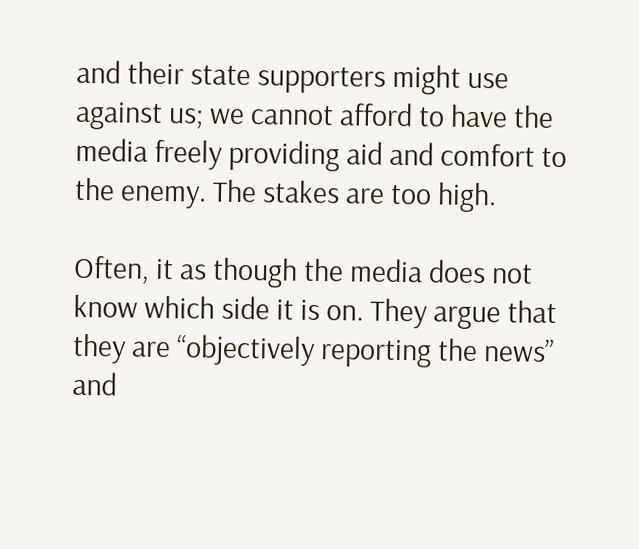and their state supporters might use against us; we cannot afford to have the media freely providing aid and comfort to the enemy. The stakes are too high.

Often, it as though the media does not know which side it is on. They argue that they are “objectively reporting the news” and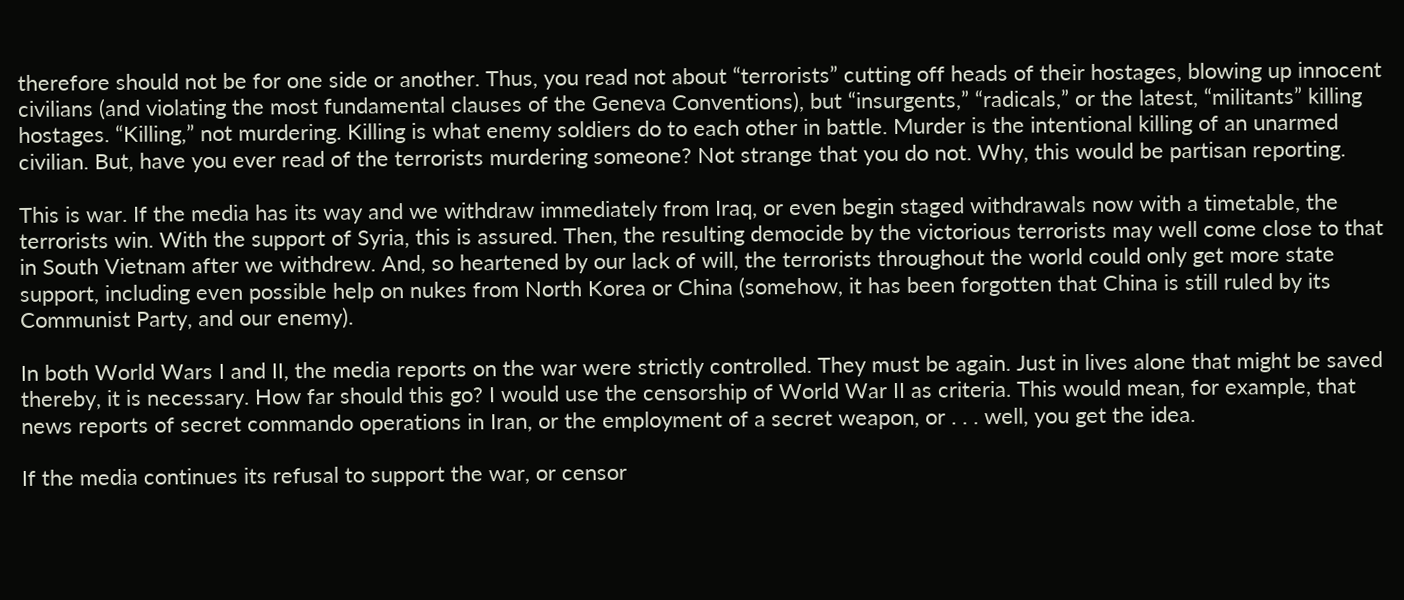therefore should not be for one side or another. Thus, you read not about “terrorists” cutting off heads of their hostages, blowing up innocent civilians (and violating the most fundamental clauses of the Geneva Conventions), but “insurgents,” “radicals,” or the latest, “militants” killing hostages. “Killing,” not murdering. Killing is what enemy soldiers do to each other in battle. Murder is the intentional killing of an unarmed civilian. But, have you ever read of the terrorists murdering someone? Not strange that you do not. Why, this would be partisan reporting.

This is war. If the media has its way and we withdraw immediately from Iraq, or even begin staged withdrawals now with a timetable, the terrorists win. With the support of Syria, this is assured. Then, the resulting democide by the victorious terrorists may well come close to that in South Vietnam after we withdrew. And, so heartened by our lack of will, the terrorists throughout the world could only get more state support, including even possible help on nukes from North Korea or China (somehow, it has been forgotten that China is still ruled by its Communist Party, and our enemy).

In both World Wars I and II, the media reports on the war were strictly controlled. They must be again. Just in lives alone that might be saved thereby, it is necessary. How far should this go? I would use the censorship of World War II as criteria. This would mean, for example, that news reports of secret commando operations in Iran, or the employment of a secret weapon, or . . . well, you get the idea.

If the media continues its refusal to support the war, or censor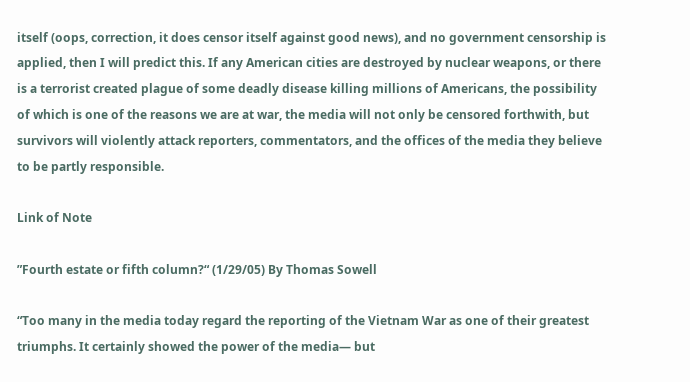itself (oops, correction, it does censor itself against good news), and no government censorship is applied, then I will predict this. If any American cities are destroyed by nuclear weapons, or there is a terrorist created plague of some deadly disease killing millions of Americans, the possibility of which is one of the reasons we are at war, the media will not only be censored forthwith, but survivors will violently attack reporters, commentators, and the offices of the media they believe to be partly responsible.

Link of Note

”Fourth estate or fifth column?“ (1/29/05) By Thomas Sowell

“Too many in the media today regard the reporting of the Vietnam War as one of their greatest triumphs. It certainly showed the power of the media— but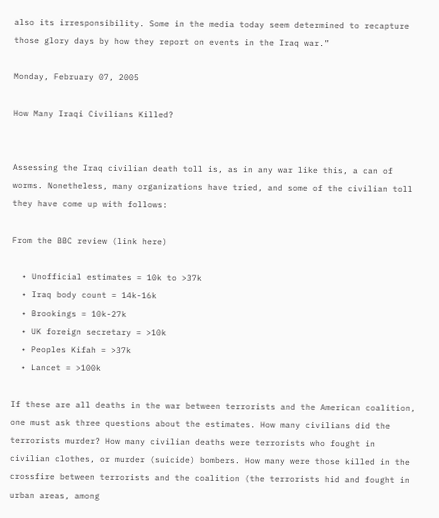also its irresponsibility. Some in the media today seem determined to recapture those glory days by how they report on events in the Iraq war.”

Monday, February 07, 2005

How Many Iraqi Civilians Killed?


Assessing the Iraq civilian death toll is, as in any war like this, a can of worms. Nonetheless, many organizations have tried, and some of the civilian toll they have come up with follows:

From the BBC review (link here)

  • Unofficial estimates = 10k to >37k
  • Iraq body count = 14k-16k
  • Brookings = 10k-27k
  • UK foreign secretary = >10k
  • Peoples Kifah = >37k
  • Lancet = >100k

If these are all deaths in the war between terrorists and the American coalition, one must ask three questions about the estimates. How many civilians did the terrorists murder? How many civilian deaths were terrorists who fought in civilian clothes, or murder (suicide) bombers. How many were those killed in the crossfire between terrorists and the coalition (the terrorists hid and fought in urban areas, among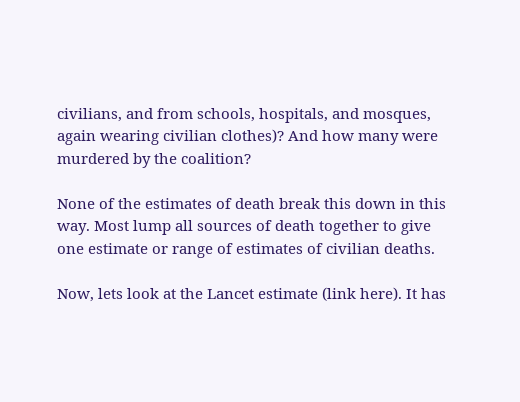civilians, and from schools, hospitals, and mosques, again wearing civilian clothes)? And how many were murdered by the coalition?

None of the estimates of death break this down in this way. Most lump all sources of death together to give one estimate or range of estimates of civilian deaths.

Now, lets look at the Lancet estimate (link here). It has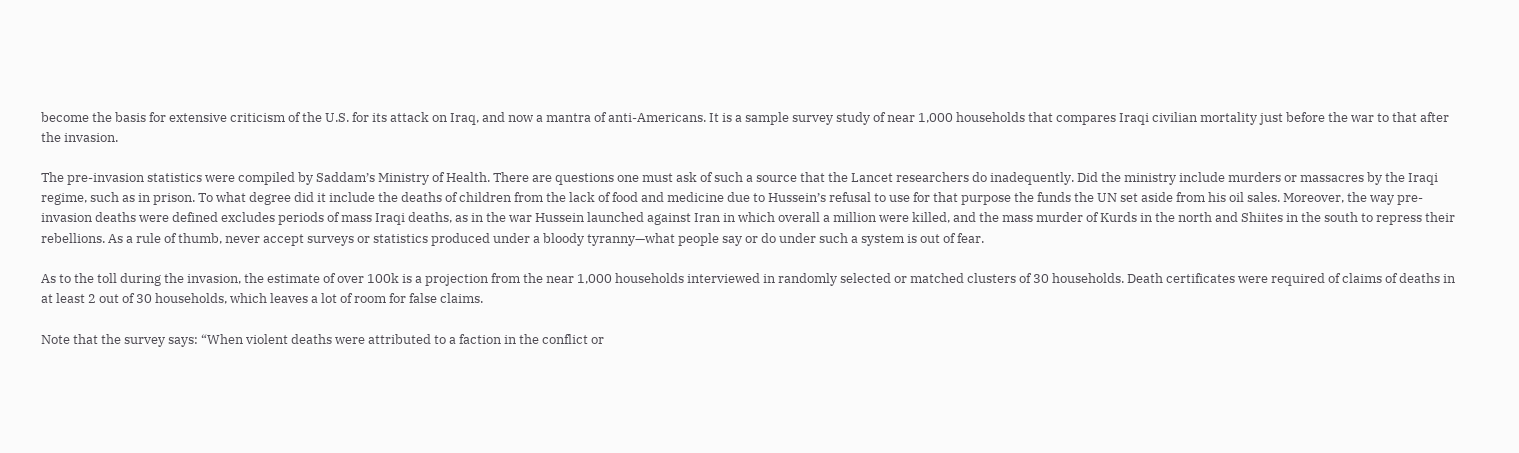become the basis for extensive criticism of the U.S. for its attack on Iraq, and now a mantra of anti-Americans. It is a sample survey study of near 1,000 households that compares Iraqi civilian mortality just before the war to that after the invasion.

The pre-invasion statistics were compiled by Saddam’s Ministry of Health. There are questions one must ask of such a source that the Lancet researchers do inadequently. Did the ministry include murders or massacres by the Iraqi regime, such as in prison. To what degree did it include the deaths of children from the lack of food and medicine due to Hussein’s refusal to use for that purpose the funds the UN set aside from his oil sales. Moreover, the way pre-invasion deaths were defined excludes periods of mass Iraqi deaths, as in the war Hussein launched against Iran in which overall a million were killed, and the mass murder of Kurds in the north and Shiites in the south to repress their rebellions. As a rule of thumb, never accept surveys or statistics produced under a bloody tyranny—what people say or do under such a system is out of fear.

As to the toll during the invasion, the estimate of over 100k is a projection from the near 1,000 households interviewed in randomly selected or matched clusters of 30 households. Death certificates were required of claims of deaths in at least 2 out of 30 households, which leaves a lot of room for false claims.

Note that the survey says: “When violent deaths were attributed to a faction in the conflict or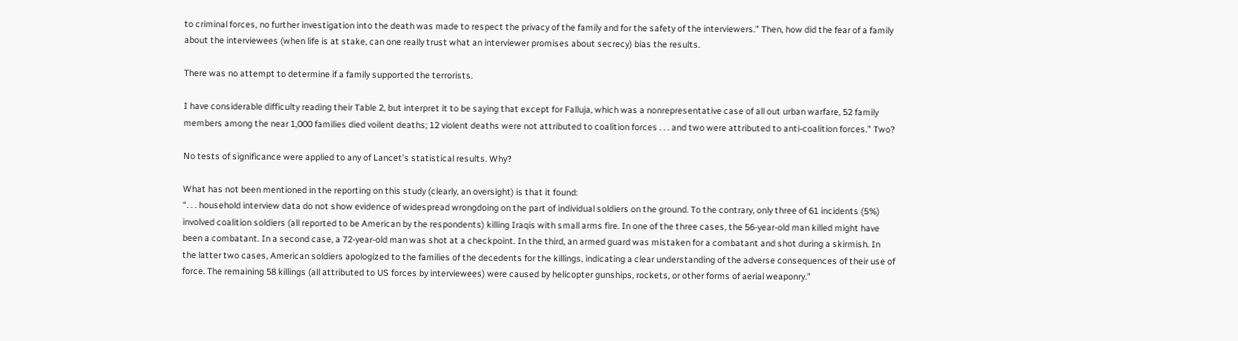to criminal forces, no further investigation into the death was made to respect the privacy of the family and for the safety of the interviewers.” Then, how did the fear of a family about the interviewees (when life is at stake, can one really trust what an interviewer promises about secrecy) bias the results.

There was no attempt to determine if a family supported the terrorists.

I have considerable difficulty reading their Table 2, but interpret it to be saying that except for Falluja, which was a nonrepresentative case of all out urban warfare, 52 family members among the near 1,000 families died voilent deaths; 12 violent deaths were not attributed to coalition forces . . . and two were attributed to anti-coalition forces.” Two?

No tests of significance were applied to any of Lancet’s statistical results. Why?

What has not been mentioned in the reporting on this study (clearly, an oversight) is that it found:
“. . . household interview data do not show evidence of widespread wrongdoing on the part of individual soldiers on the ground. To the contrary, only three of 61 incidents (5%) involved coalition soldiers (all reported to be American by the respondents) killing Iraqis with small arms fire. In one of the three cases, the 56-year-old man killed might have been a combatant. In a second case, a 72-year-old man was shot at a checkpoint. In the third, an armed guard was mistaken for a combatant and shot during a skirmish. In the latter two cases, American soldiers apologized to the families of the decedents for the killings, indicating a clear understanding of the adverse consequences of their use of force. The remaining 58 killings (all attributed to US forces by interviewees) were caused by helicopter gunships, rockets, or other forms of aerial weaponry.”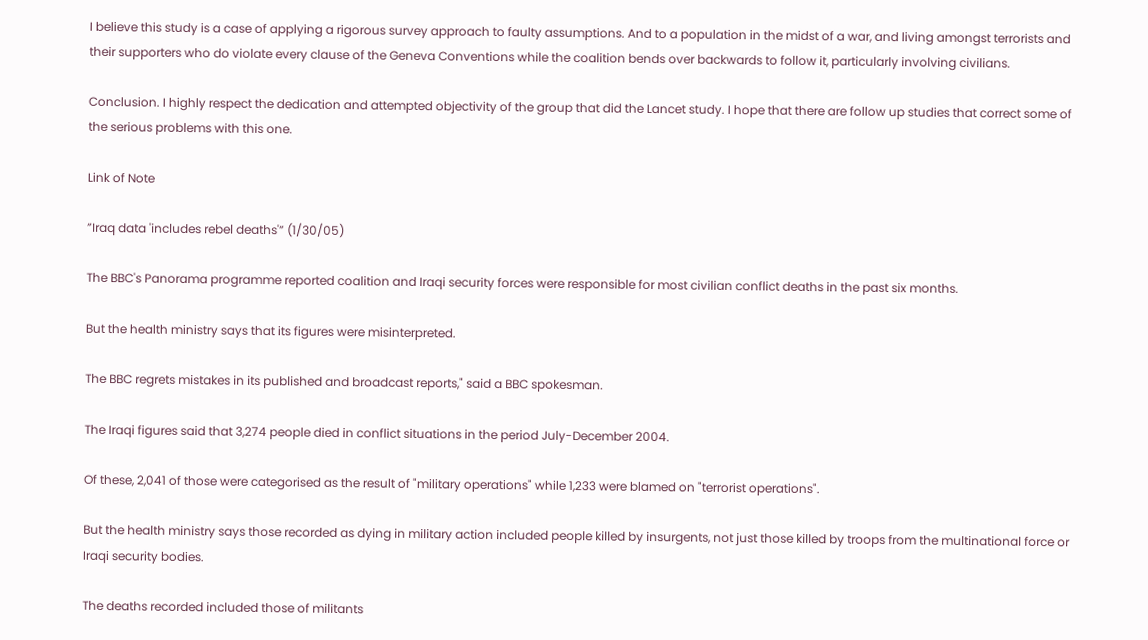I believe this study is a case of applying a rigorous survey approach to faulty assumptions. And to a population in the midst of a war, and living amongst terrorists and their supporters who do violate every clause of the Geneva Conventions while the coalition bends over backwards to follow it, particularly involving civilians.

Conclusion. I highly respect the dedication and attempted objectivity of the group that did the Lancet study. I hope that there are follow up studies that correct some of the serious problems with this one.

Link of Note

”Iraq data 'includes rebel deaths'” (1/30/05)

The BBC's Panorama programme reported coalition and Iraqi security forces were responsible for most civilian conflict deaths in the past six months.

But the health ministry says that its figures were misinterpreted.

The BBC regrets mistakes in its published and broadcast reports," said a BBC spokesman.

The Iraqi figures said that 3,274 people died in conflict situations in the period July-December 2004.

Of these, 2,041 of those were categorised as the result of "military operations" while 1,233 were blamed on "terrorist operations".

But the health ministry says those recorded as dying in military action included people killed by insurgents, not just those killed by troops from the multinational force or Iraqi security bodies.

The deaths recorded included those of militants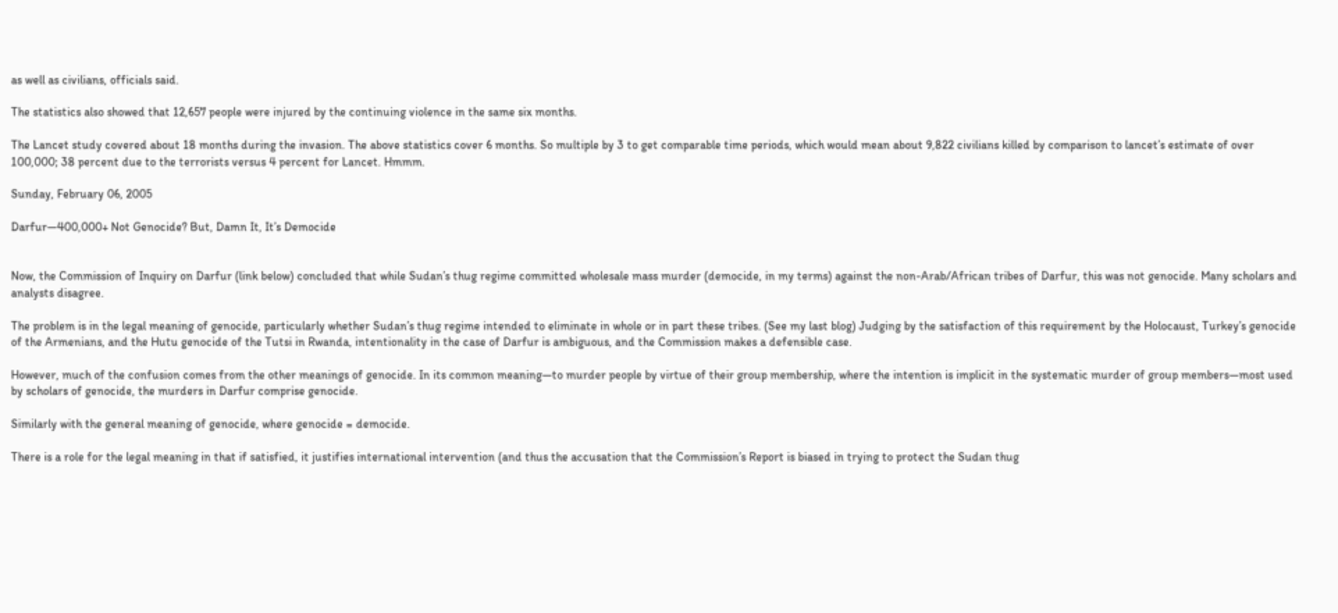as well as civilians, officials said.

The statistics also showed that 12,657 people were injured by the continuing violence in the same six months.

The Lancet study covered about 18 months during the invasion. The above statistics cover 6 months. So multiple by 3 to get comparable time periods, which would mean about 9,822 civilians killed by comparison to lancet’s estimate of over 100,000; 38 percent due to the terrorists versus 4 percent for Lancet. Hmmm.

Sunday, February 06, 2005

Darfur—400,000+ Not Genocide? But, Damn It, It’s Democide


Now, the Commission of Inquiry on Darfur (link below) concluded that while Sudan’s thug regime committed wholesale mass murder (democide, in my terms) against the non-Arab/African tribes of Darfur, this was not genocide. Many scholars and analysts disagree.

The problem is in the legal meaning of genocide, particularly whether Sudan’s thug regime intended to eliminate in whole or in part these tribes. (See my last blog) Judging by the satisfaction of this requirement by the Holocaust, Turkey’s genocide of the Armenians, and the Hutu genocide of the Tutsi in Rwanda, intentionality in the case of Darfur is ambiguous, and the Commission makes a defensible case.

However, much of the confusion comes from the other meanings of genocide. In its common meaning—to murder people by virtue of their group membership, where the intention is implicit in the systematic murder of group members—most used by scholars of genocide, the murders in Darfur comprise genocide.

Similarly with the general meaning of genocide, where genocide = democide.

There is a role for the legal meaning in that if satisfied, it justifies international intervention (and thus the accusation that the Commission’s Report is biased in trying to protect the Sudan thug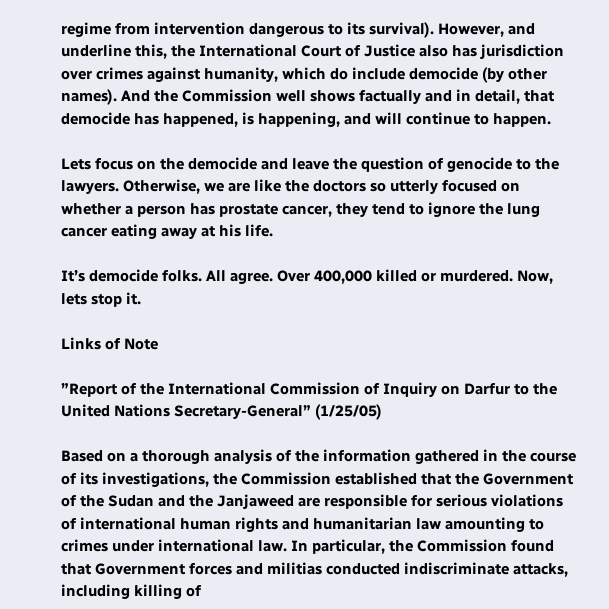regime from intervention dangerous to its survival). However, and underline this, the International Court of Justice also has jurisdiction over crimes against humanity, which do include democide (by other names). And the Commission well shows factually and in detail, that democide has happened, is happening, and will continue to happen.

Lets focus on the democide and leave the question of genocide to the lawyers. Otherwise, we are like the doctors so utterly focused on whether a person has prostate cancer, they tend to ignore the lung cancer eating away at his life.

It’s democide folks. All agree. Over 400,000 killed or murdered. Now, lets stop it.

Links of Note

”Report of the International Commission of Inquiry on Darfur to the United Nations Secretary-General” (1/25/05)

Based on a thorough analysis of the information gathered in the course of its investigations, the Commission established that the Government of the Sudan and the Janjaweed are responsible for serious violations of international human rights and humanitarian law amounting to crimes under international law. In particular, the Commission found that Government forces and militias conducted indiscriminate attacks, including killing of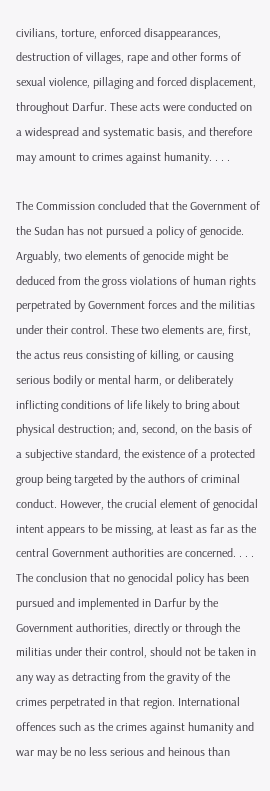civilians, torture, enforced disappearances, destruction of villages, rape and other forms of sexual violence, pillaging and forced displacement, throughout Darfur. These acts were conducted on a widespread and systematic basis, and therefore may amount to crimes against humanity. . . .

The Commission concluded that the Government of the Sudan has not pursued a policy of genocide. Arguably, two elements of genocide might be deduced from the gross violations of human rights perpetrated by Government forces and the militias under their control. These two elements are, first, the actus reus consisting of killing, or causing serious bodily or mental harm, or deliberately inflicting conditions of life likely to bring about physical destruction; and, second, on the basis of a subjective standard, the existence of a protected group being targeted by the authors of criminal conduct. However, the crucial element of genocidal intent appears to be missing, at least as far as the central Government authorities are concerned. . . . The conclusion that no genocidal policy has been pursued and implemented in Darfur by the Government authorities, directly or through the militias under their control, should not be taken in any way as detracting from the gravity of the crimes perpetrated in that region. International offences such as the crimes against humanity and war may be no less serious and heinous than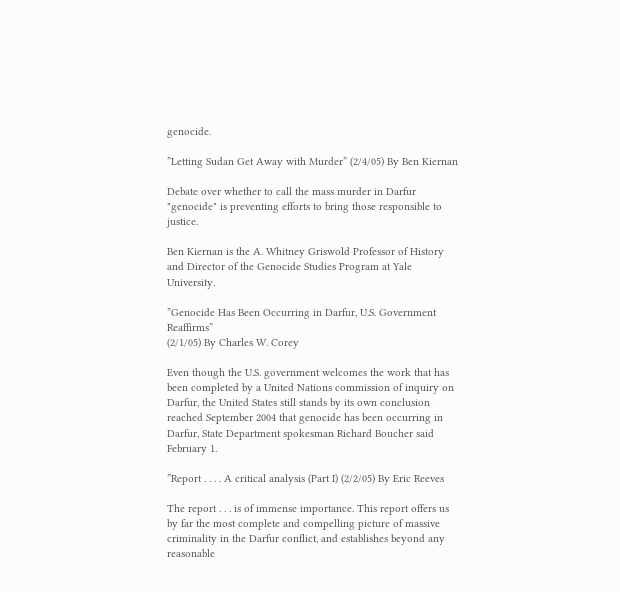genocide.

”Letting Sudan Get Away with Murder” (2/4/05) By Ben Kiernan

Debate over whether to call the mass murder in Darfur "genocide" is preventing efforts to bring those responsible to justice.

Ben Kiernan is the A. Whitney Griswold Professor of History and Director of the Genocide Studies Program at Yale University.

”Genocide Has Been Occurring in Darfur, U.S. Government Reaffirms”
(2/1/05) By Charles W. Corey

Even though the U.S. government welcomes the work that has been completed by a United Nations commission of inquiry on Darfur, the United States still stands by its own conclusion reached September 2004 that genocide has been occurring in Darfur, State Department spokesman Richard Boucher said February 1.

”Report . . . . A critical analysis (Part I) (2/2/05) By Eric Reeves

The report . . . is of immense importance. This report offers us by far the most complete and compelling picture of massive criminality in the Darfur conflict, and establishes beyond any reasonable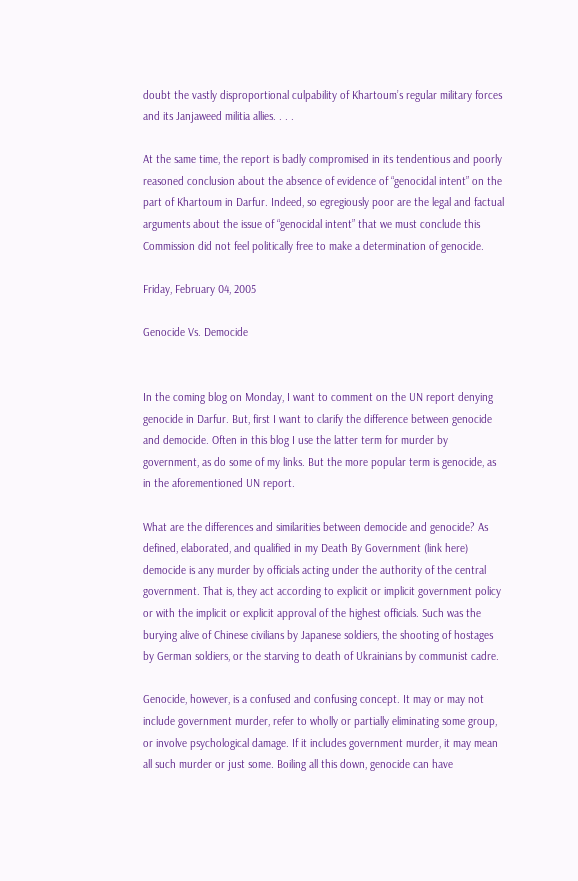doubt the vastly disproportional culpability of Khartoum’s regular military forces and its Janjaweed militia allies. . . .

At the same time, the report is badly compromised in its tendentious and poorly reasoned conclusion about the absence of evidence of “genocidal intent” on the part of Khartoum in Darfur. Indeed, so egregiously poor are the legal and factual arguments about the issue of “genocidal intent” that we must conclude this Commission did not feel politically free to make a determination of genocide.

Friday, February 04, 2005

Genocide Vs. Democide


In the coming blog on Monday, I want to comment on the UN report denying genocide in Darfur. But, first I want to clarify the difference between genocide and democide. Often in this blog I use the latter term for murder by government, as do some of my links. But the more popular term is genocide, as in the aforementioned UN report.

What are the differences and similarities between democide and genocide? As defined, elaborated, and qualified in my Death By Government (link here) democide is any murder by officials acting under the authority of the central government. That is, they act according to explicit or implicit government policy or with the implicit or explicit approval of the highest officials. Such was the burying alive of Chinese civilians by Japanese soldiers, the shooting of hostages by German soldiers, or the starving to death of Ukrainians by communist cadre.

Genocide, however, is a confused and confusing concept. It may or may not include government murder, refer to wholly or partially eliminating some group, or involve psychological damage. If it includes government murder, it may mean all such murder or just some. Boiling all this down, genocide can have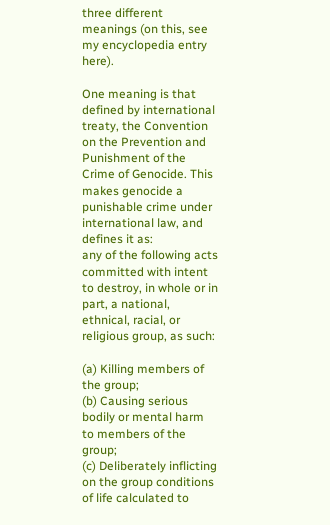three different meanings (on this, see my encyclopedia entry here).

One meaning is that defined by international treaty, the Convention on the Prevention and Punishment of the Crime of Genocide. This makes genocide a punishable crime under international law, and defines it as:
any of the following acts committed with intent to destroy, in whole or in part, a national, ethnical, racial, or religious group, as such:

(a) Killing members of the group;
(b) Causing serious bodily or mental harm to members of the group;
(c) Deliberately inflicting on the group conditions of life calculated to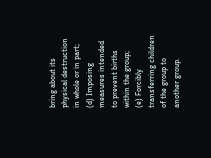bring about its physical destruction in whole or in part;
(d) Imposing measures intended to prevent births within the group;
(e) Forcibly transferring children of the group to another group.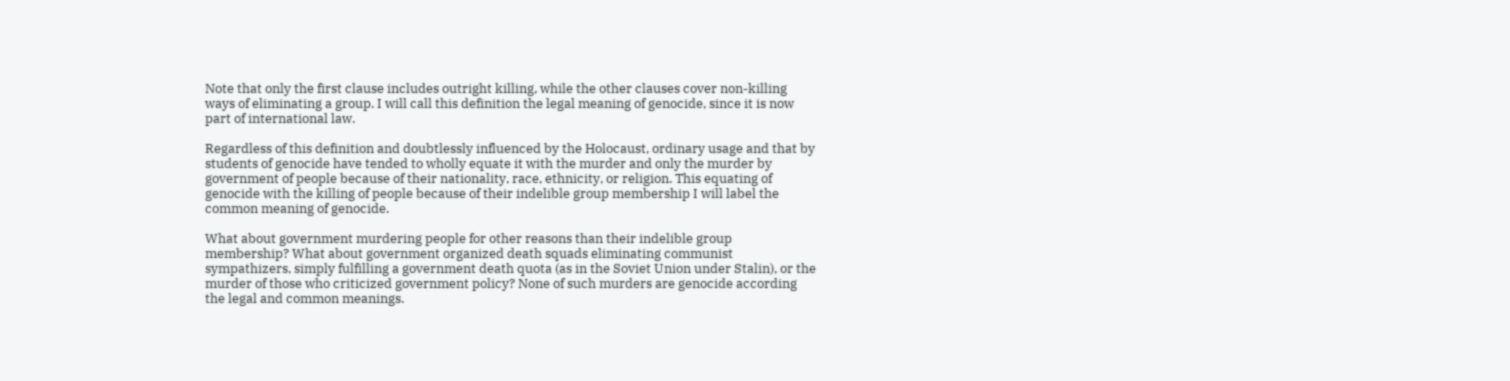Note that only the first clause includes outright killing, while the other clauses cover non-killing ways of eliminating a group. I will call this definition the legal meaning of genocide, since it is now part of international law.

Regardless of this definition and doubtlessly influenced by the Holocaust, ordinary usage and that by students of genocide have tended to wholly equate it with the murder and only the murder by government of people because of their nationality, race, ethnicity, or religion. This equating of genocide with the killing of people because of their indelible group membership I will label the common meaning of genocide.

What about government murdering people for other reasons than their indelible group membership? What about government organized death squads eliminating communist sympathizers, simply fulfilling a government death quota (as in the Soviet Union under Stalin), or the murder of those who criticized government policy? None of such murders are genocide according the legal and common meanings.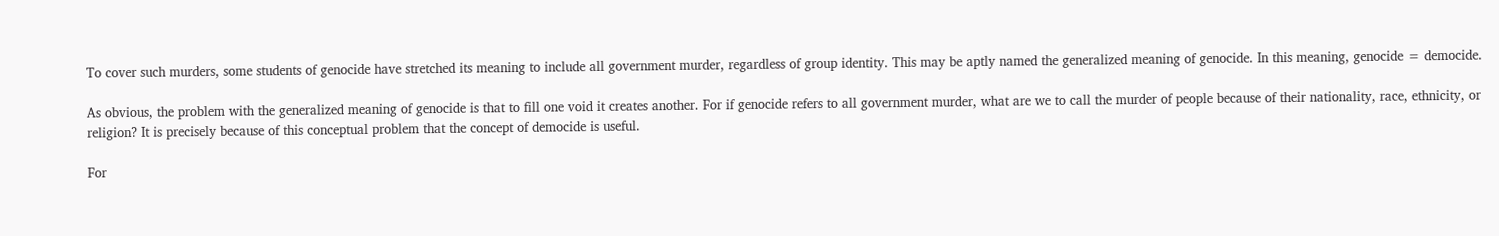To cover such murders, some students of genocide have stretched its meaning to include all government murder, regardless of group identity. This may be aptly named the generalized meaning of genocide. In this meaning, genocide = democide.

As obvious, the problem with the generalized meaning of genocide is that to fill one void it creates another. For if genocide refers to all government murder, what are we to call the murder of people because of their nationality, race, ethnicity, or religion? It is precisely because of this conceptual problem that the concept of democide is useful.

For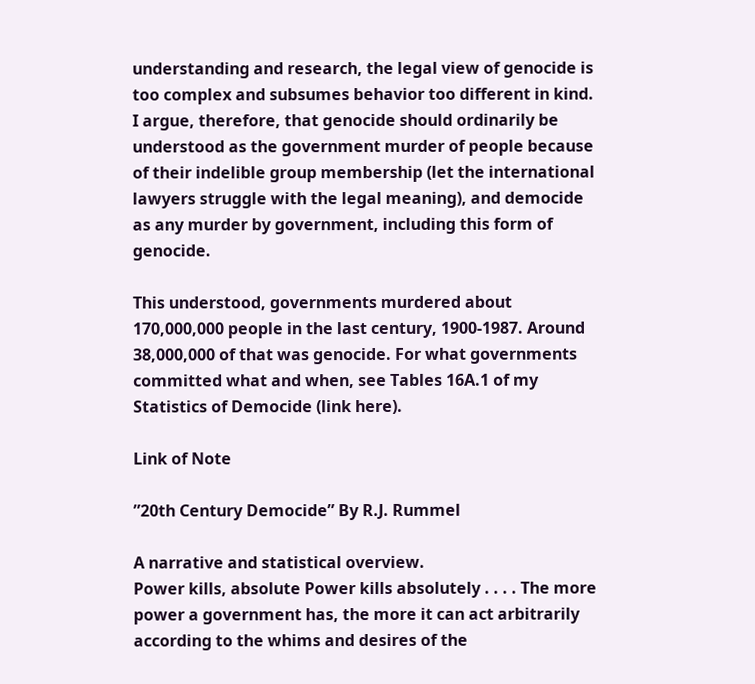understanding and research, the legal view of genocide is too complex and subsumes behavior too different in kind. I argue, therefore, that genocide should ordinarily be understood as the government murder of people because of their indelible group membership (let the international lawyers struggle with the legal meaning), and democide as any murder by government, including this form of genocide.

This understood, governments murdered about 170,000,000 people in the last century, 1900-1987. Around 38,000,000 of that was genocide. For what governments committed what and when, see Tables 16A.1 of my Statistics of Democide (link here).

Link of Note

”20th Century Democide” By R.J. Rummel

A narrative and statistical overview.
Power kills, absolute Power kills absolutely . . . . The more power a government has, the more it can act arbitrarily according to the whims and desires of the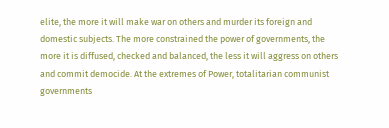elite, the more it will make war on others and murder its foreign and domestic subjects. The more constrained the power of governments, the more it is diffused, checked and balanced, the less it will aggress on others and commit democide. At the extremes of Power, totalitarian communist governments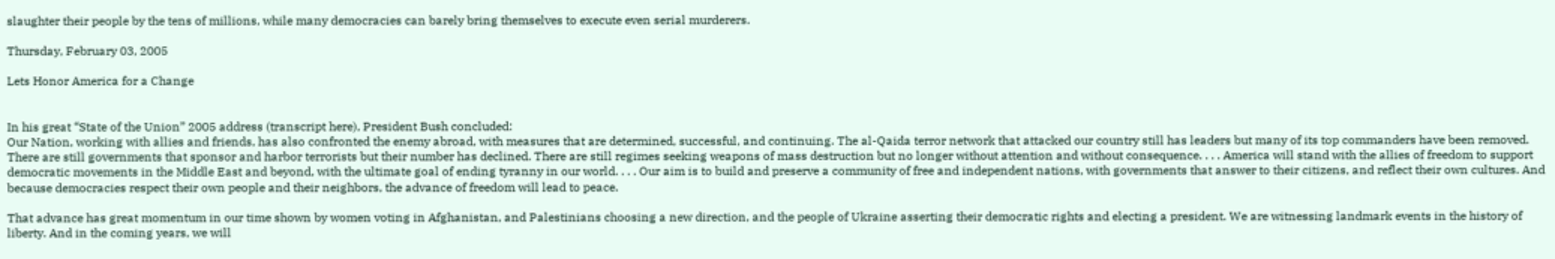slaughter their people by the tens of millions, while many democracies can barely bring themselves to execute even serial murderers.

Thursday, February 03, 2005

Lets Honor America for a Change


In his great “State of the Union” 2005 address (transcript here), President Bush concluded:
Our Nation, working with allies and friends, has also confronted the enemy abroad, with measures that are determined, successful, and continuing. The al-Qaida terror network that attacked our country still has leaders but many of its top commanders have been removed. There are still governments that sponsor and harbor terrorists but their number has declined. There are still regimes seeking weapons of mass destruction but no longer without attention and without consequence. . . . America will stand with the allies of freedom to support democratic movements in the Middle East and beyond, with the ultimate goal of ending tyranny in our world. . . . Our aim is to build and preserve a community of free and independent nations, with governments that answer to their citizens, and reflect their own cultures. And because democracies respect their own people and their neighbors, the advance of freedom will lead to peace.

That advance has great momentum in our time shown by women voting in Afghanistan, and Palestinians choosing a new direction, and the people of Ukraine asserting their democratic rights and electing a president. We are witnessing landmark events in the history of liberty. And in the coming years, we will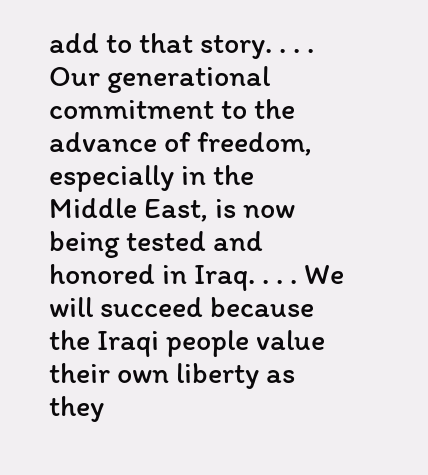add to that story. . . . Our generational commitment to the advance of freedom, especially in the Middle East, is now being tested and honored in Iraq. . . . We will succeed because the Iraqi people value their own liberty as they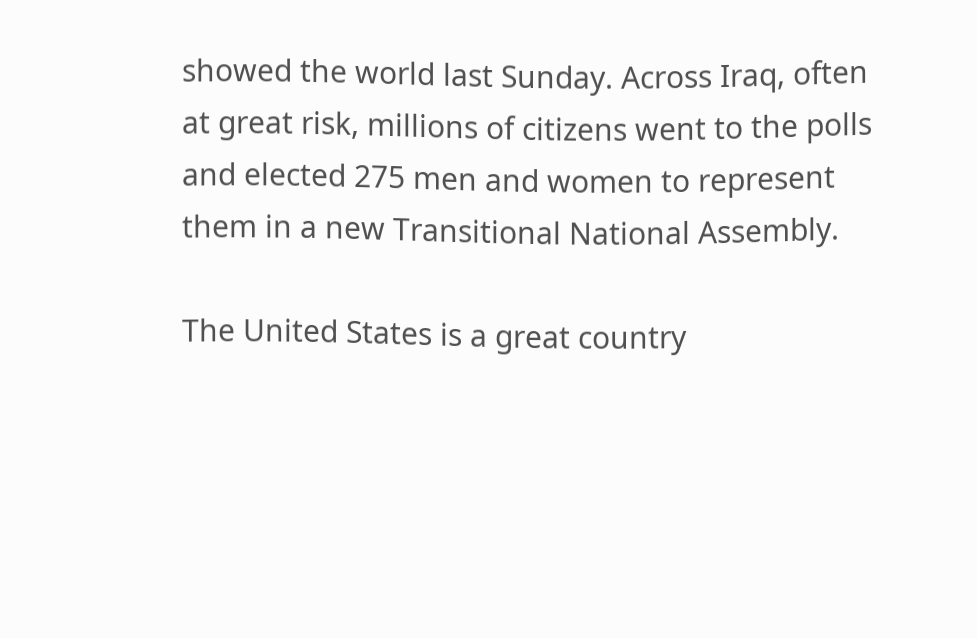showed the world last Sunday. Across Iraq, often at great risk, millions of citizens went to the polls and elected 275 men and women to represent them in a new Transitional National Assembly.

The United States is a great country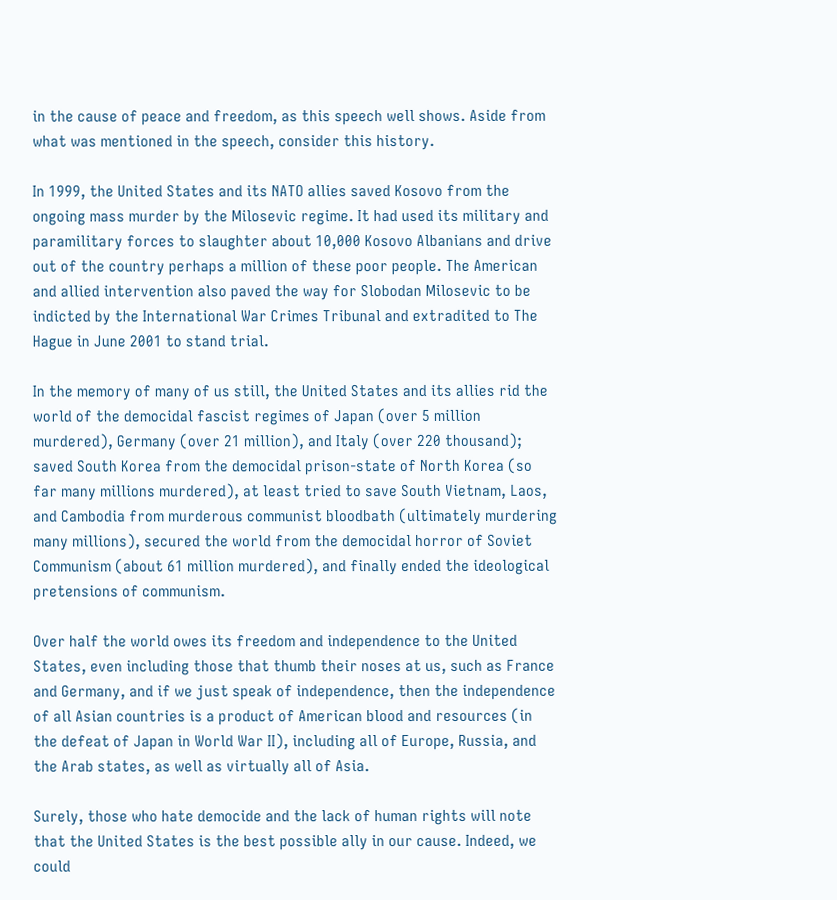in the cause of peace and freedom, as this speech well shows. Aside from what was mentioned in the speech, consider this history.

In 1999, the United States and its NATO allies saved Kosovo from the ongoing mass murder by the Milosevic regime. It had used its military and paramilitary forces to slaughter about 10,000 Kosovo Albanians and drive out of the country perhaps a million of these poor people. The American and allied intervention also paved the way for Slobodan Milosevic to be indicted by the International War Crimes Tribunal and extradited to The Hague in June 2001 to stand trial.

In the memory of many of us still, the United States and its allies rid the world of the democidal fascist regimes of Japan (over 5 million murdered), Germany (over 21 million), and Italy (over 220 thousand); saved South Korea from the democidal prison-state of North Korea (so far many millions murdered), at least tried to save South Vietnam, Laos, and Cambodia from murderous communist bloodbath (ultimately murdering many millions), secured the world from the democidal horror of Soviet Communism (about 61 million murdered), and finally ended the ideological pretensions of communism.

Over half the world owes its freedom and independence to the United States, even including those that thumb their noses at us, such as France and Germany, and if we just speak of independence, then the independence of all Asian countries is a product of American blood and resources (in the defeat of Japan in World War II), including all of Europe, Russia, and the Arab states, as well as virtually all of Asia.

Surely, those who hate democide and the lack of human rights will note that the United States is the best possible ally in our cause. Indeed, we could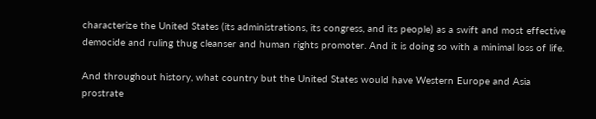characterize the United States (its administrations, its congress, and its people) as a swift and most effective democide and ruling thug cleanser and human rights promoter. And it is doing so with a minimal loss of life.

And throughout history, what country but the United States would have Western Europe and Asia prostrate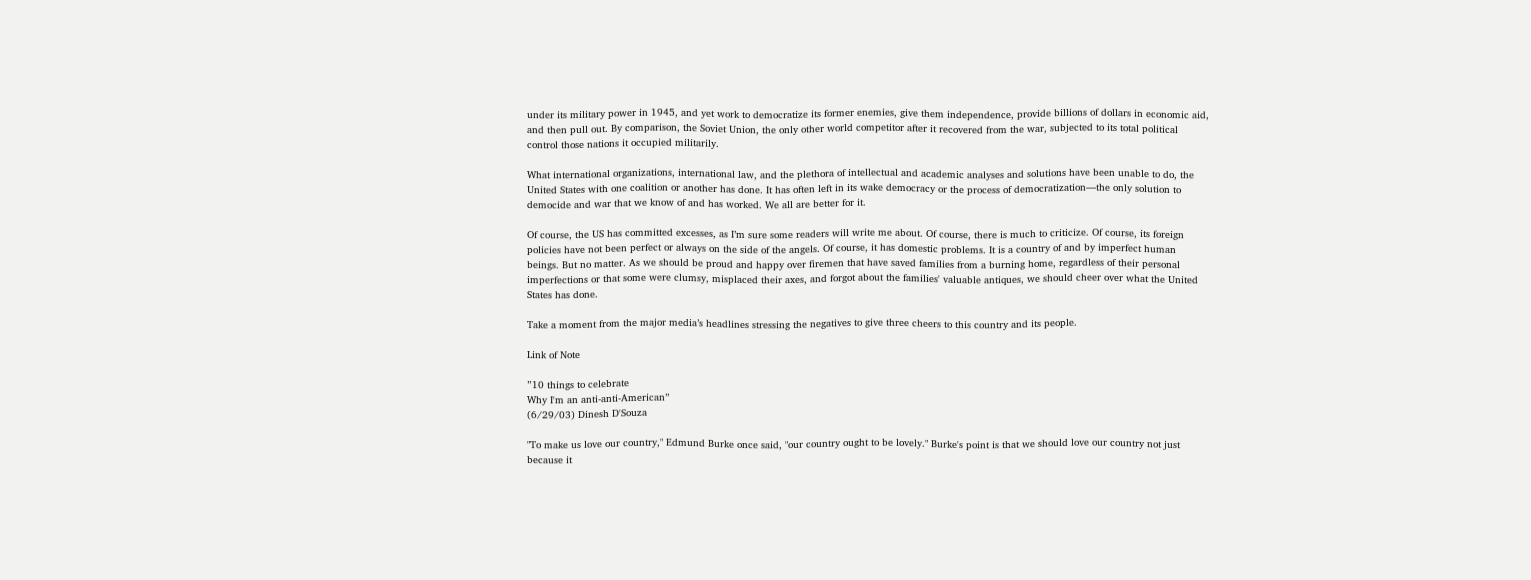under its military power in 1945, and yet work to democratize its former enemies, give them independence, provide billions of dollars in economic aid, and then pull out. By comparison, the Soviet Union, the only other world competitor after it recovered from the war, subjected to its total political control those nations it occupied militarily.

What international organizations, international law, and the plethora of intellectual and academic analyses and solutions have been unable to do, the United States with one coalition or another has done. It has often left in its wake democracy or the process of democratization—the only solution to democide and war that we know of and has worked. We all are better for it.

Of course, the US has committed excesses, as I’m sure some readers will write me about. Of course, there is much to criticize. Of course, its foreign policies have not been perfect or always on the side of the angels. Of course, it has domestic problems. It is a country of and by imperfect human beings. But no matter. As we should be proud and happy over firemen that have saved families from a burning home, regardless of their personal imperfections or that some were clumsy, misplaced their axes, and forgot about the families' valuable antiques, we should cheer over what the United States has done.

Take a moment from the major media’s headlines stressing the negatives to give three cheers to this country and its people.

Link of Note

”10 things to celebrate
Why I'm an anti-anti-American”
(6/29/03) Dinesh D'Souza

"To make us love our country," Edmund Burke once said, "our country ought to be lovely." Burke's point is that we should love our country not just because it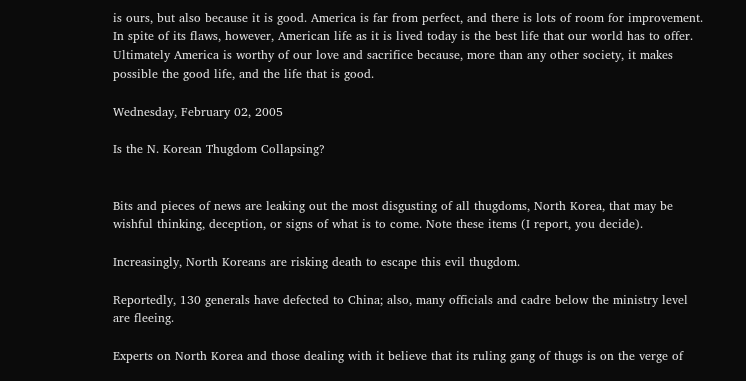is ours, but also because it is good. America is far from perfect, and there is lots of room for improvement. In spite of its flaws, however, American life as it is lived today is the best life that our world has to offer. Ultimately America is worthy of our love and sacrifice because, more than any other society, it makes possible the good life, and the life that is good.

Wednesday, February 02, 2005

Is the N. Korean Thugdom Collapsing?


Bits and pieces of news are leaking out the most disgusting of all thugdoms, North Korea, that may be wishful thinking, deception, or signs of what is to come. Note these items (I report, you decide).

Increasingly, North Koreans are risking death to escape this evil thugdom.

Reportedly, 130 generals have defected to China; also, many officials and cadre below the ministry level are fleeing.

Experts on North Korea and those dealing with it believe that its ruling gang of thugs is on the verge of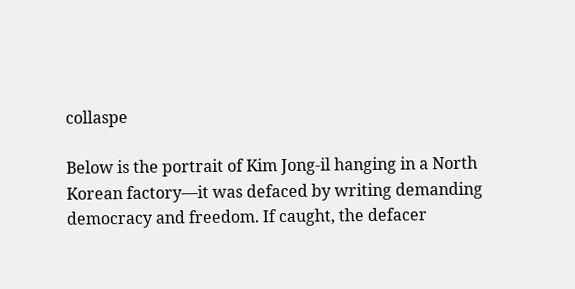collaspe

Below is the portrait of Kim Jong-il hanging in a North Korean factory—it was defaced by writing demanding democracy and freedom. If caught, the defacer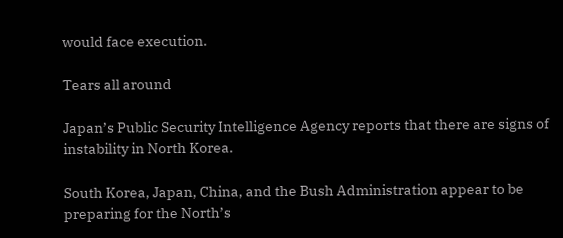would face execution.

Tears all around

Japan’s Public Security Intelligence Agency reports that there are signs of instability in North Korea.

South Korea, Japan, China, and the Bush Administration appear to be preparing for the North’s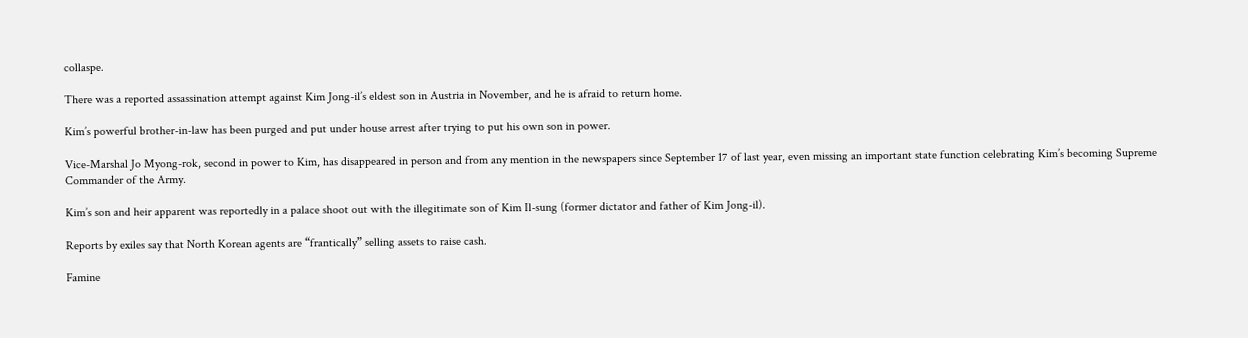collaspe.

There was a reported assassination attempt against Kim Jong-il’s eldest son in Austria in November, and he is afraid to return home.

Kim’s powerful brother-in-law has been purged and put under house arrest after trying to put his own son in power.

Vice-Marshal Jo Myong-rok, second in power to Kim, has disappeared in person and from any mention in the newspapers since September 17 of last year, even missing an important state function celebrating Kim’s becoming Supreme Commander of the Army.

Kim’s son and heir apparent was reportedly in a palace shoot out with the illegitimate son of Kim Il-sung (former dictator and father of Kim Jong-il).

Reports by exiles say that North Korean agents are “frantically” selling assets to raise cash.

Famine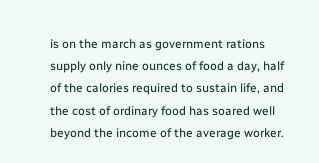is on the march as government rations supply only nine ounces of food a day, half of the calories required to sustain life, and the cost of ordinary food has soared well beyond the income of the average worker.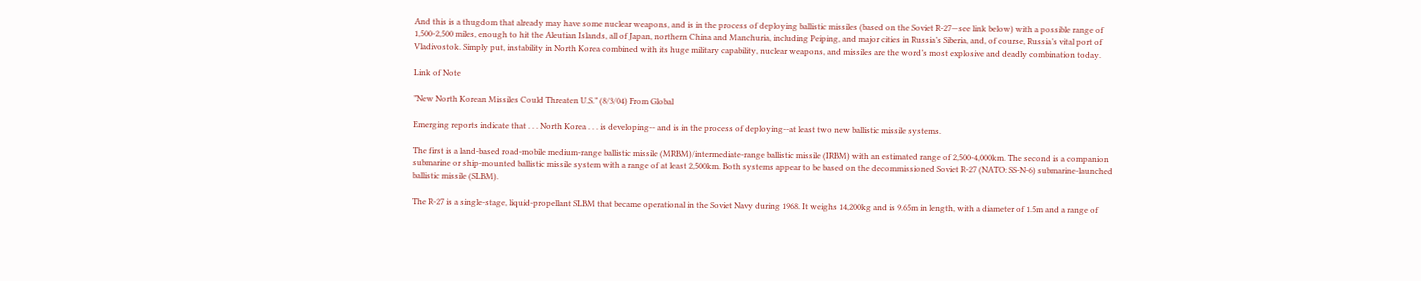And this is a thugdom that already may have some nuclear weapons, and is in the process of deploying ballistic missiles (based on the Soviet R-27—see link below) with a possible range of 1,500-2,500 miles, enough to hit the Aleutian Islands, all of Japan, northern China and Manchuria, including Peiping, and major cities in Russia’s Siberia, and, of course, Russia’s vital port of Vladivostok. Simply put, instability in North Korea combined with its huge military capability, nuclear weapons, and missiles are the word’s most explosive and deadly combination today.

Link of Note

”New North Korean Missiles Could Threaten U.S.” (8/3/04) From Global

Emerging reports indicate that . . . North Korea . . . is developing-- and is in the process of deploying--at least two new ballistic missile systems.

The first is a land-based road-mobile medium-range ballistic missile (MRBM)/intermediate-range ballistic missile (IRBM) with an estimated range of 2,500-4,000km. The second is a companion submarine or ship-mounted ballistic missile system with a range of at least 2,500km. Both systems appear to be based on the decommissioned Soviet R-27 (NATO: SS-N-6) submarine-launched ballistic missile (SLBM).

The R-27 is a single-stage, liquid-propellant SLBM that became operational in the Soviet Navy during 1968. It weighs 14,200kg and is 9.65m in length, with a diameter of 1.5m and a range of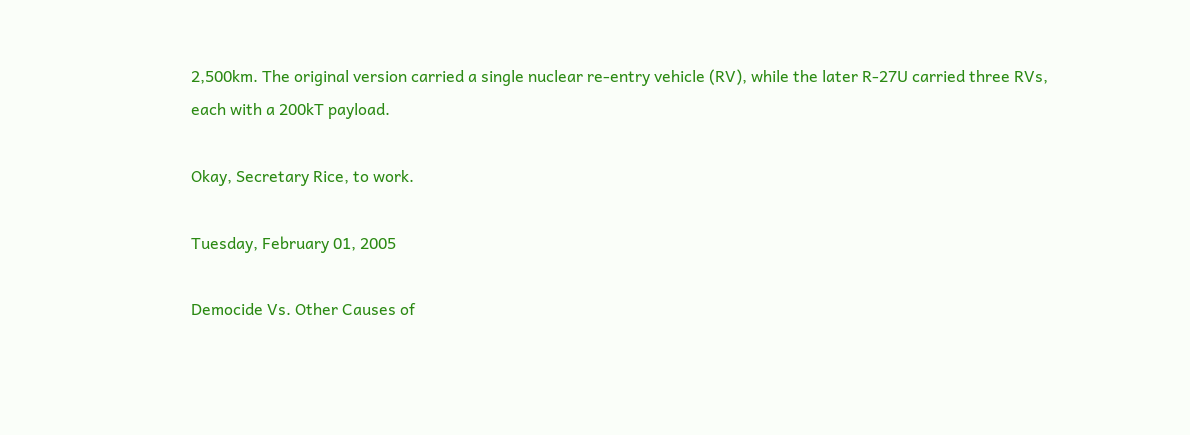2,500km. The original version carried a single nuclear re-entry vehicle (RV), while the later R-27U carried three RVs, each with a 200kT payload.

Okay, Secretary Rice, to work.

Tuesday, February 01, 2005

Democide Vs. Other Causes of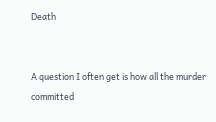Death


A question I often get is how all the murder committed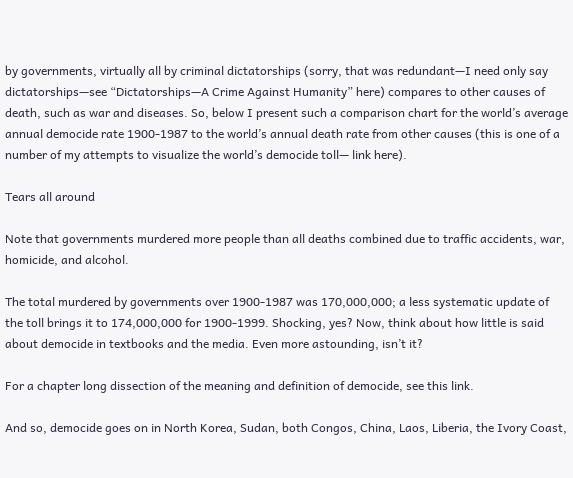by governments, virtually all by criminal dictatorships (sorry, that was redundant—I need only say dictatorships—see “Dictatorships—A Crime Against Humanity” here) compares to other causes of death, such as war and diseases. So, below I present such a comparison chart for the world’s average annual democide rate 1900-1987 to the world’s annual death rate from other causes (this is one of a number of my attempts to visualize the world’s democide toll— link here).

Tears all around

Note that governments murdered more people than all deaths combined due to traffic accidents, war, homicide, and alcohol.

The total murdered by governments over 1900-1987 was 170,000,000; a less systematic update of the toll brings it to 174,000,000 for 1900-1999. Shocking, yes? Now, think about how little is said about democide in textbooks and the media. Even more astounding, isn’t it?

For a chapter long dissection of the meaning and definition of democide, see this link.

And so, democide goes on in North Korea, Sudan, both Congos, China, Laos, Liberia, the Ivory Coast,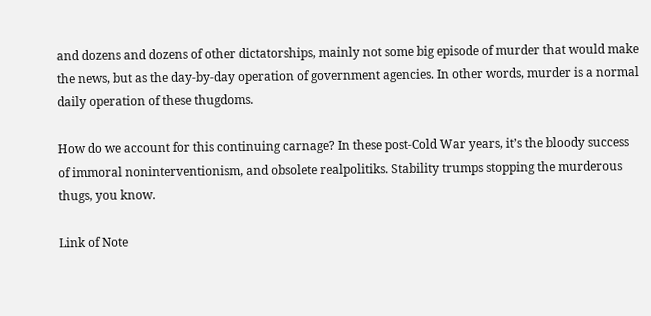and dozens and dozens of other dictatorships, mainly not some big episode of murder that would make the news, but as the day-by-day operation of government agencies. In other words, murder is a normal daily operation of these thugdoms.

How do we account for this continuing carnage? In these post-Cold War years, it’s the bloody success of immoral noninterventionism, and obsolete realpolitiks. Stability trumps stopping the murderous thugs, you know.

Link of Note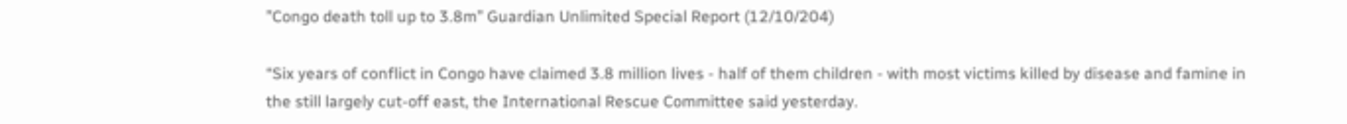”Congo death toll up to 3.8m” Guardian Unlimited Special Report (12/10/204)

“Six years of conflict in Congo have claimed 3.8 million lives - half of them children - with most victims killed by disease and famine in the still largely cut-off east, the International Rescue Committee said yesterday.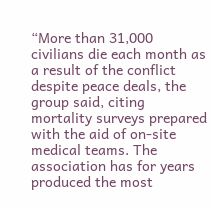“More than 31,000 civilians die each month as a result of the conflict despite peace deals, the group said, citing mortality surveys prepared with the aid of on-site medical teams. The association has for years produced the most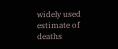widely used estimate of deaths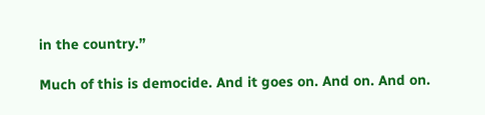in the country.”

Much of this is democide. And it goes on. And on. And on.